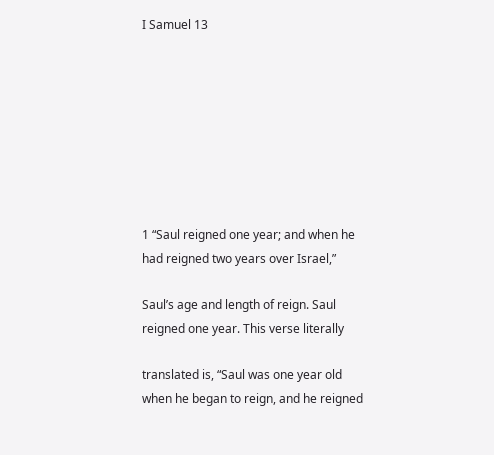I Samuel 13








1 “Saul reigned one year; and when he had reigned two years over Israel,”

Saul’s age and length of reign. Saul reigned one year. This verse literally

translated is, “Saul was one year old when he began to reign, and he reigned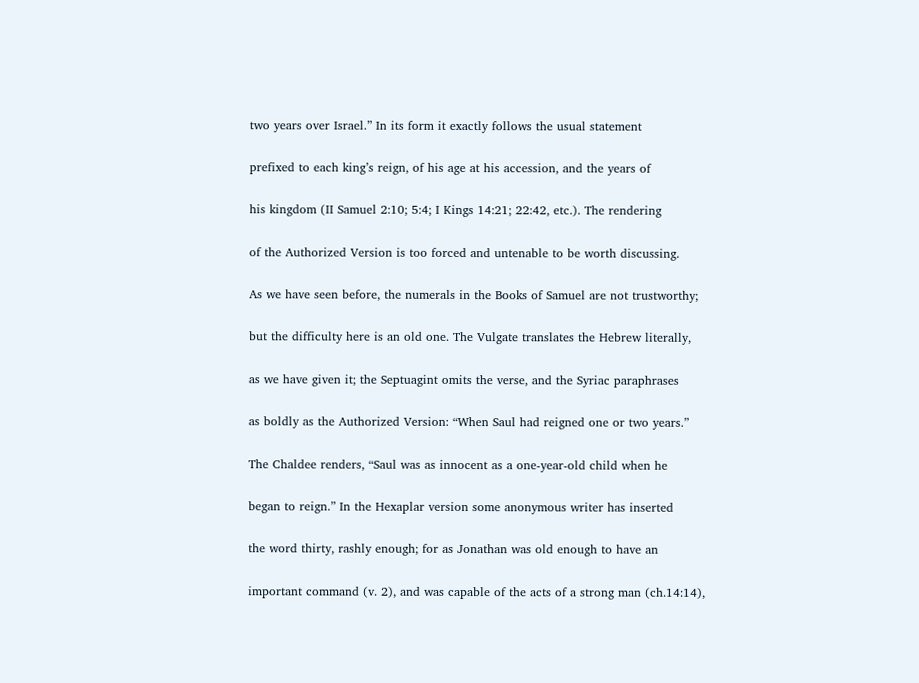two years over Israel.” In its form it exactly follows the usual statement

prefixed to each king’s reign, of his age at his accession, and the years of

his kingdom (II Samuel 2:10; 5:4; I Kings 14:21; 22:42, etc.). The rendering

of the Authorized Version is too forced and untenable to be worth discussing.

As we have seen before, the numerals in the Books of Samuel are not trustworthy;

but the difficulty here is an old one. The Vulgate translates the Hebrew literally,

as we have given it; the Septuagint omits the verse, and the Syriac paraphrases

as boldly as the Authorized Version: “When Saul had reigned one or two years.”

The Chaldee renders, “Saul was as innocent as a one-year-old child when he

began to reign.” In the Hexaplar version some anonymous writer has inserted

the word thirty, rashly enough; for as Jonathan was old enough to have an

important command (v. 2), and was capable of the acts of a strong man (ch.14:14),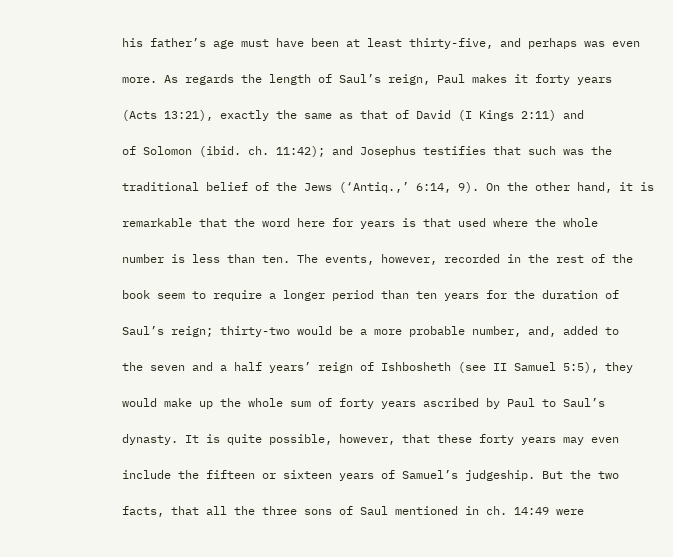his father’s age must have been at least thirty-five, and perhaps was even

more. As regards the length of Saul’s reign, Paul makes it forty years

(Acts 13:21), exactly the same as that of David (I Kings 2:11) and

of Solomon (ibid. ch. 11:42); and Josephus testifies that such was the

traditional belief of the Jews (‘Antiq.,’ 6:14, 9). On the other hand, it is

remarkable that the word here for years is that used where the whole

number is less than ten. The events, however, recorded in the rest of the

book seem to require a longer period than ten years for the duration of

Saul’s reign; thirty-two would be a more probable number, and, added to

the seven and a half years’ reign of Ishbosheth (see II Samuel 5:5), they

would make up the whole sum of forty years ascribed by Paul to Saul’s

dynasty. It is quite possible, however, that these forty years may even

include the fifteen or sixteen years of Samuel’s judgeship. But the two

facts, that all the three sons of Saul mentioned in ch. 14:49 were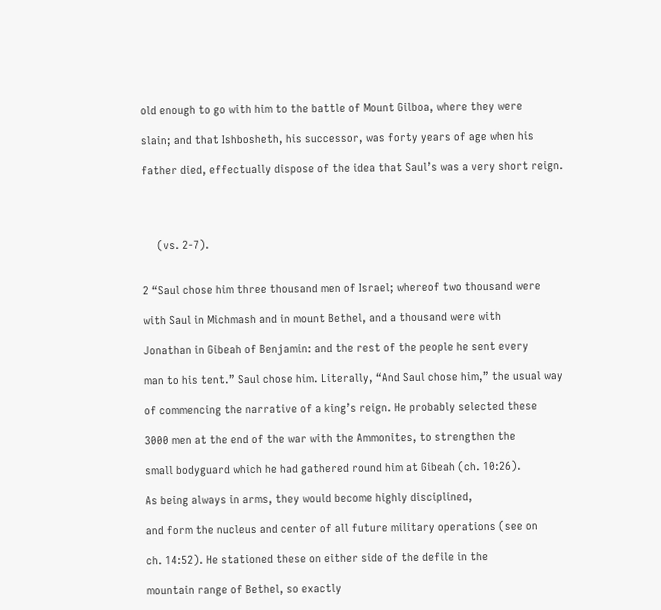old enough to go with him to the battle of Mount Gilboa, where they were

slain; and that Ishbosheth, his successor, was forty years of age when his

father died, effectually dispose of the idea that Saul’s was a very short reign.




     (vs. 2-7).


2 “Saul chose him three thousand men of Israel; whereof two thousand were

with Saul in Michmash and in mount Bethel, and a thousand were with

Jonathan in Gibeah of Benjamin: and the rest of the people he sent every

man to his tent.” Saul chose him. Literally, “And Saul chose him,” the usual way

of commencing the narrative of a king’s reign. He probably selected these

3000 men at the end of the war with the Ammonites, to strengthen the

small bodyguard which he had gathered round him at Gibeah (ch. 10:26).

As being always in arms, they would become highly disciplined,

and form the nucleus and center of all future military operations (see on

ch. 14:52). He stationed these on either side of the defile in the

mountain range of Bethel, so exactly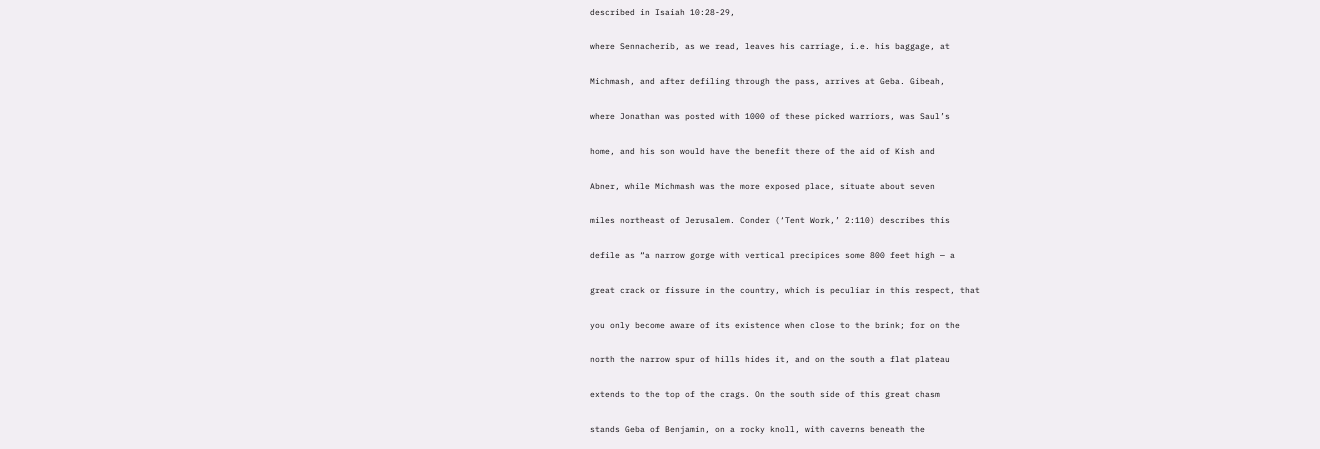described in Isaiah 10:28-29,

where Sennacherib, as we read, leaves his carriage, i.e. his baggage, at

Michmash, and after defiling through the pass, arrives at Geba. Gibeah,

where Jonathan was posted with 1000 of these picked warriors, was Saul’s

home, and his son would have the benefit there of the aid of Kish and

Abner, while Michmash was the more exposed place, situate about seven

miles northeast of Jerusalem. Conder (‘Tent Work,’ 2:110) describes this

defile as “a narrow gorge with vertical precipices some 800 feet high — a

great crack or fissure in the country, which is peculiar in this respect, that

you only become aware of its existence when close to the brink; for on the

north the narrow spur of hills hides it, and on the south a flat plateau

extends to the top of the crags. On the south side of this great chasm

stands Geba of Benjamin, on a rocky knoll, with caverns beneath the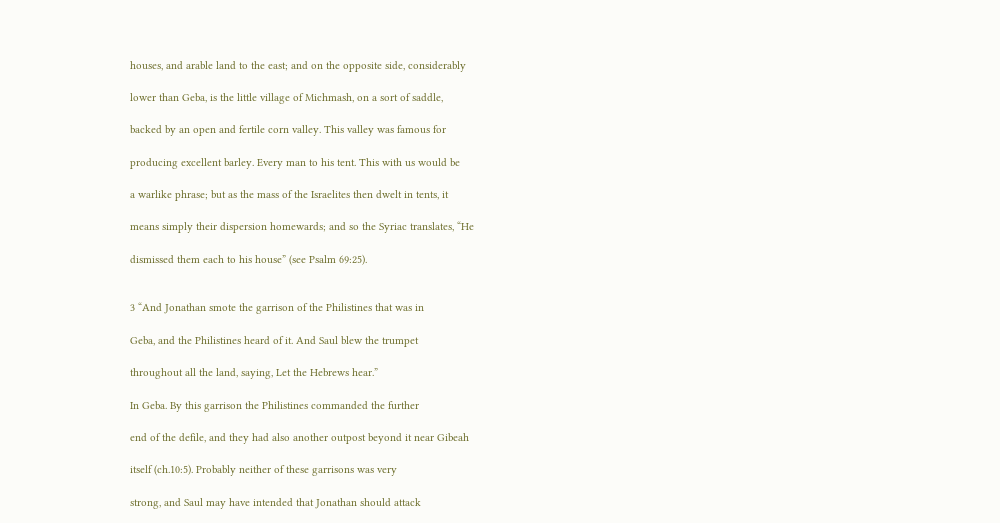houses, and arable land to the east; and on the opposite side, considerably

lower than Geba, is the little village of Michmash, on a sort of saddle,

backed by an open and fertile corn valley. This valley was famous for

producing excellent barley. Every man to his tent. This with us would be

a warlike phrase; but as the mass of the Israelites then dwelt in tents, it

means simply their dispersion homewards; and so the Syriac translates, “He

dismissed them each to his house” (see Psalm 69:25).


3 “And Jonathan smote the garrison of the Philistines that was in

Geba, and the Philistines heard of it. And Saul blew the trumpet

throughout all the land, saying, Let the Hebrews hear.”

In Geba. By this garrison the Philistines commanded the further

end of the defile, and they had also another outpost beyond it near Gibeah

itself (ch.10:5). Probably neither of these garrisons was very

strong, and Saul may have intended that Jonathan should attack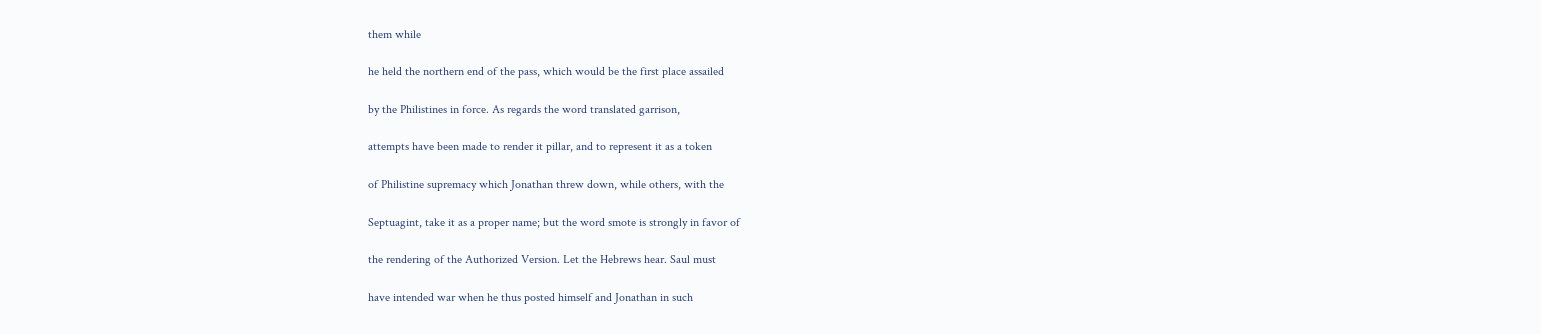them while

he held the northern end of the pass, which would be the first place assailed

by the Philistines in force. As regards the word translated garrison,

attempts have been made to render it pillar, and to represent it as a token

of Philistine supremacy which Jonathan threw down, while others, with the

Septuagint, take it as a proper name; but the word smote is strongly in favor of

the rendering of the Authorized Version. Let the Hebrews hear. Saul must

have intended war when he thus posted himself and Jonathan in such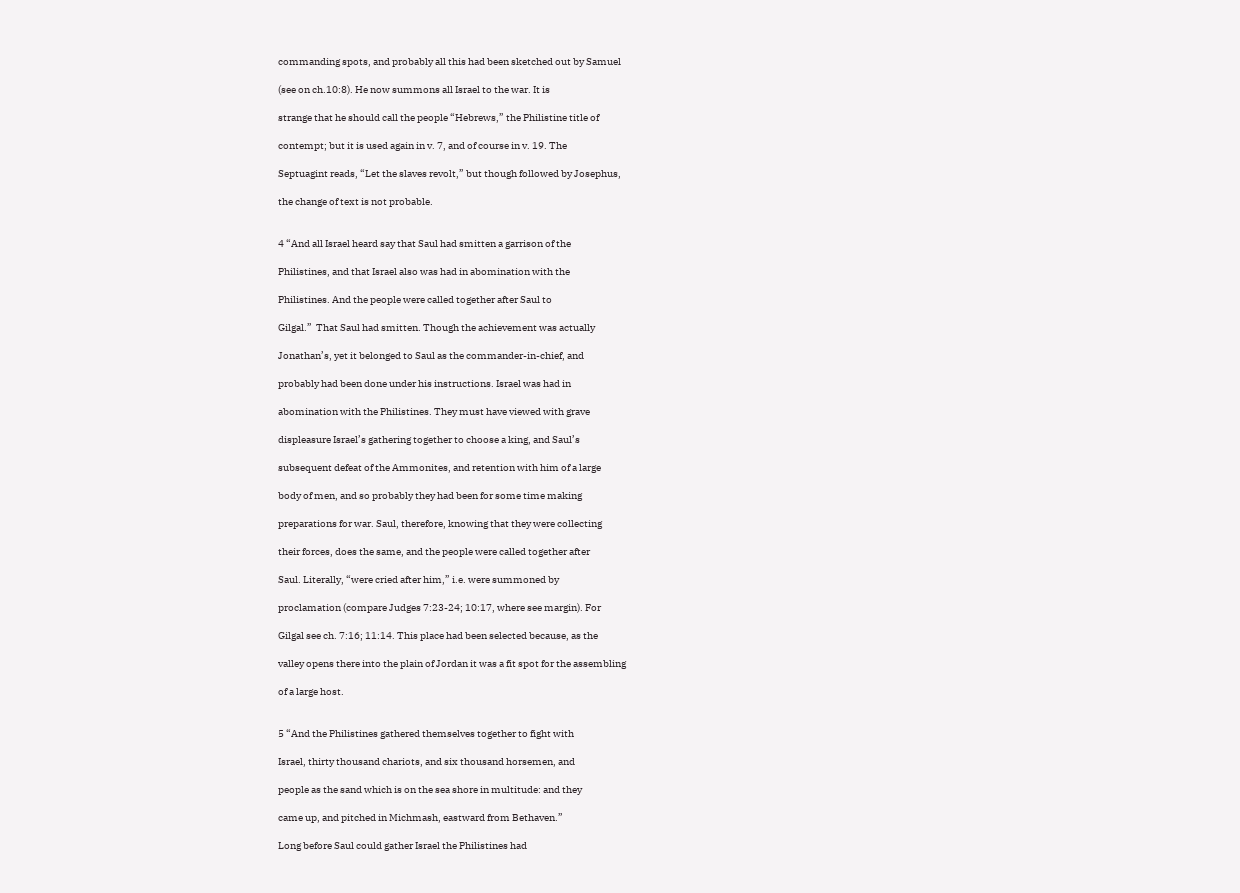commanding spots, and probably all this had been sketched out by Samuel

(see on ch.10:8). He now summons all Israel to the war. It is

strange that he should call the people “Hebrews,” the Philistine title of

contempt; but it is used again in v. 7, and of course in v. 19. The

Septuagint reads, “Let the slaves revolt,” but though followed by Josephus,

the change of text is not probable.


4 “And all Israel heard say that Saul had smitten a garrison of the

Philistines, and that Israel also was had in abomination with the

Philistines. And the people were called together after Saul to

Gilgal.”  That Saul had smitten. Though the achievement was actually

Jonathan’s, yet it belonged to Saul as the commander-in-chief, and

probably had been done under his instructions. Israel was had in

abomination with the Philistines. They must have viewed with grave

displeasure Israel’s gathering together to choose a king, and Saul’s

subsequent defeat of the Ammonites, and retention with him of a large

body of men, and so probably they had been for some time making

preparations for war. Saul, therefore, knowing that they were collecting

their forces, does the same, and the people were called together after

Saul. Literally, “were cried after him,” i.e. were summoned by

proclamation (compare Judges 7:23-24; 10:17, where see margin). For

Gilgal see ch. 7:16; 11:14. This place had been selected because, as the

valley opens there into the plain of Jordan it was a fit spot for the assembling

of a large host.


5 “And the Philistines gathered themselves together to fight with

Israel, thirty thousand chariots, and six thousand horsemen, and

people as the sand which is on the sea shore in multitude: and they

came up, and pitched in Michmash, eastward from Bethaven.”

Long before Saul could gather Israel the Philistines had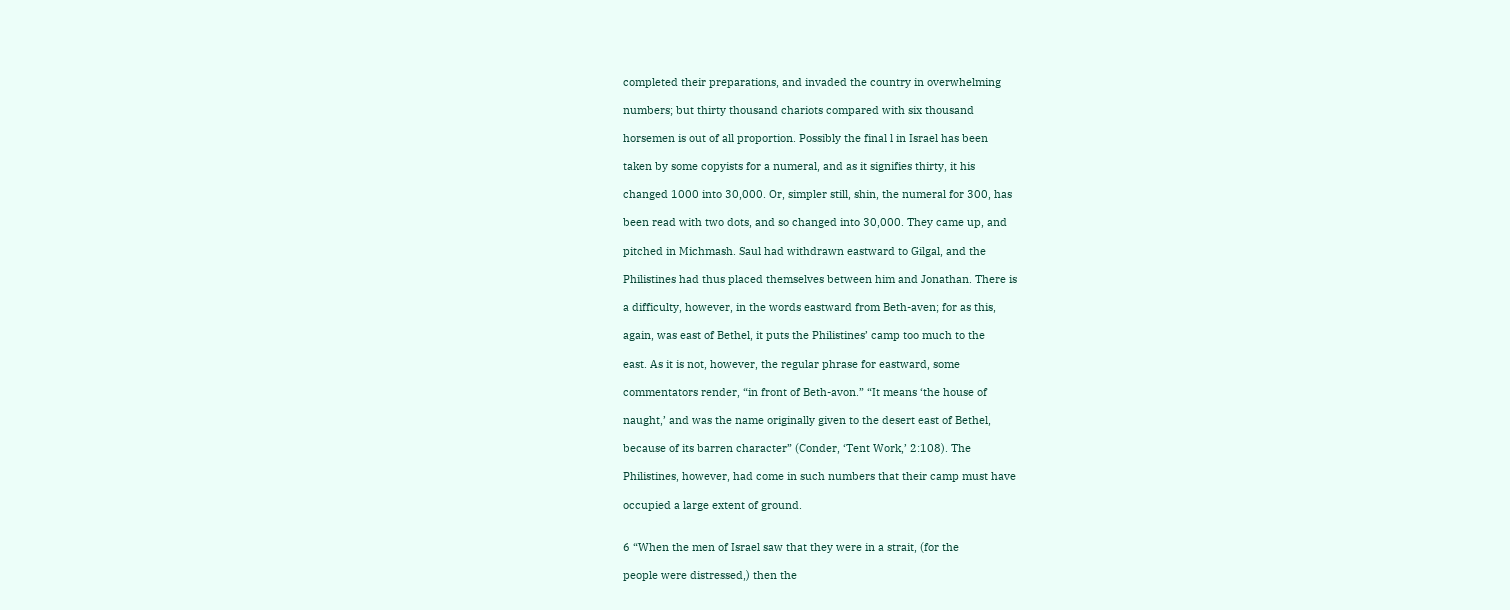completed their preparations, and invaded the country in overwhelming

numbers; but thirty thousand chariots compared with six thousand

horsemen is out of all proportion. Possibly the final l in Israel has been

taken by some copyists for a numeral, and as it signifies thirty, it his

changed 1000 into 30,000. Or, simpler still, shin, the numeral for 300, has

been read with two dots, and so changed into 30,000. They came up, and

pitched in Michmash. Saul had withdrawn eastward to Gilgal, and the

Philistines had thus placed themselves between him and Jonathan. There is

a difficulty, however, in the words eastward from Beth-aven; for as this,

again, was east of Bethel, it puts the Philistines’ camp too much to the

east. As it is not, however, the regular phrase for eastward, some

commentators render, “in front of Beth-avon.” “It means ‘the house of

naught,’ and was the name originally given to the desert east of Bethel,

because of its barren character” (Conder, ‘Tent Work,’ 2:108). The

Philistines, however, had come in such numbers that their camp must have

occupied a large extent of ground.


6 “When the men of Israel saw that they were in a strait, (for the

people were distressed,) then the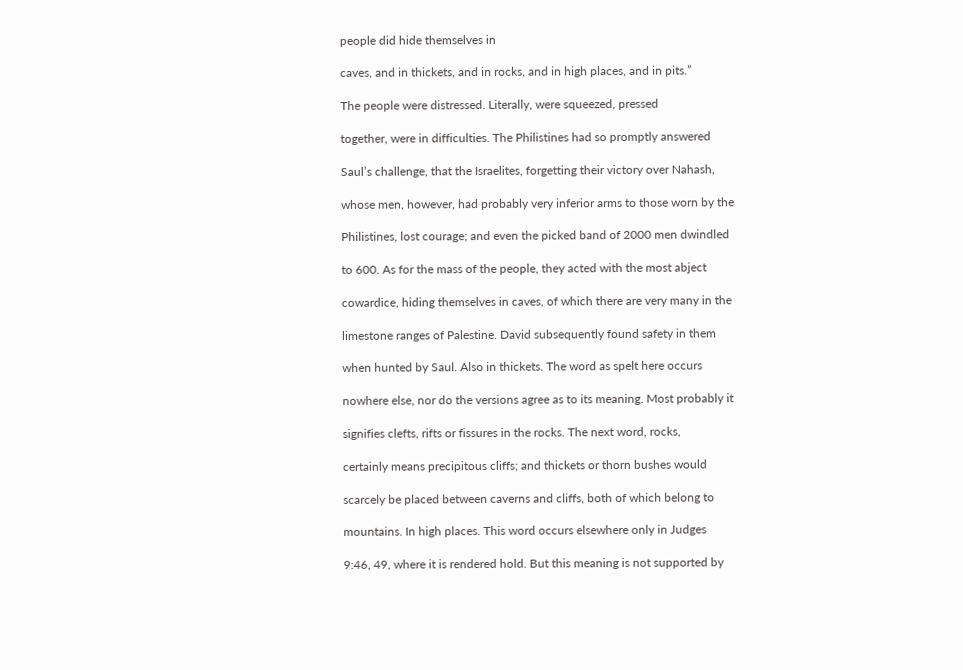people did hide themselves in

caves, and in thickets, and in rocks, and in high places, and in pits.”

The people were distressed. Literally, were squeezed, pressed

together, were in difficulties. The Philistines had so promptly answered

Saul’s challenge, that the Israelites, forgetting their victory over Nahash,

whose men, however, had probably very inferior arms to those worn by the

Philistines, lost courage; and even the picked band of 2000 men dwindled

to 600. As for the mass of the people, they acted with the most abject

cowardice, hiding themselves in caves, of which there are very many in the

limestone ranges of Palestine. David subsequently found safety in them

when hunted by Saul. Also in thickets. The word as spelt here occurs

nowhere else, nor do the versions agree as to its meaning. Most probably it

signifies clefts, rifts or fissures in the rocks. The next word, rocks,

certainly means precipitous cliffs; and thickets or thorn bushes would

scarcely be placed between caverns and cliffs, both of which belong to

mountains. In high places. This word occurs elsewhere only in Judges

9:46, 49, where it is rendered hold. But this meaning is not supported by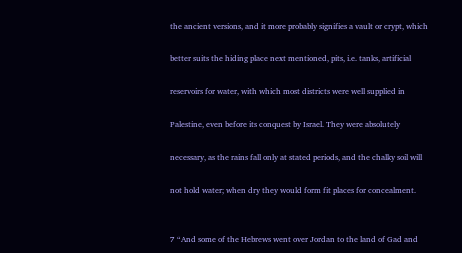the ancient versions, and it more probably signifies a vault or crypt, which

better suits the hiding place next mentioned, pits, i.e. tanks, artificial

reservoirs for water, with which most districts were well supplied in

Palestine, even before its conquest by Israel. They were absolutely

necessary, as the rains fall only at stated periods, and the chalky soil will

not hold water; when dry they would form fit places for concealment.


7 “And some of the Hebrews went over Jordan to the land of Gad and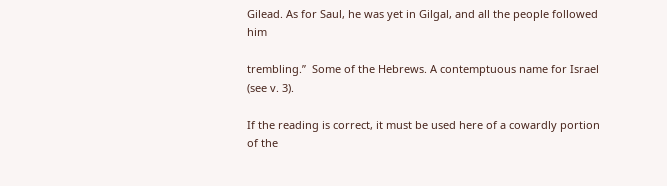Gilead. As for Saul, he was yet in Gilgal, and all the people followed him

trembling.”  Some of the Hebrews. A contemptuous name for Israel (see v. 3).

If the reading is correct, it must be used here of a cowardly portion of the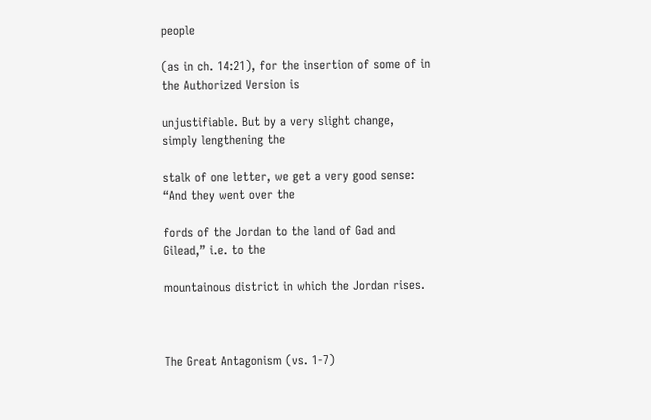people

(as in ch. 14:21), for the insertion of some of in the Authorized Version is

unjustifiable. But by a very slight change, simply lengthening the

stalk of one letter, we get a very good sense: “And they went over the

fords of the Jordan to the land of Gad and Gilead,” i.e. to the

mountainous district in which the Jordan rises.



The Great Antagonism (vs. 1-7)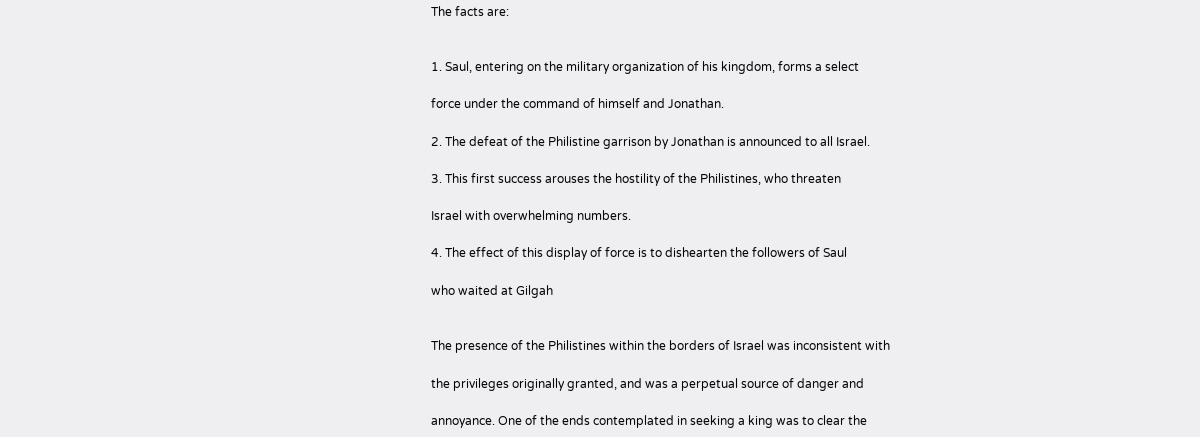The facts are:


1. Saul, entering on the military organization of his kingdom, forms a select

force under the command of himself and Jonathan.

2. The defeat of the Philistine garrison by Jonathan is announced to all Israel.

3. This first success arouses the hostility of the Philistines, who threaten

Israel with overwhelming numbers.

4. The effect of this display of force is to dishearten the followers of Saul

who waited at Gilgah


The presence of the Philistines within the borders of Israel was inconsistent with

the privileges originally granted, and was a perpetual source of danger and

annoyance. One of the ends contemplated in seeking a king was to clear the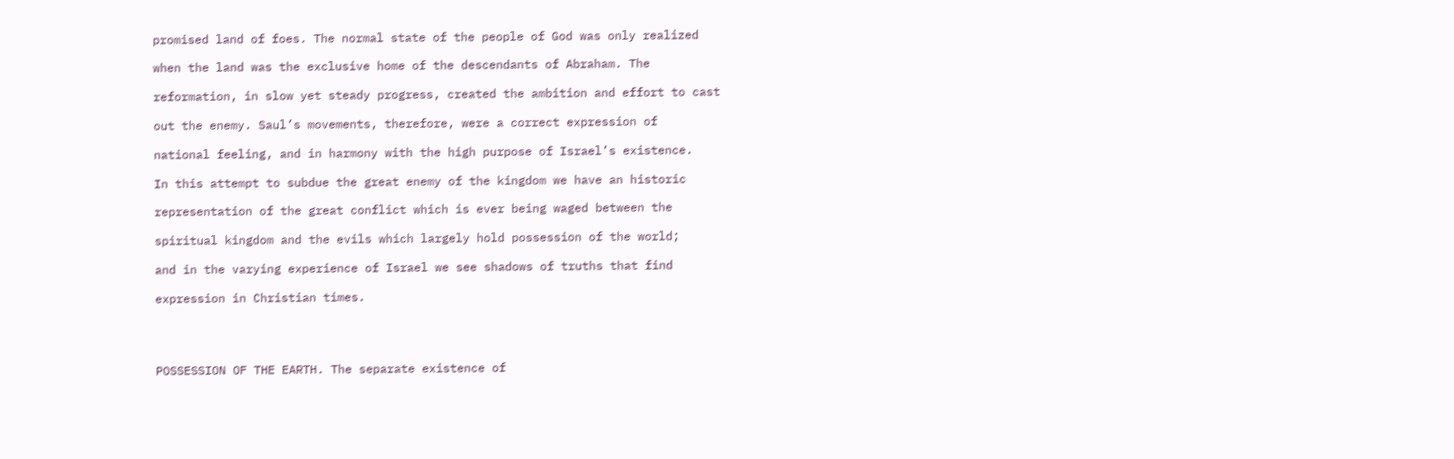promised land of foes. The normal state of the people of God was only realized

when the land was the exclusive home of the descendants of Abraham. The

reformation, in slow yet steady progress, created the ambition and effort to cast

out the enemy. Saul’s movements, therefore, were a correct expression of

national feeling, and in harmony with the high purpose of Israel’s existence.

In this attempt to subdue the great enemy of the kingdom we have an historic

representation of the great conflict which is ever being waged between the

spiritual kingdom and the evils which largely hold possession of the world;

and in the varying experience of Israel we see shadows of truths that find

expression in Christian times.




POSSESSION OF THE EARTH. The separate existence of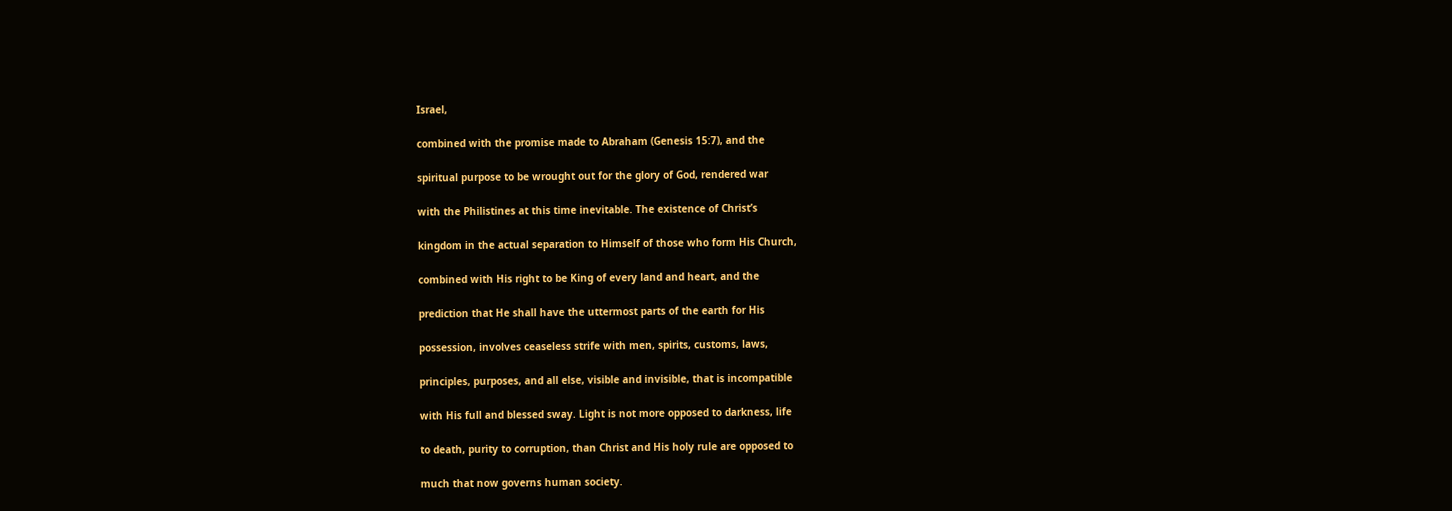Israel,

combined with the promise made to Abraham (Genesis 15:7), and the

spiritual purpose to be wrought out for the glory of God, rendered war

with the Philistines at this time inevitable. The existence of Christ’s

kingdom in the actual separation to Himself of those who form His Church,

combined with His right to be King of every land and heart, and the

prediction that He shall have the uttermost parts of the earth for His

possession, involves ceaseless strife with men, spirits, customs, laws,

principles, purposes, and all else, visible and invisible, that is incompatible

with His full and blessed sway. Light is not more opposed to darkness, life

to death, purity to corruption, than Christ and His holy rule are opposed to

much that now governs human society.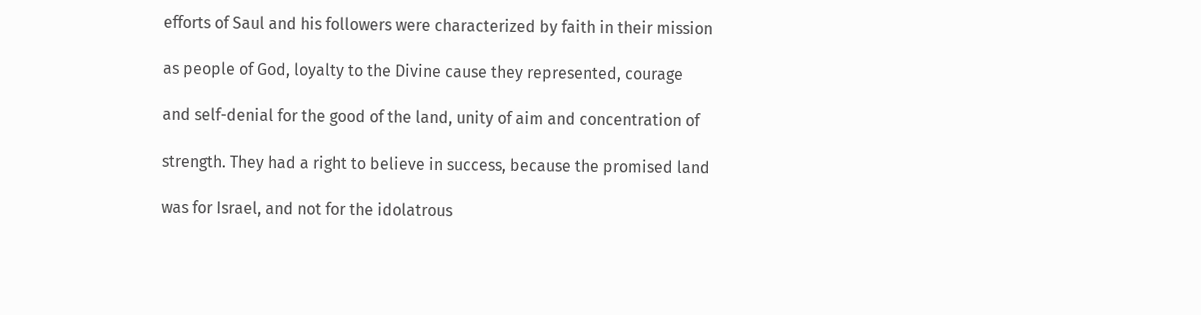efforts of Saul and his followers were characterized by faith in their mission

as people of God, loyalty to the Divine cause they represented, courage

and self-denial for the good of the land, unity of aim and concentration of

strength. They had a right to believe in success, because the promised land

was for Israel, and not for the idolatrous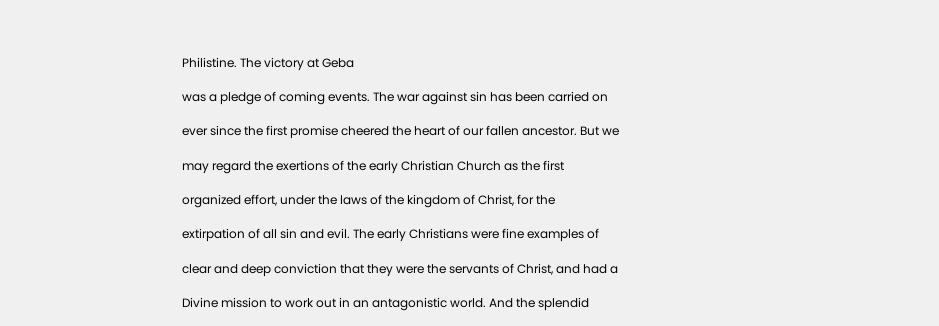Philistine. The victory at Geba

was a pledge of coming events. The war against sin has been carried on

ever since the first promise cheered the heart of our fallen ancestor. But we

may regard the exertions of the early Christian Church as the first

organized effort, under the laws of the kingdom of Christ, for the

extirpation of all sin and evil. The early Christians were fine examples of

clear and deep conviction that they were the servants of Christ, and had a

Divine mission to work out in an antagonistic world. And the splendid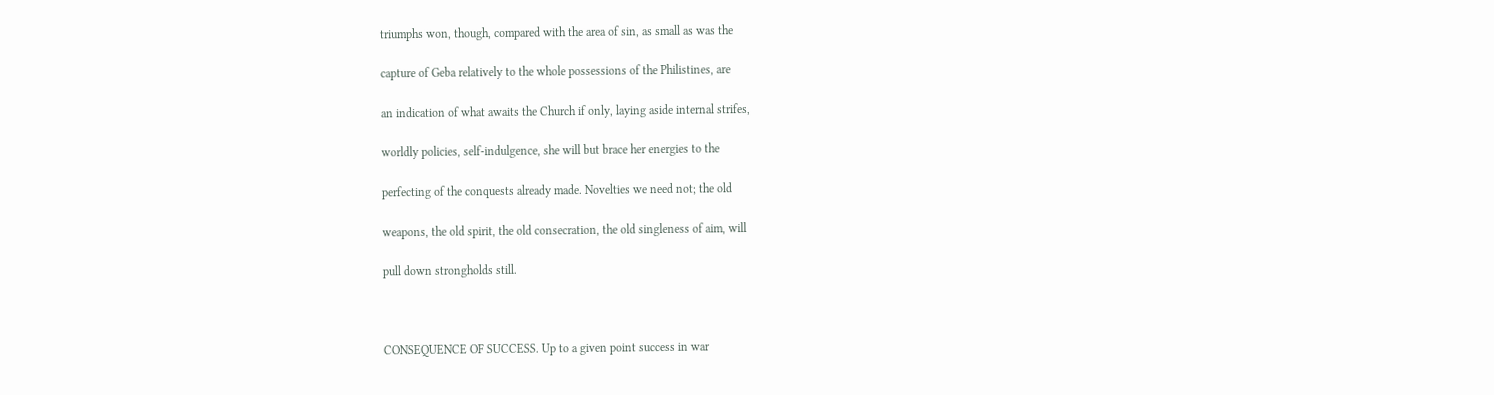triumphs won, though, compared with the area of sin, as small as was the

capture of Geba relatively to the whole possessions of the Philistines, are

an indication of what awaits the Church if only, laying aside internal strifes,

worldly policies, self-indulgence, she will but brace her energies to the

perfecting of the conquests already made. Novelties we need not; the old

weapons, the old spirit, the old consecration, the old singleness of aim, will

pull down strongholds still.



CONSEQUENCE OF SUCCESS. Up to a given point success in war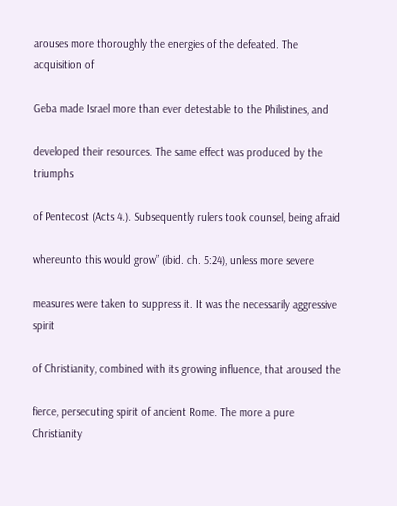arouses more thoroughly the energies of the defeated. The acquisition of

Geba made Israel more than ever detestable to the Philistines, and

developed their resources. The same effect was produced by the triumphs

of Pentecost (Acts 4.). Subsequently rulers took counsel, being afraid

whereunto this would grow” (ibid. ch. 5:24), unless more severe

measures were taken to suppress it. It was the necessarily aggressive spirit

of Christianity, combined with its growing influence, that aroused the

fierce, persecuting spirit of ancient Rome. The more a pure Christianity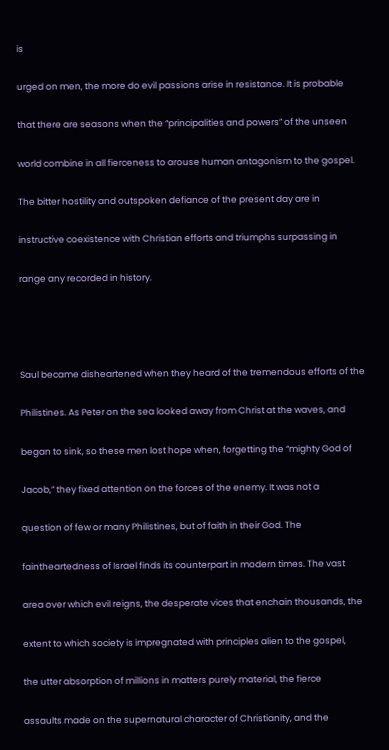is

urged on men, the more do evil passions arise in resistance. It is probable

that there are seasons when the “principalities and powers” of the unseen

world combine in all fierceness to arouse human antagonism to the gospel.

The bitter hostility and outspoken defiance of the present day are in

instructive coexistence with Christian efforts and triumphs surpassing in

range any recorded in history.




Saul became disheartened when they heard of the tremendous efforts of the

Philistines. As Peter on the sea looked away from Christ at the waves, and

began to sink, so these men lost hope when, forgetting the “mighty God of

Jacob,” they fixed attention on the forces of the enemy. It was not a

question of few or many Philistines, but of faith in their God. The

faintheartedness of Israel finds its counterpart in modern times. The vast

area over which evil reigns, the desperate vices that enchain thousands, the

extent to which society is impregnated with principles alien to the gospel,

the utter absorption of millions in matters purely material, the fierce

assaults made on the supernatural character of Christianity, and the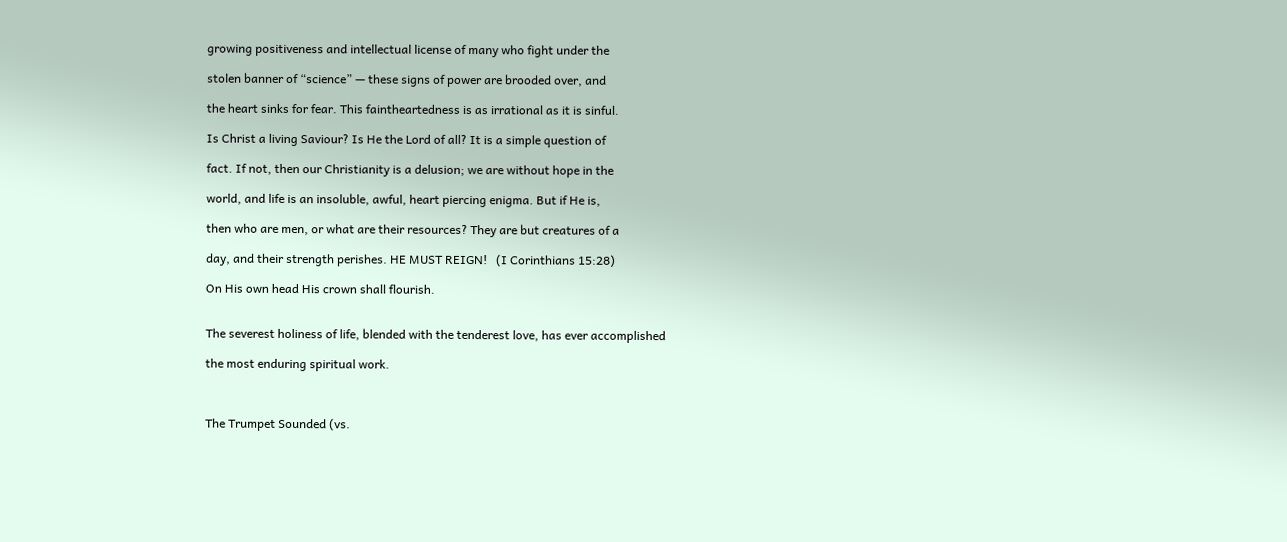growing positiveness and intellectual license of many who fight under the

stolen banner of “science” — these signs of power are brooded over, and

the heart sinks for fear. This faintheartedness is as irrational as it is sinful.

Is Christ a living Saviour? Is He the Lord of all? It is a simple question of

fact. If not, then our Christianity is a delusion; we are without hope in the

world, and life is an insoluble, awful, heart piercing enigma. But if He is,

then who are men, or what are their resources? They are but creatures of a

day, and their strength perishes. HE MUST REIGN!   (I Corinthians 15:28)

On His own head His crown shall flourish.


The severest holiness of life, blended with the tenderest love, has ever accomplished

the most enduring spiritual work.



The Trumpet Sounded (vs.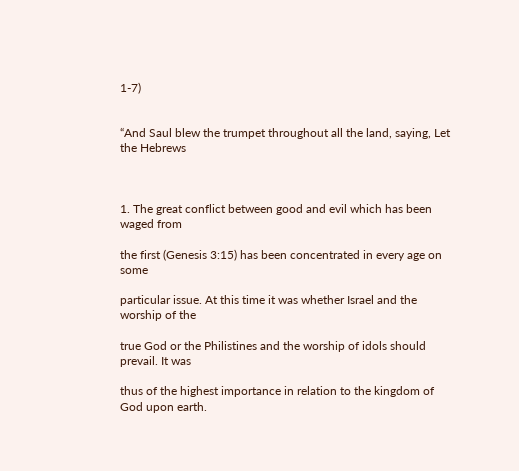1-7)


“And Saul blew the trumpet throughout all the land, saying, Let the Hebrews



1. The great conflict between good and evil which has been waged from

the first (Genesis 3:15) has been concentrated in every age on some

particular issue. At this time it was whether Israel and the worship of the

true God or the Philistines and the worship of idols should prevail. It was

thus of the highest importance in relation to the kingdom of God upon earth.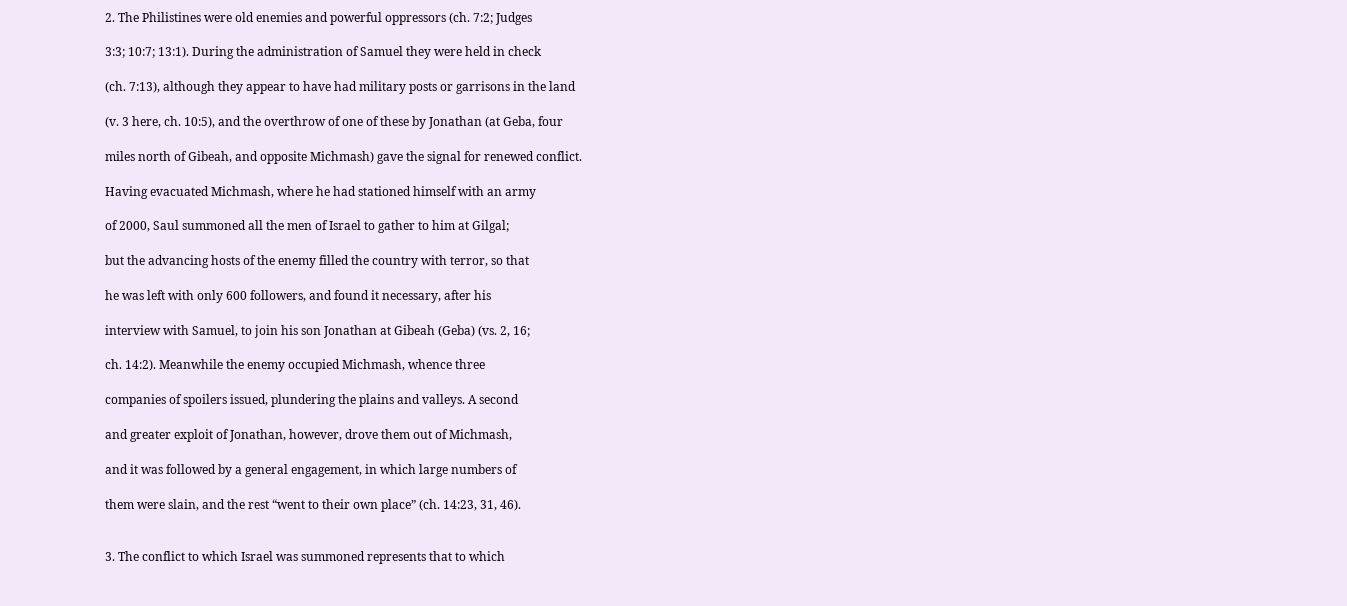2. The Philistines were old enemies and powerful oppressors (ch. 7:2; Judges

3:3; 10:7; 13:1). During the administration of Samuel they were held in check

(ch. 7:13), although they appear to have had military posts or garrisons in the land

(v. 3 here, ch. 10:5), and the overthrow of one of these by Jonathan (at Geba, four

miles north of Gibeah, and opposite Michmash) gave the signal for renewed conflict.

Having evacuated Michmash, where he had stationed himself with an army

of 2000, Saul summoned all the men of Israel to gather to him at Gilgal;

but the advancing hosts of the enemy filled the country with terror, so that

he was left with only 600 followers, and found it necessary, after his

interview with Samuel, to join his son Jonathan at Gibeah (Geba) (vs. 2, 16;

ch. 14:2). Meanwhile the enemy occupied Michmash, whence three

companies of spoilers issued, plundering the plains and valleys. A second

and greater exploit of Jonathan, however, drove them out of Michmash,

and it was followed by a general engagement, in which large numbers of

them were slain, and the rest “went to their own place” (ch. 14:23, 31, 46).


3. The conflict to which Israel was summoned represents that to which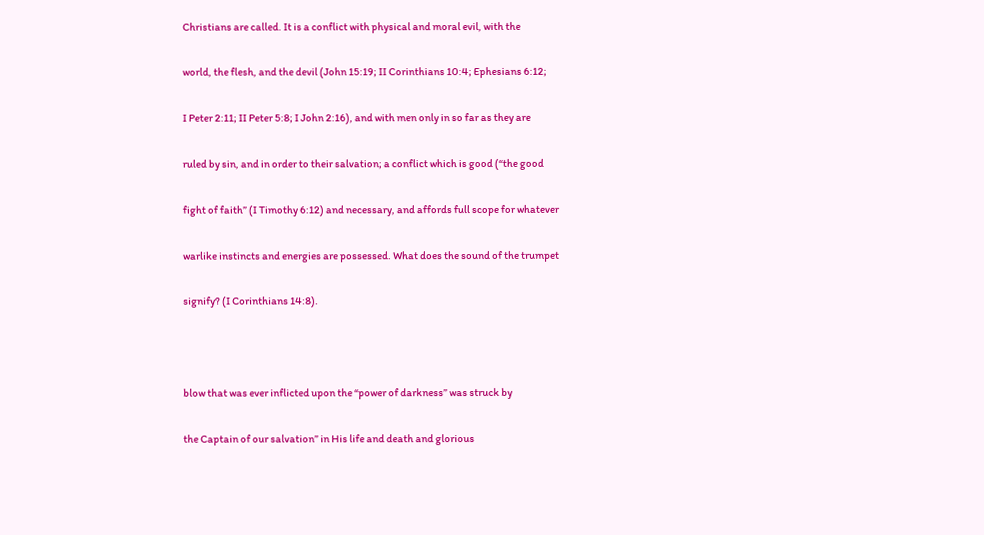Christians are called. It is a conflict with physical and moral evil, with the

world, the flesh, and the devil (John 15:19; II Corinthians 10:4; Ephesians 6:12;

I Peter 2:11; II Peter 5:8; I John 2:16), and with men only in so far as they are

ruled by sin, and in order to their salvation; a conflict which is good (“the good

fight of faith” (I Timothy 6:12) and necessary, and affords full scope for whatever

warlike instincts and energies are possessed. What does the sound of the trumpet

signify? (I Corinthians 14:8).



blow that was ever inflicted upon the “power of darkness” was struck by

the Captain of our salvation” in His life and death and glorious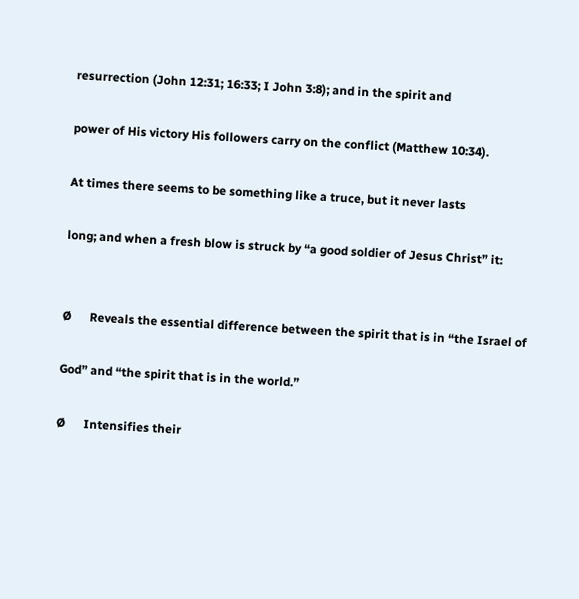resurrection (John 12:31; 16:33; I John 3:8); and in the spirit and

power of His victory His followers carry on the conflict (Matthew 10:34).

At times there seems to be something like a truce, but it never lasts

long; and when a fresh blow is struck by “a good soldier of Jesus Christ” it:


Ø      Reveals the essential difference between the spirit that is in “the Israel of

God” and “the spirit that is in the world.”

Ø      Intensifies their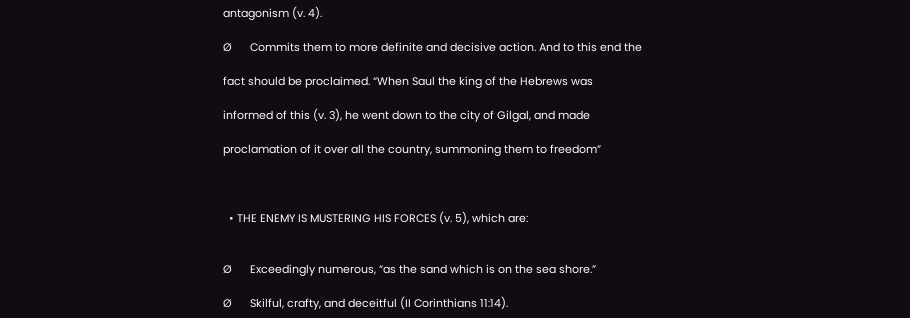antagonism (v. 4).

Ø      Commits them to more definite and decisive action. And to this end the

fact should be proclaimed. “When Saul the king of the Hebrews was

informed of this (v. 3), he went down to the city of Gilgal, and made

proclamation of it over all the country, summoning them to freedom”



  • THE ENEMY IS MUSTERING HIS FORCES (v. 5), which are:


Ø      Exceedingly numerous, “as the sand which is on the sea shore.”

Ø      Skilful, crafty, and deceitful (II Corinthians 11:14).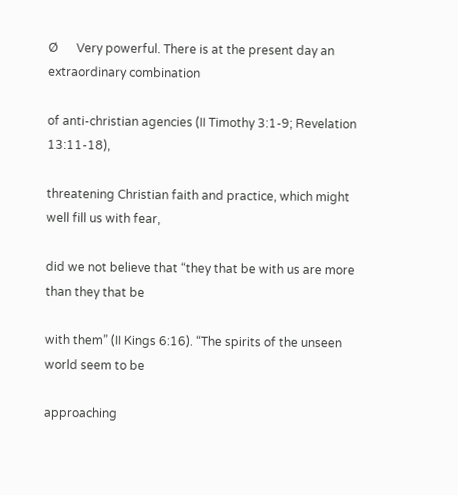Ø      Very powerful. There is at the present day an extraordinary combination

of anti-christian agencies (II Timothy 3:1-9; Revelation 13:11-18),

threatening Christian faith and practice, which might well fill us with fear,

did we not believe that “they that be with us are more than they that be

with them” (II Kings 6:16). “The spirits of the unseen world seem to be

approaching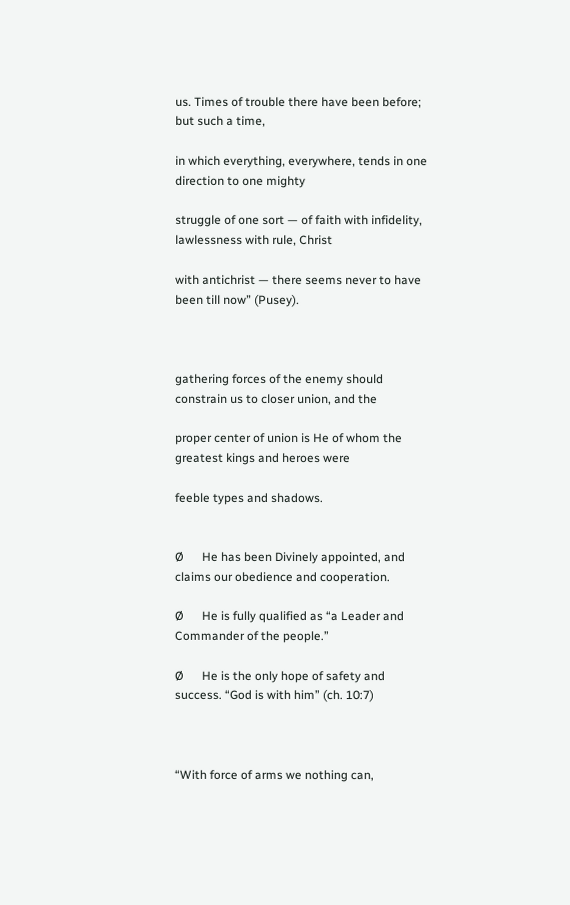us. Times of trouble there have been before; but such a time,

in which everything, everywhere, tends in one direction to one mighty

struggle of one sort — of faith with infidelity, lawlessness with rule, Christ

with antichrist — there seems never to have been till now” (Pusey).



gathering forces of the enemy should constrain us to closer union, and the

proper center of union is He of whom the greatest kings and heroes were

feeble types and shadows.


Ø      He has been Divinely appointed, and claims our obedience and cooperation.

Ø      He is fully qualified as “a Leader and Commander of the people.”

Ø      He is the only hope of safety and success. “God is with him” (ch. 10:7)



“With force of arms we nothing can,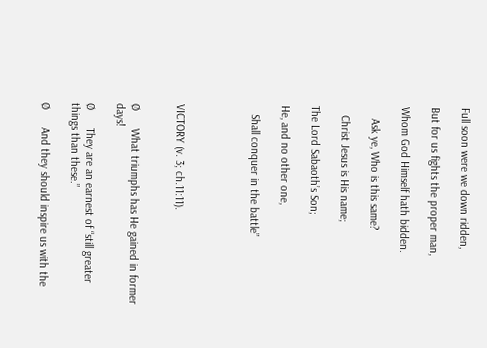Full soon were we down ridden,

But for us fights the proper man,

Whom God Himself hath bidden.

    Ask ye, Who is this same?

   Christ Jesus is His name;

The Lord Sabaoth’s Son;

He, and no other one,

   Shall conquer in the battle”




VICTORY (v. 3; ch.11:11).


Ø      What triumphs has He gained in former days!

Ø      They are an earnest of “still greater things than these.”

Ø      And they should inspire us with the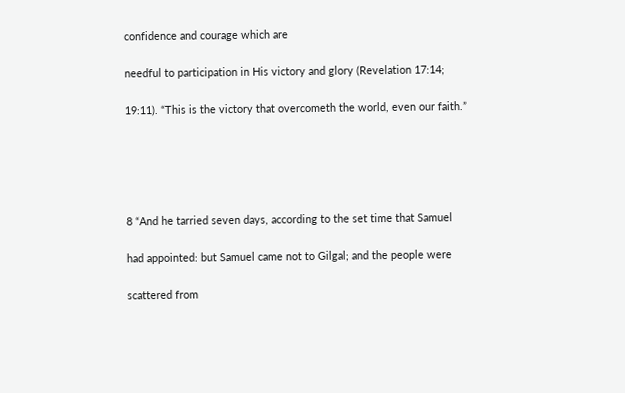confidence and courage which are

needful to participation in His victory and glory (Revelation 17:14;

19:11). “This is the victory that overcometh the world, even our faith.”





8 “And he tarried seven days, according to the set time that Samuel

had appointed: but Samuel came not to Gilgal; and the people were

scattered from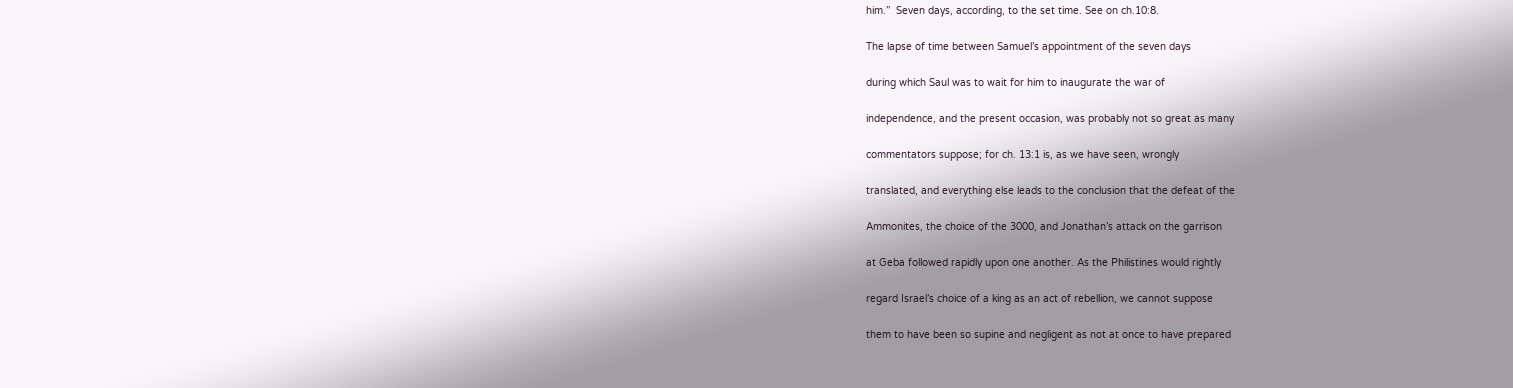him.”  Seven days, according, to the set time. See on ch.10:8.

The lapse of time between Samuel’s appointment of the seven days

during which Saul was to wait for him to inaugurate the war of

independence, and the present occasion, was probably not so great as many

commentators suppose; for ch. 13:1 is, as we have seen, wrongly

translated, and everything else leads to the conclusion that the defeat of the

Ammonites, the choice of the 3000, and Jonathan’s attack on the garrison

at Geba followed rapidly upon one another. As the Philistines would rightly

regard Israel’s choice of a king as an act of rebellion, we cannot suppose

them to have been so supine and negligent as not at once to have prepared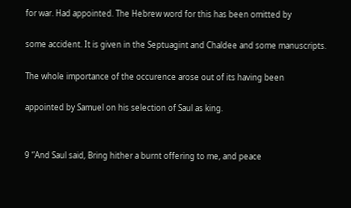for war. Had appointed. The Hebrew word for this has been omitted by

some accident. It is given in the Septuagint and Chaldee and some manuscripts.

The whole importance of the occurence arose out of its having been

appointed by Samuel on his selection of Saul as king.


9 “And Saul said, Bring hither a burnt offering to me, and peace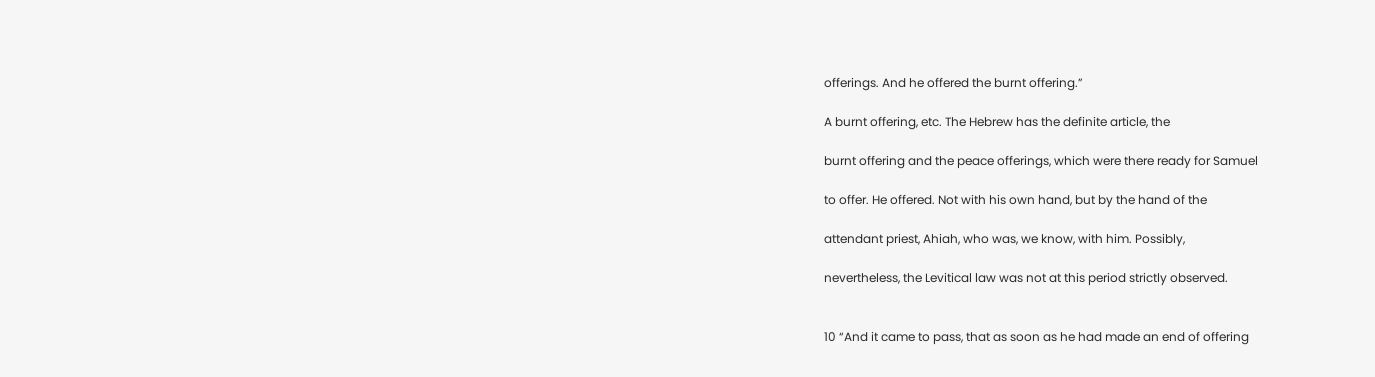offerings. And he offered the burnt offering.”

A burnt offering, etc. The Hebrew has the definite article, the

burnt offering and the peace offerings, which were there ready for Samuel

to offer. He offered. Not with his own hand, but by the hand of the

attendant priest, Ahiah, who was, we know, with him. Possibly,

nevertheless, the Levitical law was not at this period strictly observed.


10 “And it came to pass, that as soon as he had made an end of offering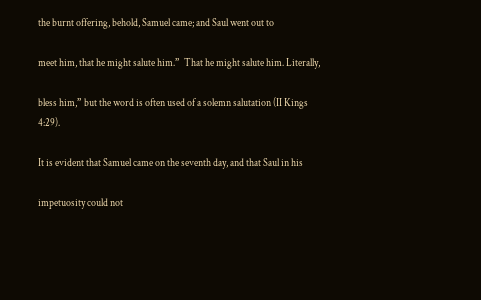the burnt offering, behold, Samuel came; and Saul went out to

meet him, that he might salute him.”  That he might salute him. Literally,

bless him,” but the word is often used of a solemn salutation (II Kings 4:29).

It is evident that Samuel came on the seventh day, and that Saul in his

impetuosity could not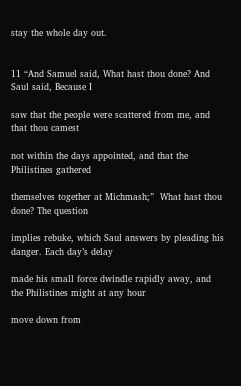stay the whole day out.


11 “And Samuel said, What hast thou done? And Saul said, Because I

saw that the people were scattered from me, and that thou camest

not within the days appointed, and that the Philistines gathered

themselves together at Michmash;”  What hast thou done? The question

implies rebuke, which Saul answers by pleading his danger. Each day’s delay

made his small force dwindle rapidly away, and the Philistines might at any hour

move down from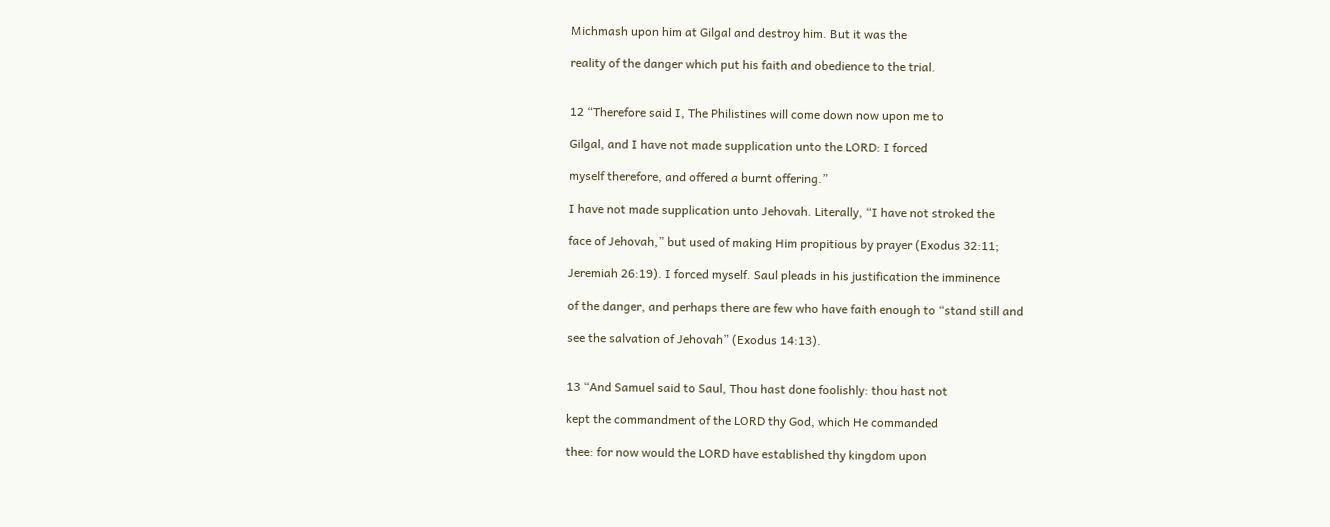Michmash upon him at Gilgal and destroy him. But it was the

reality of the danger which put his faith and obedience to the trial.


12 “Therefore said I, The Philistines will come down now upon me to

Gilgal, and I have not made supplication unto the LORD: I forced

myself therefore, and offered a burnt offering.”

I have not made supplication unto Jehovah. Literally, “I have not stroked the

face of Jehovah,” but used of making Him propitious by prayer (Exodus 32:11;

Jeremiah 26:19). I forced myself. Saul pleads in his justification the imminence

of the danger, and perhaps there are few who have faith enough to “stand still and

see the salvation of Jehovah” (Exodus 14:13).


13 “And Samuel said to Saul, Thou hast done foolishly: thou hast not

kept the commandment of the LORD thy God, which He commanded

thee: for now would the LORD have established thy kingdom upon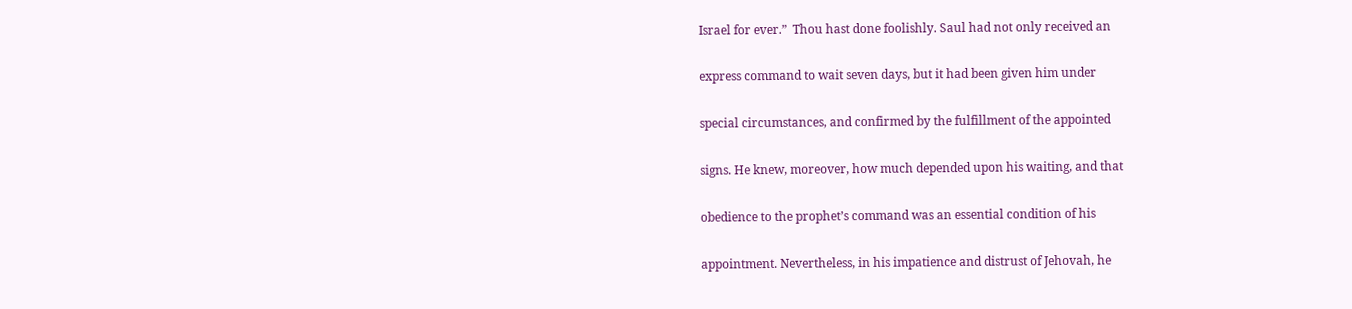Israel for ever.”  Thou hast done foolishly. Saul had not only received an

express command to wait seven days, but it had been given him under

special circumstances, and confirmed by the fulfillment of the appointed

signs. He knew, moreover, how much depended upon his waiting, and that

obedience to the prophet’s command was an essential condition of his

appointment. Nevertheless, in his impatience and distrust of Jehovah, he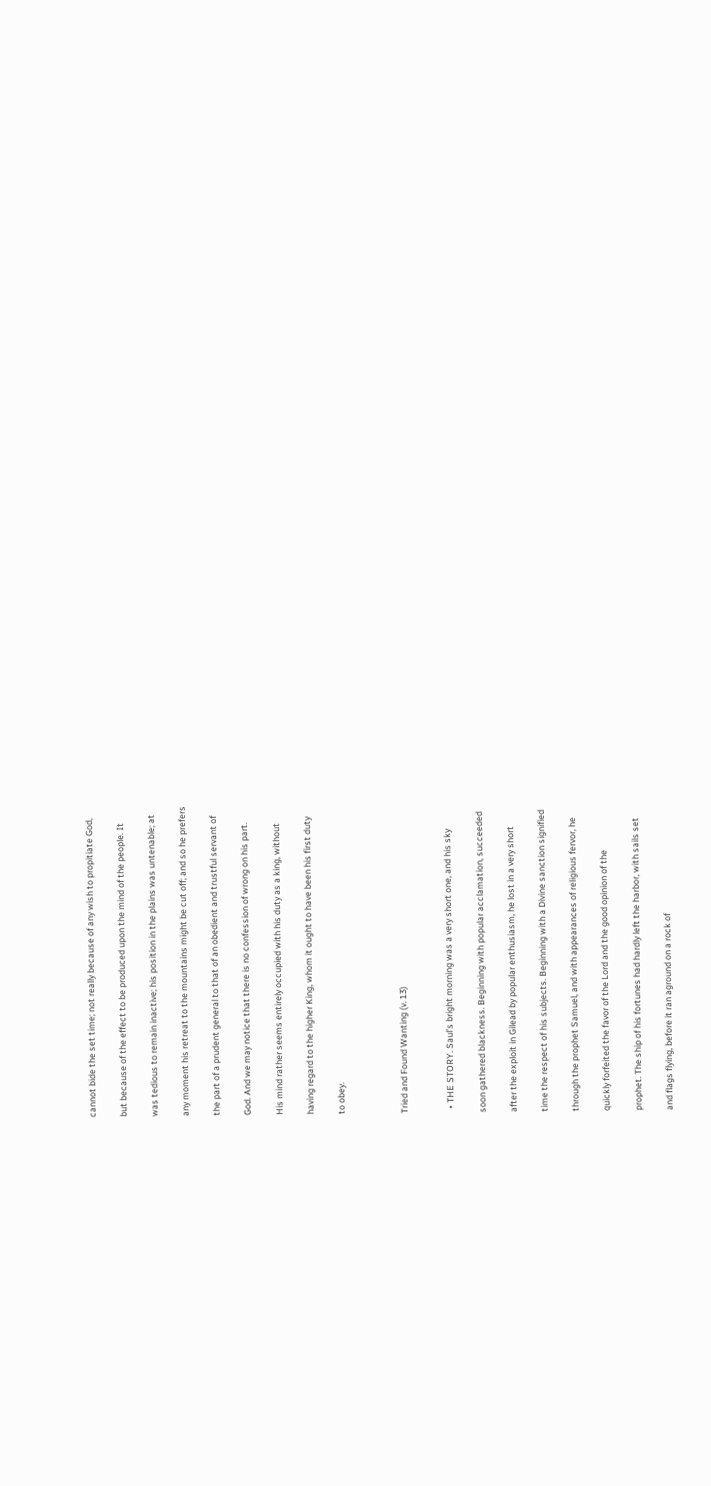cannot bide the set time; not really because of any wish to propitiate God,

but because of the effect to be produced upon the mind of the people. It

was tedious to remain inactive; his position in the plains was untenable; at

any moment his retreat to the mountains might be cut off; and so he prefers

the part of a prudent general to that of an obedient and trustful servant of

God. And we may notice that there is no confession of wrong on his part.

His mind rather seems entirely occupied with his duty as a king, without

having regard to the higher King, whom it ought to have been his first duty

to obey.



Tried and Found Wanting (v. 13)


  • THE STORY. Saul’s bright morning was a very short one, and his sky

soon gathered blackness. Beginning with popular acclamation, succeeded

after the exploit in Gilead by popular enthusiasm, he lost in a very short

time the respect of his subjects. Beginning with a Divine sanction signified

through the prophet Samuel, and with appearances of religious fervor, he

quickly forfeited the favor of the Lord and the good opinion of the

prophet. The ship of his fortunes had hardly left the harbor, with sails set

and flags flying, before it ran aground on a rock of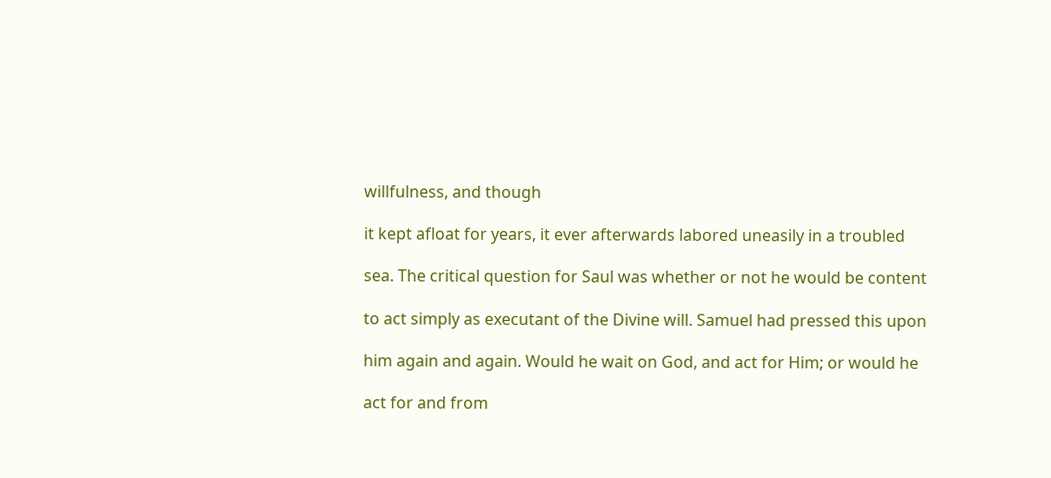willfulness, and though

it kept afloat for years, it ever afterwards labored uneasily in a troubled

sea. The critical question for Saul was whether or not he would be content

to act simply as executant of the Divine will. Samuel had pressed this upon

him again and again. Would he wait on God, and act for Him; or would he

act for and from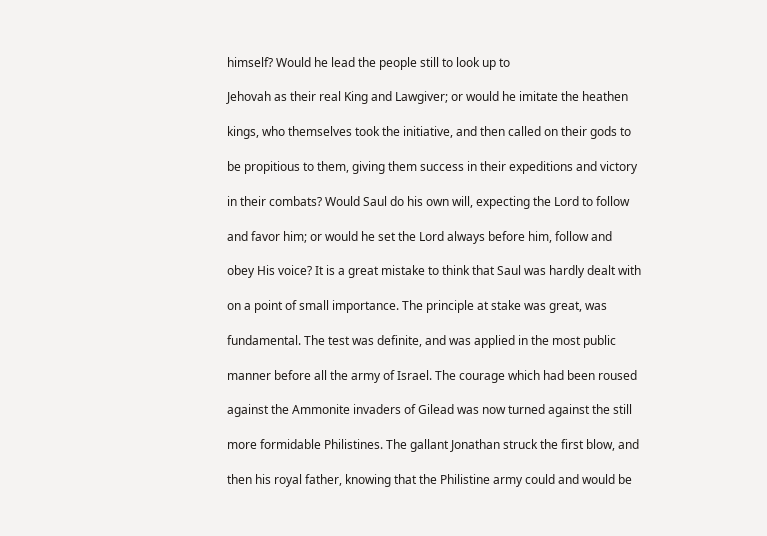himself? Would he lead the people still to look up to

Jehovah as their real King and Lawgiver; or would he imitate the heathen

kings, who themselves took the initiative, and then called on their gods to

be propitious to them, giving them success in their expeditions and victory

in their combats? Would Saul do his own will, expecting the Lord to follow

and favor him; or would he set the Lord always before him, follow and

obey His voice? It is a great mistake to think that Saul was hardly dealt with

on a point of small importance. The principle at stake was great, was

fundamental. The test was definite, and was applied in the most public

manner before all the army of Israel. The courage which had been roused

against the Ammonite invaders of Gilead was now turned against the still

more formidable Philistines. The gallant Jonathan struck the first blow, and

then his royal father, knowing that the Philistine army could and would be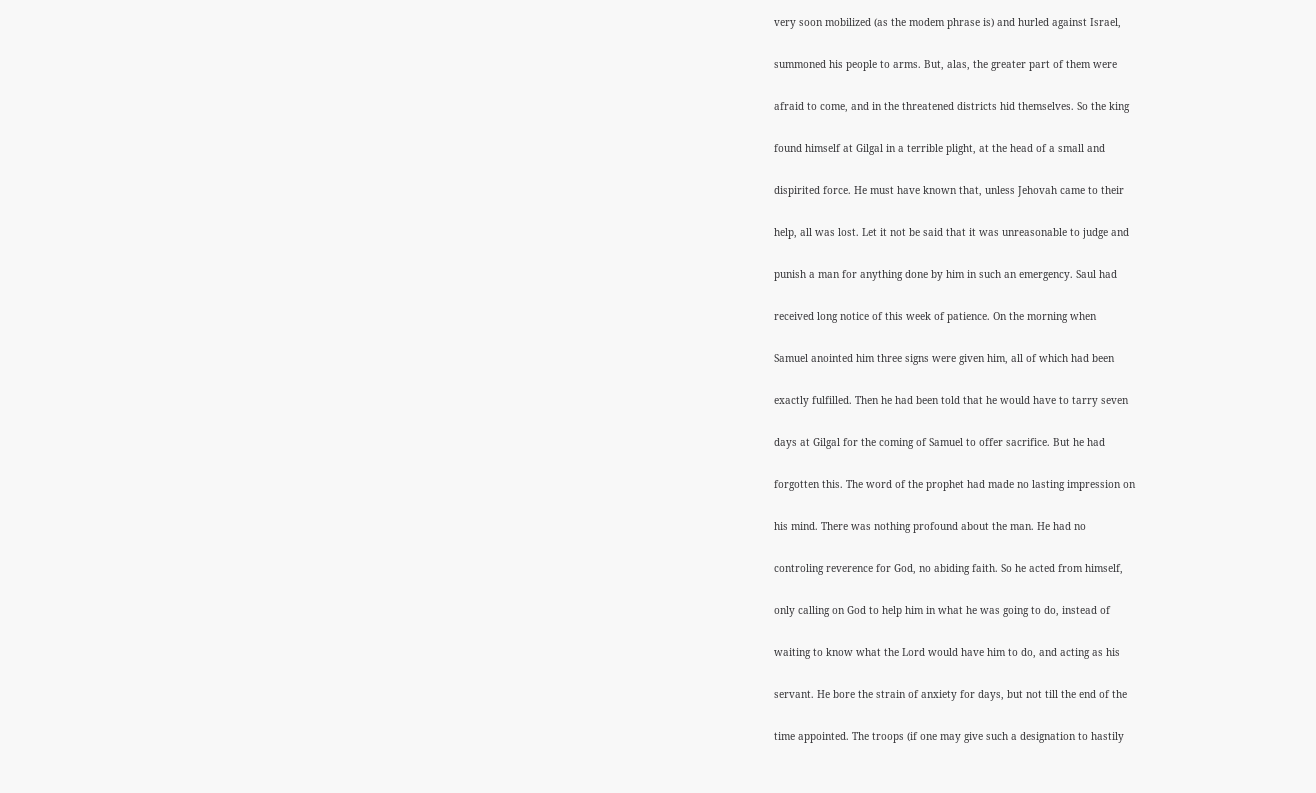very soon mobilized (as the modem phrase is) and hurled against Israel,

summoned his people to arms. But, alas, the greater part of them were

afraid to come, and in the threatened districts hid themselves. So the king

found himself at Gilgal in a terrible plight, at the head of a small and

dispirited force. He must have known that, unless Jehovah came to their

help, all was lost. Let it not be said that it was unreasonable to judge and

punish a man for anything done by him in such an emergency. Saul had

received long notice of this week of patience. On the morning when

Samuel anointed him three signs were given him, all of which had been

exactly fulfilled. Then he had been told that he would have to tarry seven

days at Gilgal for the coming of Samuel to offer sacrifice. But he had

forgotten this. The word of the prophet had made no lasting impression on

his mind. There was nothing profound about the man. He had no

controling reverence for God, no abiding faith. So he acted from himself,

only calling on God to help him in what he was going to do, instead of

waiting to know what the Lord would have him to do, and acting as his

servant. He bore the strain of anxiety for days, but not till the end of the

time appointed. The troops (if one may give such a designation to hastily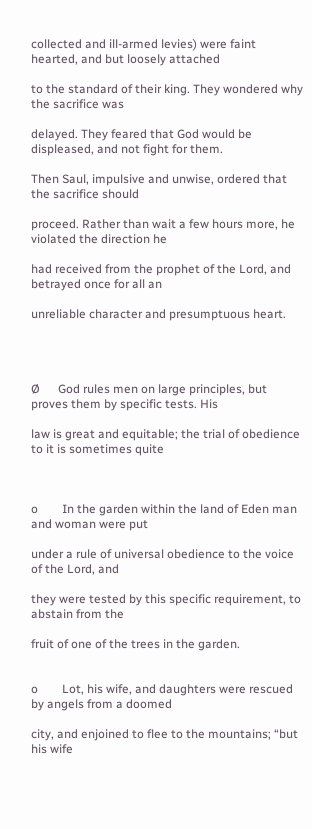collected and ill-armed levies) were faint hearted, and but loosely attached

to the standard of their king. They wondered why the sacrifice was

delayed. They feared that God would be displeased, and not fight for them.

Then Saul, impulsive and unwise, ordered that the sacrifice should

proceed. Rather than wait a few hours more, he violated the direction he

had received from the prophet of the Lord, and betrayed once for all an

unreliable character and presumptuous heart.




Ø      God rules men on large principles, but proves them by specific tests. His

law is great and equitable; the trial of obedience to it is sometimes quite



o        In the garden within the land of Eden man and woman were put

under a rule of universal obedience to the voice of the Lord, and

they were tested by this specific requirement, to abstain from the

fruit of one of the trees in the garden.


o        Lot, his wife, and daughters were rescued by angels from a doomed

city, and enjoined to flee to the mountains; “but his wife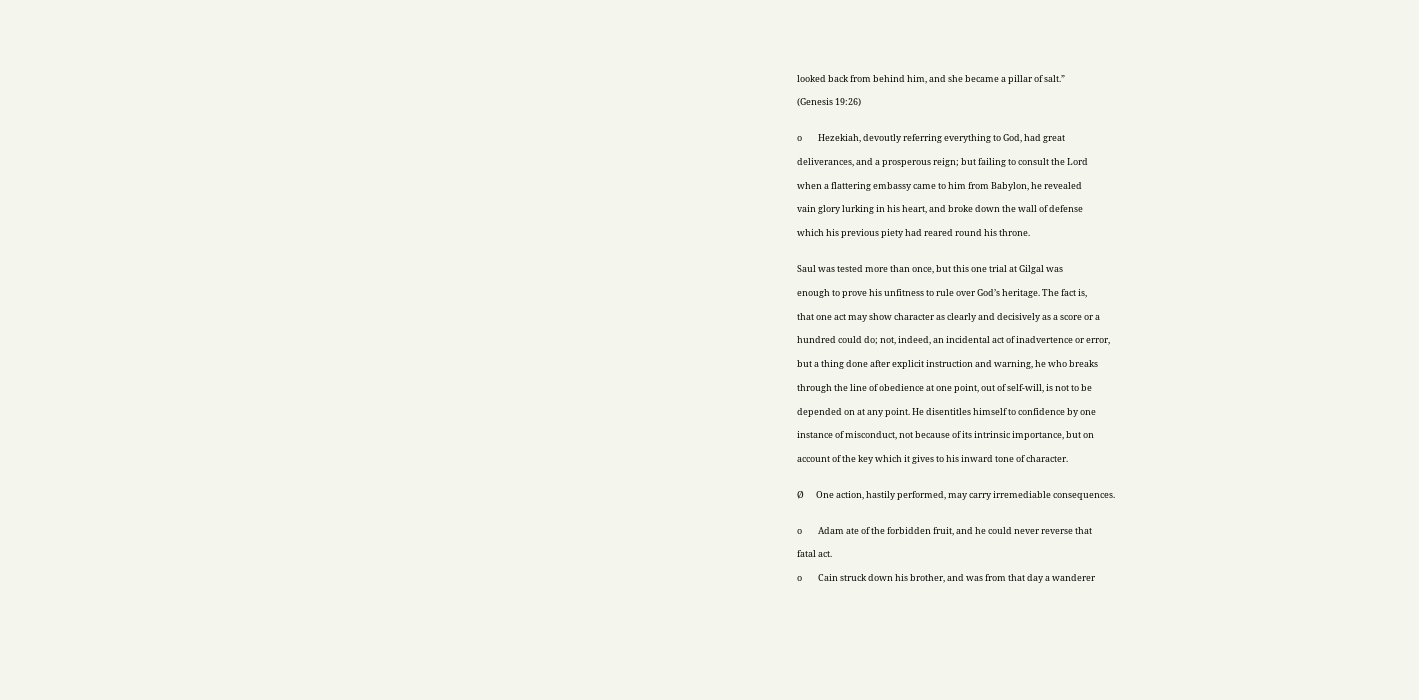looked back from behind him, and she became a pillar of salt.”

(Genesis 19:26)


o        Hezekiah, devoutly referring everything to God, had great

deliverances, and a prosperous reign; but failing to consult the Lord

when a flattering embassy came to him from Babylon, he revealed

vain glory lurking in his heart, and broke down the wall of defense

which his previous piety had reared round his throne.


Saul was tested more than once, but this one trial at Gilgal was

enough to prove his unfitness to rule over God’s heritage. The fact is,

that one act may show character as clearly and decisively as a score or a

hundred could do; not, indeed, an incidental act of inadvertence or error,

but a thing done after explicit instruction and warning, he who breaks

through the line of obedience at one point, out of self-will, is not to be

depended on at any point. He disentitles himself to confidence by one

instance of misconduct, not because of its intrinsic importance, but on

account of the key which it gives to his inward tone of character.


Ø      One action, hastily performed, may carry irremediable consequences.


o        Adam ate of the forbidden fruit, and he could never reverse that

fatal act.

o        Cain struck down his brother, and was from that day a wanderer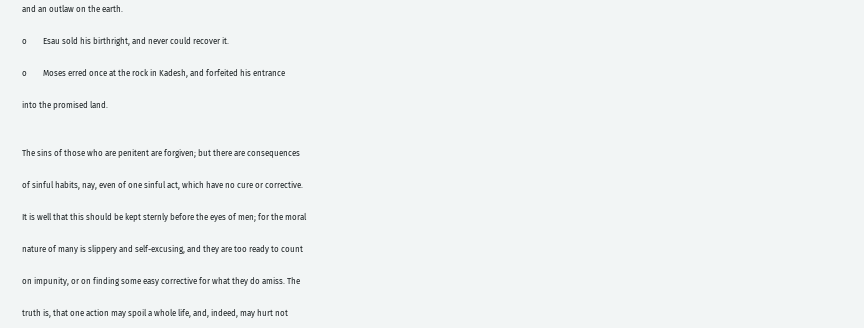and an outlaw on the earth.

o        Esau sold his birthright, and never could recover it.

o        Moses erred once at the rock in Kadesh, and forfeited his entrance

into the promised land.


The sins of those who are penitent are forgiven; but there are consequences

of sinful habits, nay, even of one sinful act, which have no cure or corrective.

It is well that this should be kept sternly before the eyes of men; for the moral

nature of many is slippery and self-excusing, and they are too ready to count

on impunity, or on finding some easy corrective for what they do amiss. The

truth is, that one action may spoil a whole life, and, indeed, may hurt not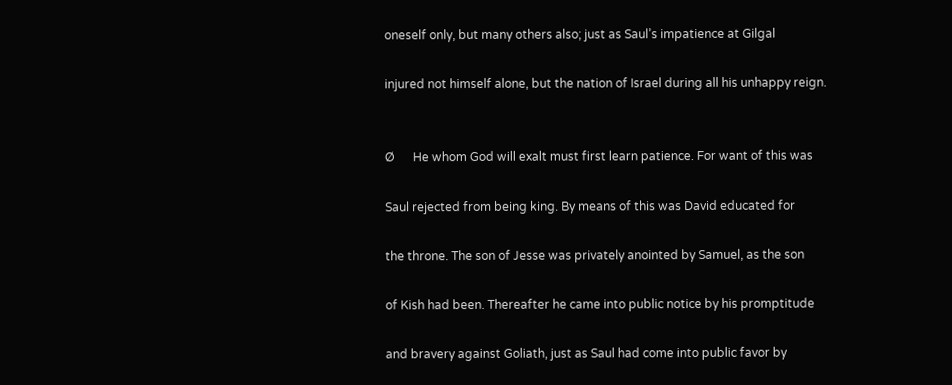oneself only, but many others also; just as Saul’s impatience at Gilgal

injured not himself alone, but the nation of Israel during all his unhappy reign.


Ø      He whom God will exalt must first learn patience. For want of this was

Saul rejected from being king. By means of this was David educated for

the throne. The son of Jesse was privately anointed by Samuel, as the son

of Kish had been. Thereafter he came into public notice by his promptitude

and bravery against Goliath, just as Saul had come into public favor by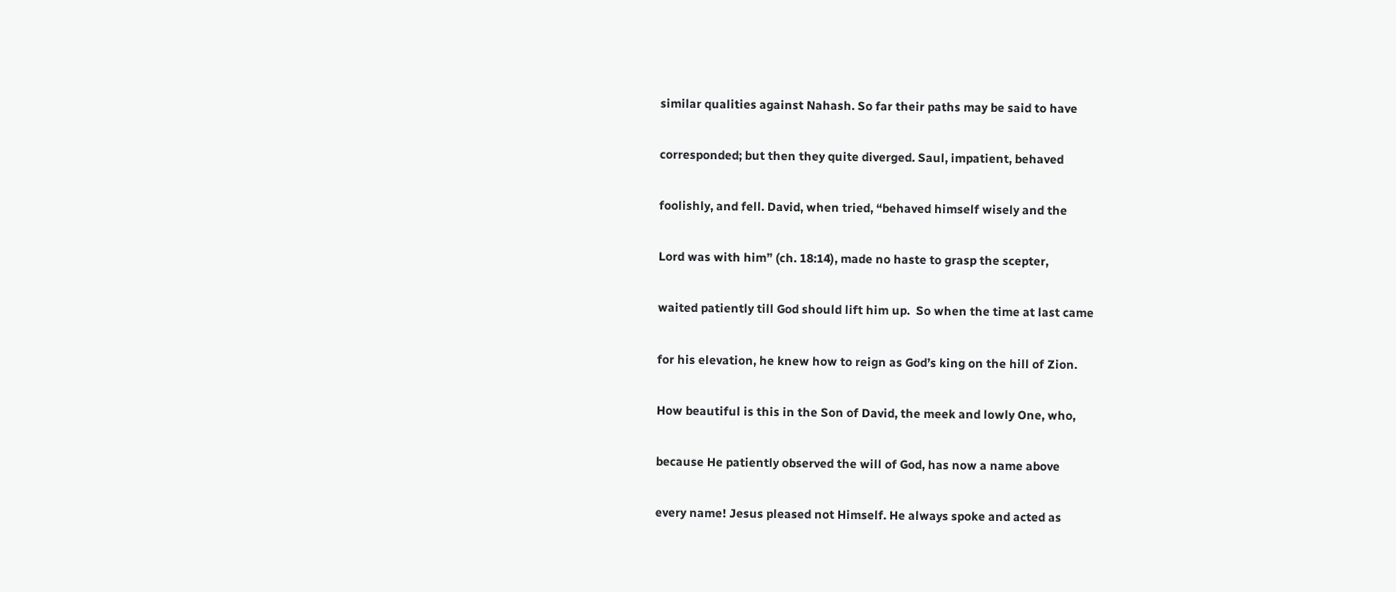similar qualities against Nahash. So far their paths may be said to have

corresponded; but then they quite diverged. Saul, impatient, behaved

foolishly, and fell. David, when tried, “behaved himself wisely and the

Lord was with him” (ch. 18:14), made no haste to grasp the scepter,

waited patiently till God should lift him up.  So when the time at last came

for his elevation, he knew how to reign as God’s king on the hill of Zion.

How beautiful is this in the Son of David, the meek and lowly One, who,

because He patiently observed the will of God, has now a name above

every name! Jesus pleased not Himself. He always spoke and acted as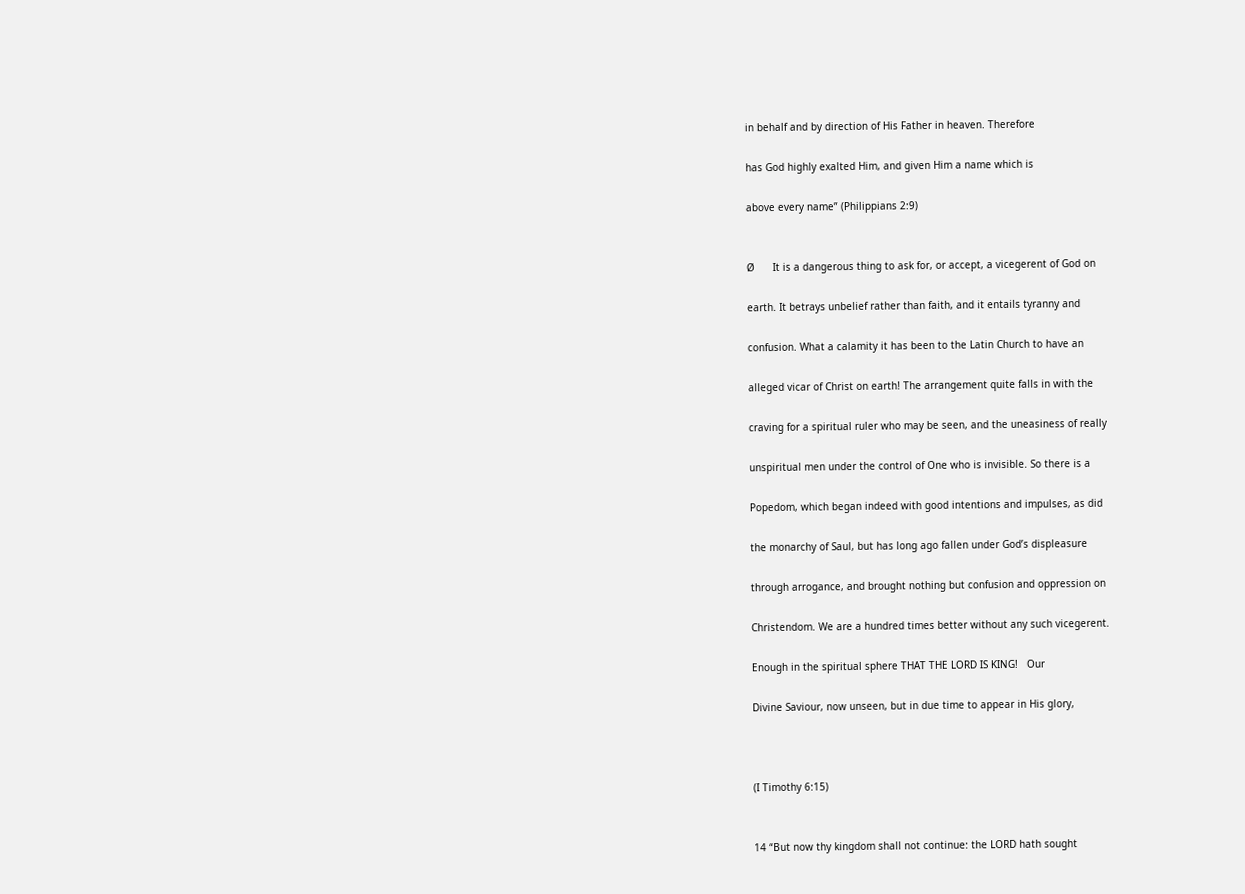in behalf and by direction of His Father in heaven. Therefore

has God highly exalted Him, and given Him a name which is

above every name” (Philippians 2:9)


Ø      It is a dangerous thing to ask for, or accept, a vicegerent of God on

earth. It betrays unbelief rather than faith, and it entails tyranny and

confusion. What a calamity it has been to the Latin Church to have an

alleged vicar of Christ on earth! The arrangement quite falls in with the

craving for a spiritual ruler who may be seen, and the uneasiness of really

unspiritual men under the control of One who is invisible. So there is a

Popedom, which began indeed with good intentions and impulses, as did

the monarchy of Saul, but has long ago fallen under God’s displeasure

through arrogance, and brought nothing but confusion and oppression on

Christendom. We are a hundred times better without any such vicegerent.

Enough in the spiritual sphere THAT THE LORD IS KING!   Our

Divine Saviour, now unseen, but in due time to appear in His glory,



(I Timothy 6:15)


14 “But now thy kingdom shall not continue: the LORD hath sought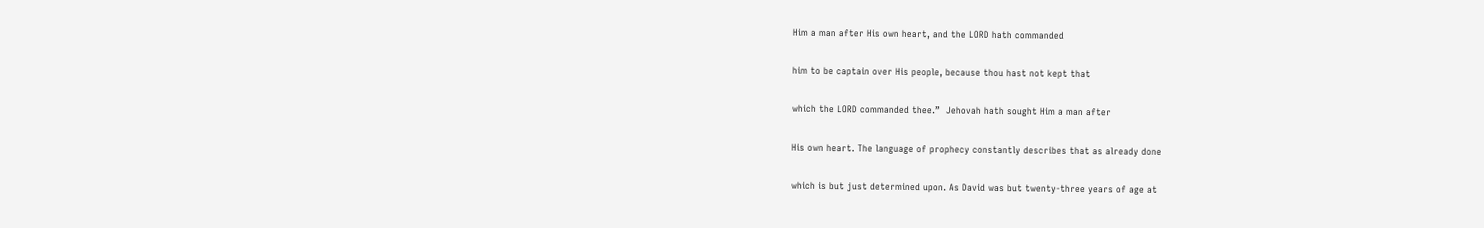Him a man after His own heart, and the LORD hath commanded

him to be captain over His people, because thou hast not kept that

which the LORD commanded thee.”  Jehovah hath sought Him a man after

His own heart. The language of prophecy constantly describes that as already done

which is but just determined upon. As David was but twenty-three years of age at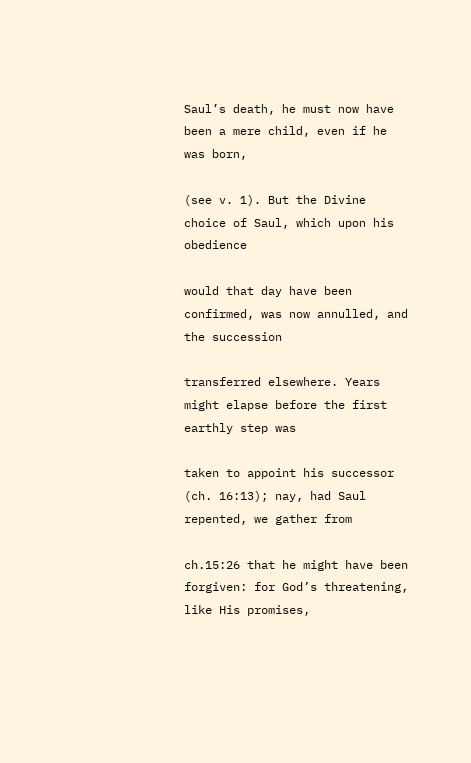Saul’s death, he must now have been a mere child, even if he was born,

(see v. 1). But the Divine choice of Saul, which upon his obedience

would that day have been confirmed, was now annulled, and the succession

transferred elsewhere. Years might elapse before the first earthly step was

taken to appoint his successor (ch. 16:13); nay, had Saul repented, we gather from

ch.15:26 that he might have been forgiven: for God’s threatening, like His promises,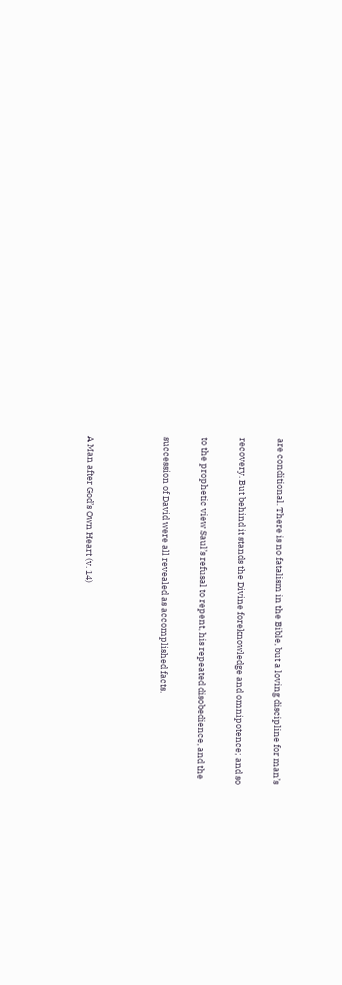are conditional. There is no fatalism in the Bible, but a loving discipline for man’s

recovery. But behind it stands the Divine foreknowledge and omnipotence; and so

to the prophetic view Saul’s refusal to repent, his repeated disobedience, and the

succession of David were all revealed as accomplished facts.



A Man after God’s Own Heart (v. 14)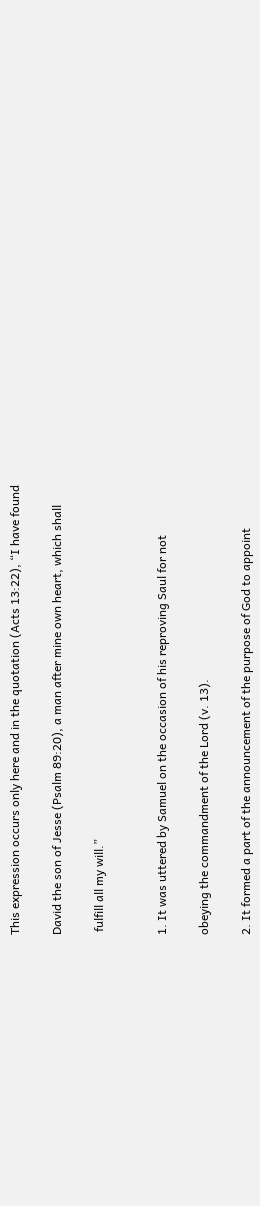This expression occurs only here and in the quotation (Acts 13:22), “I have found

David the son of Jesse (Psalm 89:20), a man after mine own heart, which shall

 fulfill all my will.”


1. It was uttered by Samuel on the occasion of his reproving Saul for not

obeying the commandment of the Lord (v. 13).

2. It formed a part of the announcement of the purpose of God to appoint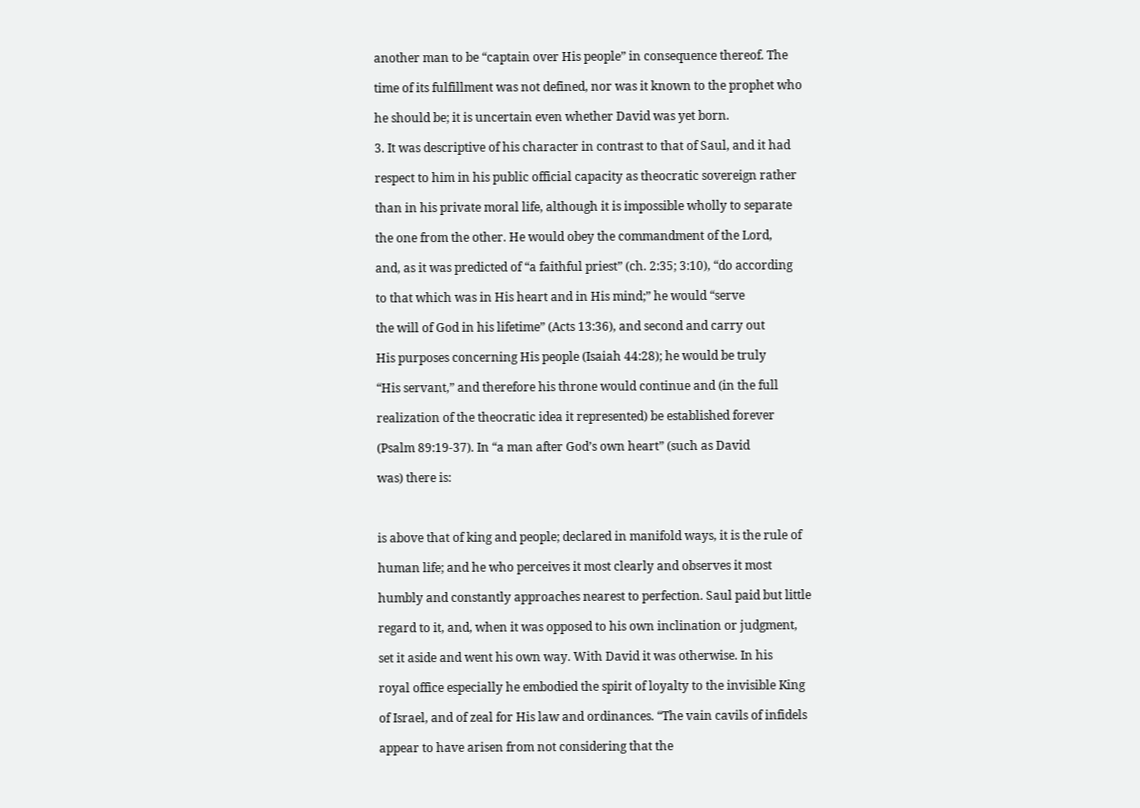another man to be “captain over His people” in consequence thereof. The

time of its fulfillment was not defined, nor was it known to the prophet who

he should be; it is uncertain even whether David was yet born.

3. It was descriptive of his character in contrast to that of Saul, and it had

respect to him in his public official capacity as theocratic sovereign rather

than in his private moral life, although it is impossible wholly to separate

the one from the other. He would obey the commandment of the Lord,

and, as it was predicted of “a faithful priest” (ch. 2:35; 3:10), “do according

to that which was in His heart and in His mind;” he would “serve

the will of God in his lifetime” (Acts 13:36), and second and carry out

His purposes concerning His people (Isaiah 44:28); he would be truly

“His servant,” and therefore his throne would continue and (in the full

realization of the theocratic idea it represented) be established forever

(Psalm 89:19-37). In “a man after God’s own heart” (such as David

was) there is:



is above that of king and people; declared in manifold ways, it is the rule of

human life; and he who perceives it most clearly and observes it most

humbly and constantly approaches nearest to perfection. Saul paid but little

regard to it, and, when it was opposed to his own inclination or judgment,

set it aside and went his own way. With David it was otherwise. In his

royal office especially he embodied the spirit of loyalty to the invisible King

of Israel, and of zeal for His law and ordinances. “The vain cavils of infidels

appear to have arisen from not considering that the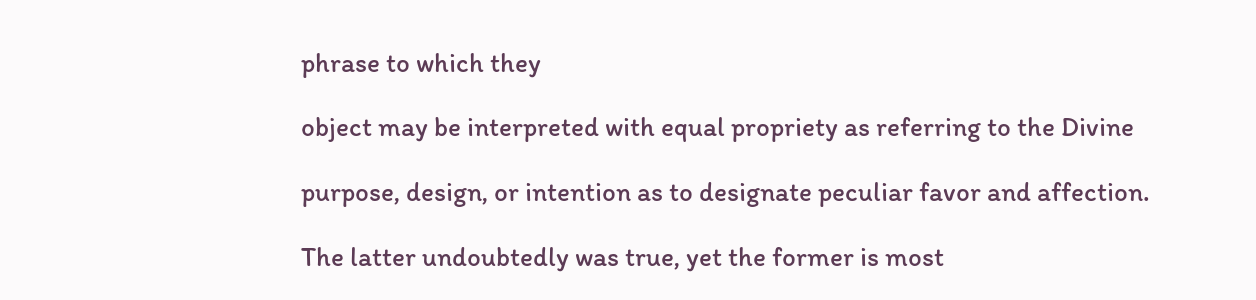phrase to which they

object may be interpreted with equal propriety as referring to the Divine

purpose, design, or intention as to designate peculiar favor and affection.

The latter undoubtedly was true, yet the former is most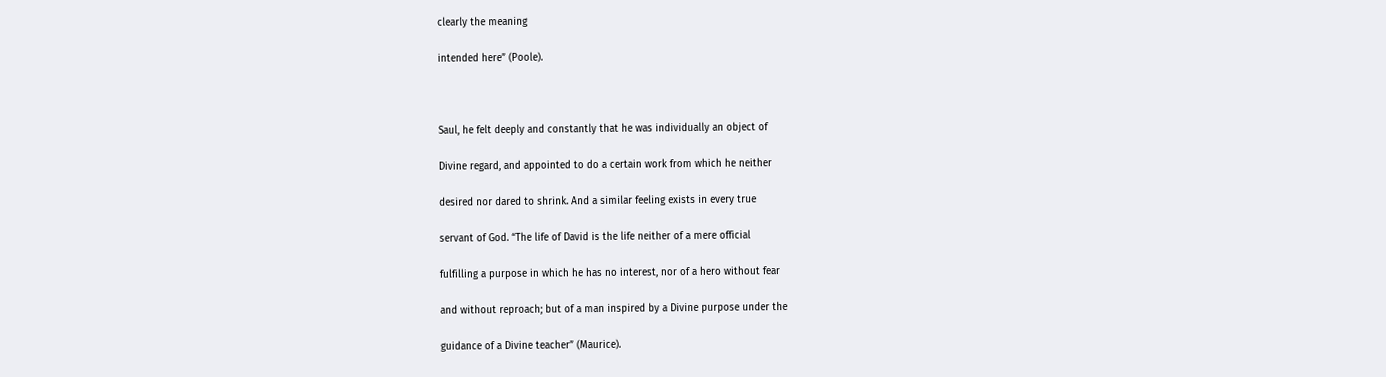clearly the meaning

intended here” (Poole).



Saul, he felt deeply and constantly that he was individually an object of

Divine regard, and appointed to do a certain work from which he neither

desired nor dared to shrink. And a similar feeling exists in every true

servant of God. “The life of David is the life neither of a mere official

fulfilling a purpose in which he has no interest, nor of a hero without fear

and without reproach; but of a man inspired by a Divine purpose under the

guidance of a Divine teacher” (Maurice).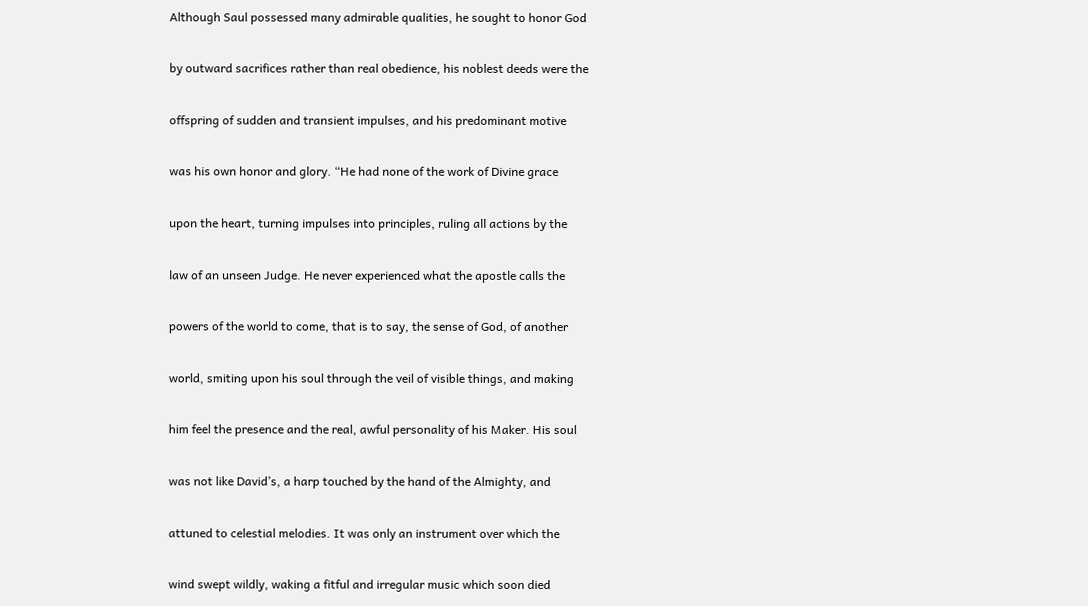Although Saul possessed many admirable qualities, he sought to honor God

by outward sacrifices rather than real obedience, his noblest deeds were the

offspring of sudden and transient impulses, and his predominant motive

was his own honor and glory. “He had none of the work of Divine grace

upon the heart, turning impulses into principles, ruling all actions by the

law of an unseen Judge. He never experienced what the apostle calls the

powers of the world to come, that is to say, the sense of God, of another

world, smiting upon his soul through the veil of visible things, and making

him feel the presence and the real, awful personality of his Maker. His soul

was not like David’s, a harp touched by the hand of the Almighty, and

attuned to celestial melodies. It was only an instrument over which the

wind swept wildly, waking a fitful and irregular music which soon died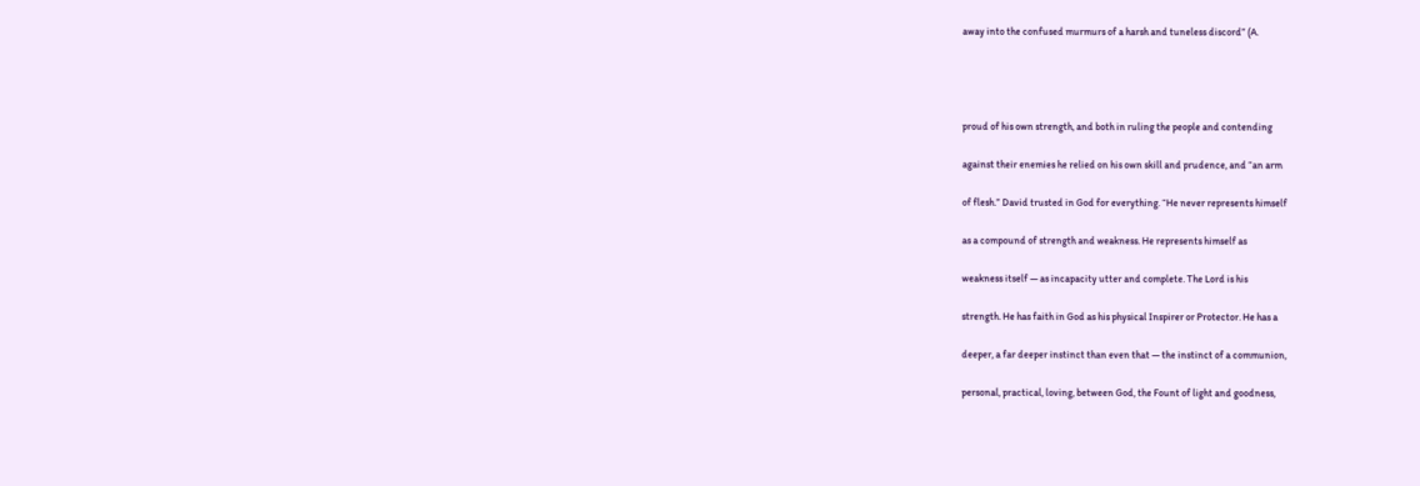away into the confused murmurs of a harsh and tuneless discord” (A.




proud of his own strength, and both in ruling the people and contending

against their enemies he relied on his own skill and prudence, and “an arm

of flesh.” David trusted in God for everything. “He never represents himself

as a compound of strength and weakness. He represents himself as

weakness itself — as incapacity utter and complete. The Lord is his

strength. He has faith in God as his physical Inspirer or Protector. He has a

deeper, a far deeper instinct than even that — the instinct of a communion,

personal, practical, loving, between God, the Fount of light and goodness,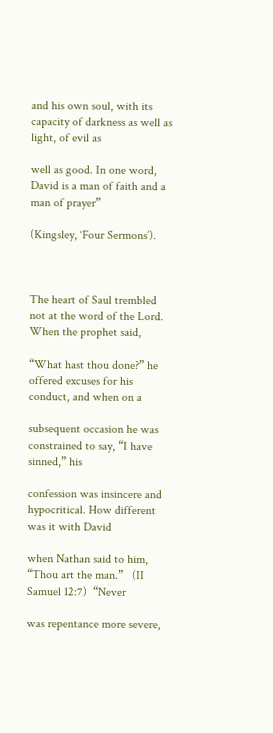and his own soul, with its capacity of darkness as well as light, of evil as

well as good. In one word, David is a man of faith and a man of prayer”

(Kingsley, ‘Four Sermons’).



The heart of Saul trembled not at the word of the Lord. When the prophet said,

“What hast thou done?” he offered excuses for his conduct, and when on a

subsequent occasion he was constrained to say, “I have sinned,” his

confession was insincere and hypocritical. How different was it with David

when Nathan said to him, “Thou art the man.”   (II Samuel 12:7)  “Never

was repentance more severe,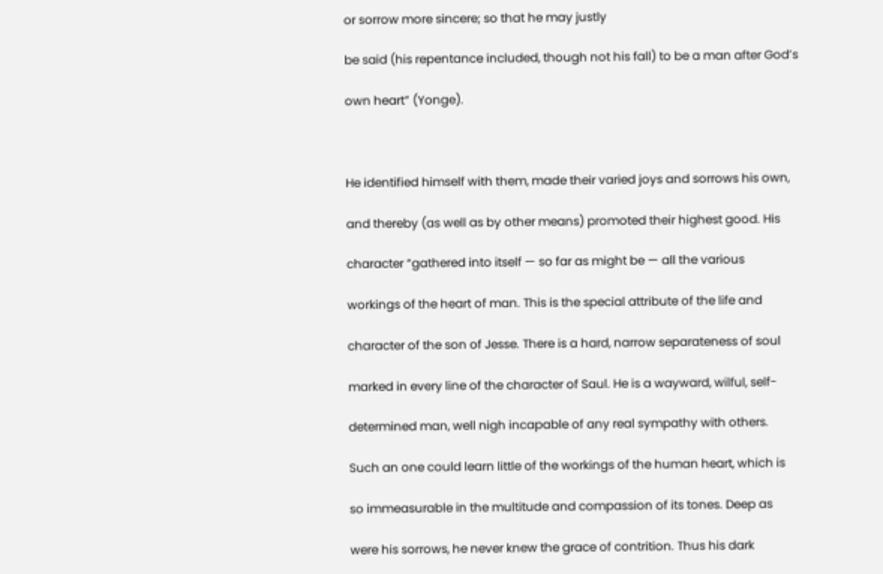or sorrow more sincere; so that he may justly

be said (his repentance included, though not his fall) to be a man after God’s

own heart” (Yonge).



He identified himself with them, made their varied joys and sorrows his own,

and thereby (as well as by other means) promoted their highest good. His

character “gathered into itself — so far as might be — all the various

workings of the heart of man. This is the special attribute of the life and

character of the son of Jesse. There is a hard, narrow separateness of soul

marked in every line of the character of Saul. He is a wayward, wilful, self-

determined man, well nigh incapable of any real sympathy with others.

Such an one could learn little of the workings of the human heart, which is

so immeasurable in the multitude and compassion of its tones. Deep as

were his sorrows, he never knew the grace of contrition. Thus his dark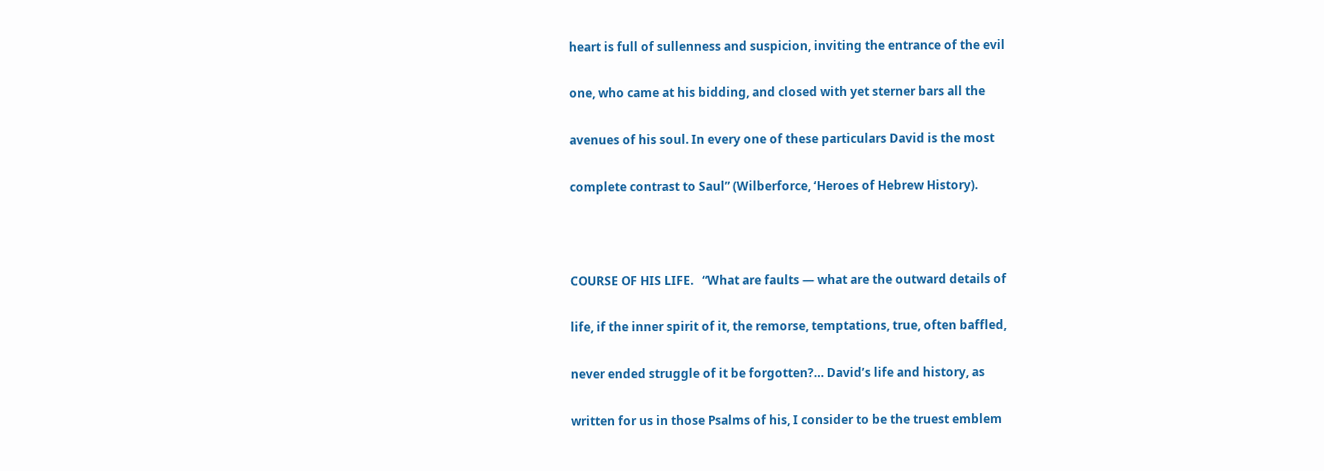heart is full of sullenness and suspicion, inviting the entrance of the evil

one, who came at his bidding, and closed with yet sterner bars all the

avenues of his soul. In every one of these particulars David is the most

complete contrast to Saul” (Wilberforce, ‘Heroes of Hebrew History).



COURSE OF HIS LIFE.   “What are faults — what are the outward details of

life, if the inner spirit of it, the remorse, temptations, true, often baffled,

never ended struggle of it be forgotten?… David’s life and history, as

written for us in those Psalms of his, I consider to be the truest emblem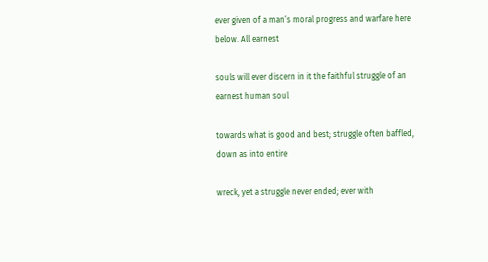ever given of a man’s moral progress and warfare here below. All earnest

souls will ever discern in it the faithful struggle of an earnest human soul

towards what is good and best; struggle often baffled, down as into entire

wreck, yet a struggle never ended; ever with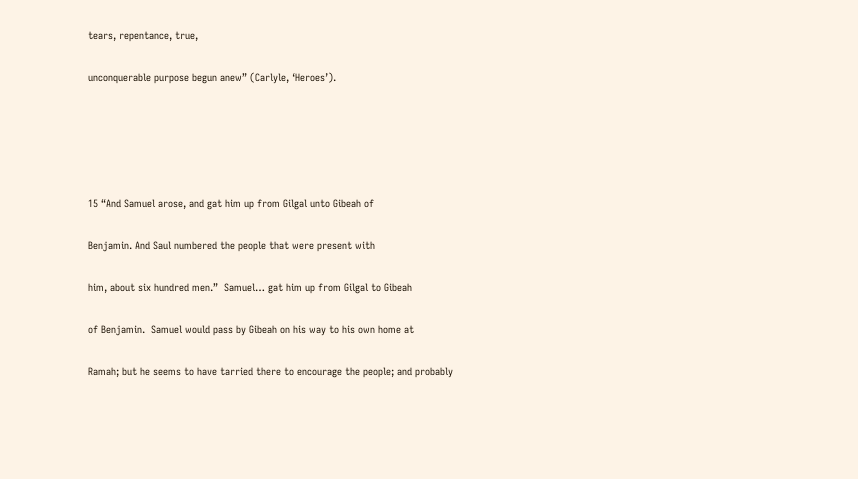tears, repentance, true,

unconquerable purpose begun anew” (Carlyle, ‘Heroes’).





15 “And Samuel arose, and gat him up from Gilgal unto Gibeah of

Benjamin. And Saul numbered the people that were present with

him, about six hundred men.”  Samuel… gat him up from Gilgal to Gibeah

of Benjamin.  Samuel would pass by Gibeah on his way to his own home at

Ramah; but he seems to have tarried there to encourage the people; and probably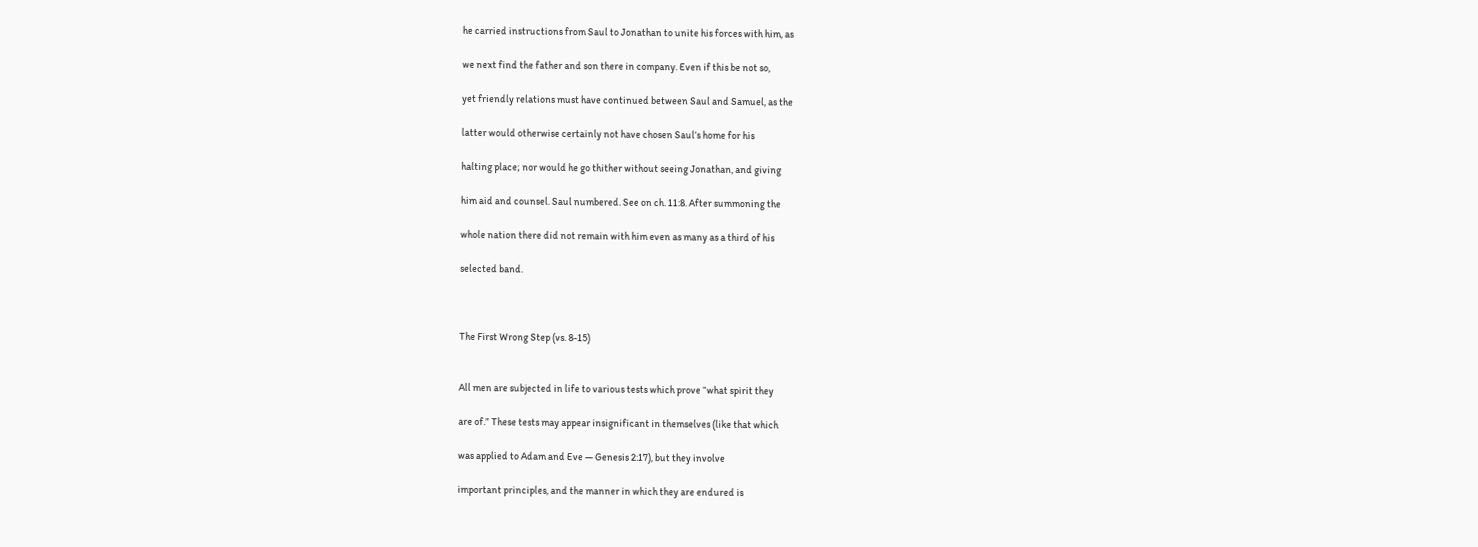he carried instructions from Saul to Jonathan to unite his forces with him, as

we next find the father and son there in company. Even if this be not so,

yet friendly relations must have continued between Saul and Samuel, as the

latter would otherwise certainly not have chosen Saul’s home for his

halting place; nor would he go thither without seeing Jonathan, and giving

him aid and counsel. Saul numbered. See on ch. 11:8. After summoning the

whole nation there did not remain with him even as many as a third of his

selected band.



The First Wrong Step (vs. 8-15)


All men are subjected in life to various tests which prove “what spirit they

are of.” These tests may appear insignificant in themselves (like that which

was applied to Adam and Eve — Genesis 2:17), but they involve

important principles, and the manner in which they are endured is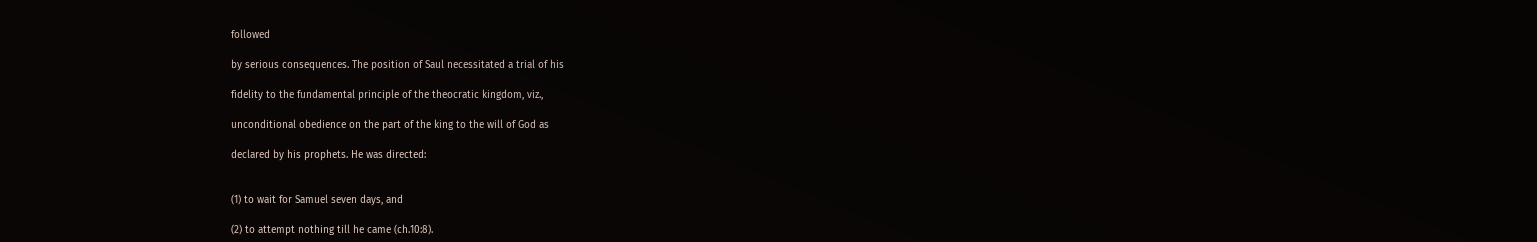followed

by serious consequences. The position of Saul necessitated a trial of his

fidelity to the fundamental principle of the theocratic kingdom, viz.,

unconditional obedience on the part of the king to the will of God as

declared by his prophets. He was directed:


(1) to wait for Samuel seven days, and

(2) to attempt nothing till he came (ch.10:8).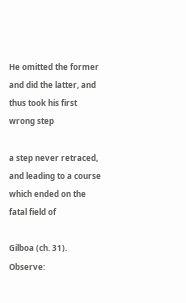He omitted the former and did the latter, and thus took his first wrong step

a step never retraced, and leading to a course which ended on the fatal field of

Gilboa (ch. 31).  Observe: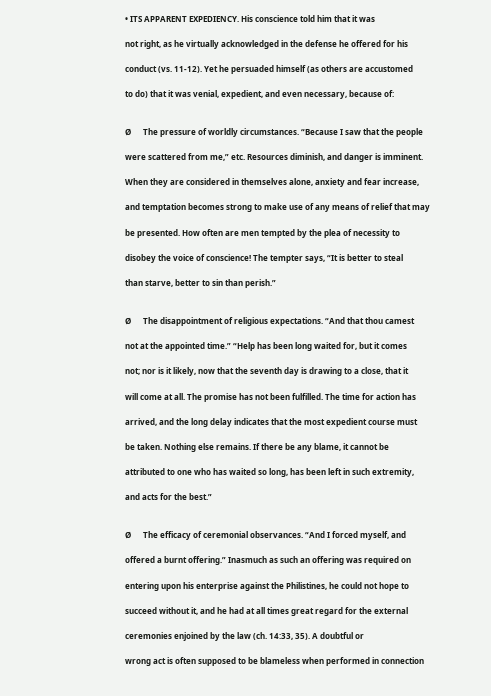• ITS APPARENT EXPEDIENCY. His conscience told him that it was

not right, as he virtually acknowledged in the defense he offered for his

conduct (vs. 11-12). Yet he persuaded himself (as others are accustomed

to do) that it was venial, expedient, and even necessary, because of:


Ø      The pressure of worldly circumstances. “Because I saw that the people

were scattered from me,” etc. Resources diminish, and danger is imminent.

When they are considered in themselves alone, anxiety and fear increase,

and temptation becomes strong to make use of any means of relief that may

be presented. How often are men tempted by the plea of necessity to

disobey the voice of conscience! The tempter says, “It is better to steal

than starve, better to sin than perish.”


Ø      The disappointment of religious expectations. “And that thou camest

not at the appointed time.” “Help has been long waited for, but it comes

not; nor is it likely, now that the seventh day is drawing to a close, that it

will come at all. The promise has not been fulfilled. The time for action has

arrived, and the long delay indicates that the most expedient course must

be taken. Nothing else remains. If there be any blame, it cannot be

attributed to one who has waited so long, has been left in such extremity,

and acts for the best.”


Ø      The efficacy of ceremonial observances. “And I forced myself, and

offered a burnt offering.” Inasmuch as such an offering was required on

entering upon his enterprise against the Philistines, he could not hope to

succeed without it, and he had at all times great regard for the external

ceremonies enjoined by the law (ch. 14:33, 35). A doubtful or

wrong act is often supposed to be blameless when performed in connection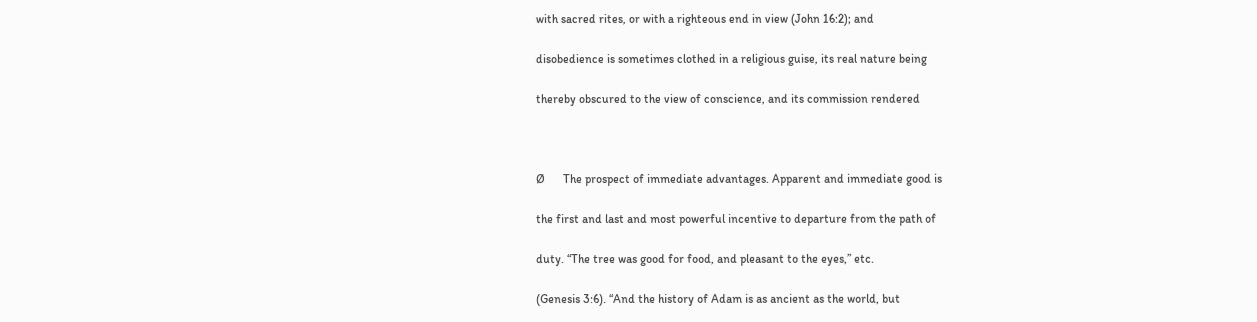with sacred rites, or with a righteous end in view (John 16:2); and

disobedience is sometimes clothed in a religious guise, its real nature being

thereby obscured to the view of conscience, and its commission rendered



Ø      The prospect of immediate advantages. Apparent and immediate good is

the first and last and most powerful incentive to departure from the path of

duty. “The tree was good for food, and pleasant to the eyes,” etc.

(Genesis 3:6). “And the history of Adam is as ancient as the world, but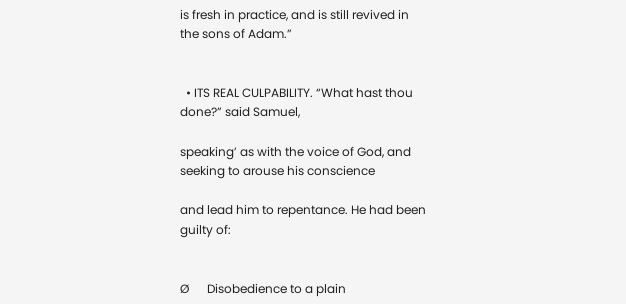is fresh in practice, and is still revived in the sons of Adam.”


  • ITS REAL CULPABILITY. “What hast thou done?” said Samuel,

speaking’ as with the voice of God, and seeking to arouse his conscience

and lead him to repentance. He had been guilty of:


Ø      Disobedience to a plain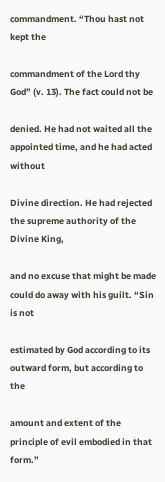commandment. “Thou hast not kept the

commandment of the Lord thy God” (v. 13). The fact could not be

denied. He had not waited all the appointed time, and he had acted without

Divine direction. He had rejected the supreme authority of the Divine King,

and no excuse that might be made could do away with his guilt. “Sin is not

estimated by God according to its outward form, but according to the

amount and extent of the principle of evil embodied in that form.”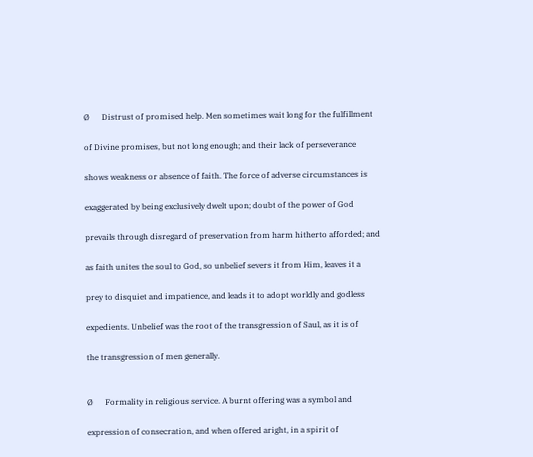Ø      Distrust of promised help. Men sometimes wait long for the fulfillment

of Divine promises, but not long enough; and their lack of perseverance

shows weakness or absence of faith. The force of adverse circumstances is

exaggerated by being exclusively dwelt upon; doubt of the power of God

prevails through disregard of preservation from harm hitherto afforded; and

as faith unites the soul to God, so unbelief severs it from Him, leaves it a

prey to disquiet and impatience, and leads it to adopt worldly and godless

expedients. Unbelief was the root of the transgression of Saul, as it is of

the transgression of men generally.


Ø      Formality in religious service. A burnt offering was a symbol and

expression of consecration, and when offered aright, in a spirit of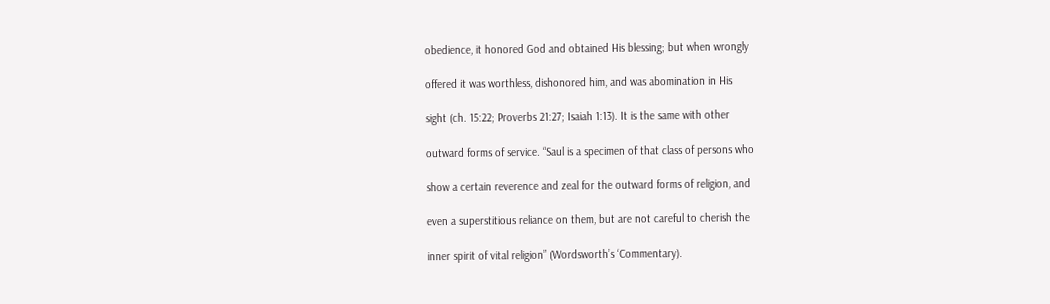obedience, it honored God and obtained His blessing; but when wrongly

offered it was worthless, dishonored him, and was abomination in His

sight (ch. 15:22; Proverbs 21:27; Isaiah 1:13). It is the same with other

outward forms of service. “Saul is a specimen of that class of persons who

show a certain reverence and zeal for the outward forms of religion, and

even a superstitious reliance on them, but are not careful to cherish the

inner spirit of vital religion” (Wordsworth’s ‘Commentary).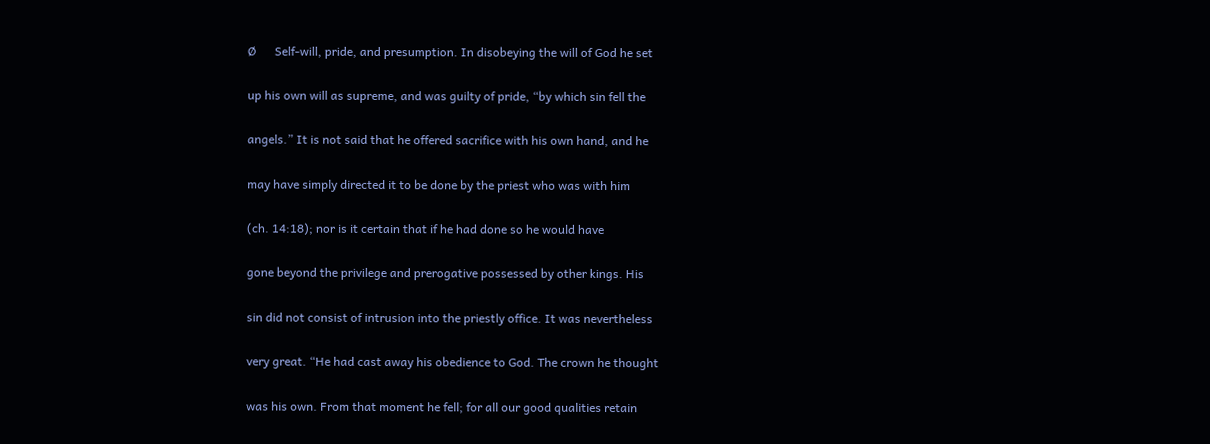Ø      Self-will, pride, and presumption. In disobeying the will of God he set

up his own will as supreme, and was guilty of pride, “by which sin fell the

angels.” It is not said that he offered sacrifice with his own hand, and he

may have simply directed it to be done by the priest who was with him

(ch. 14:18); nor is it certain that if he had done so he would have

gone beyond the privilege and prerogative possessed by other kings. His

sin did not consist of intrusion into the priestly office. It was nevertheless

very great. “He had cast away his obedience to God. The crown he thought

was his own. From that moment he fell; for all our good qualities retain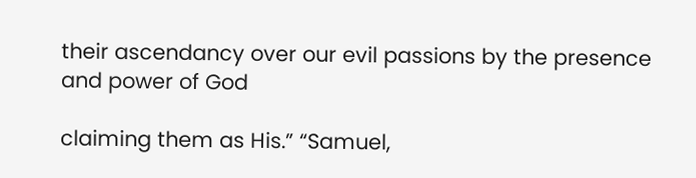their ascendancy over our evil passions by the presence and power of God

claiming them as His.” “Samuel,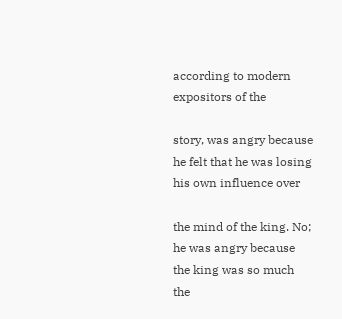according to modern expositors of the

story, was angry because he felt that he was losing his own influence over

the mind of the king. No; he was angry because the king was so much the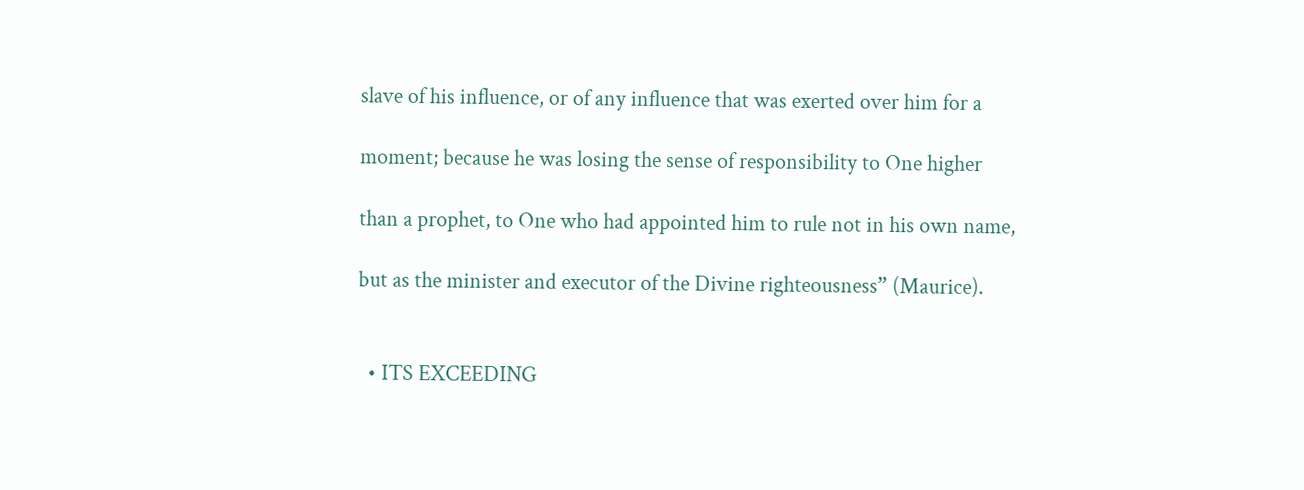slave of his influence, or of any influence that was exerted over him for a

moment; because he was losing the sense of responsibility to One higher

than a prophet, to One who had appointed him to rule not in his own name,

but as the minister and executor of the Divine righteousness” (Maurice).


  • ITS EXCEEDING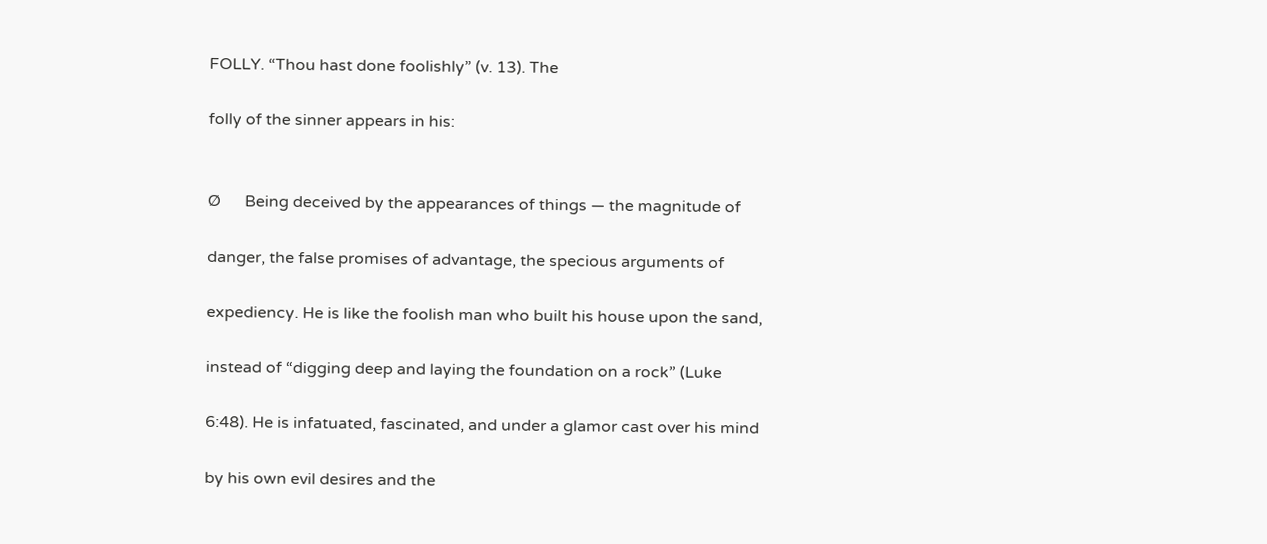FOLLY. “Thou hast done foolishly” (v. 13). The

folly of the sinner appears in his:


Ø      Being deceived by the appearances of things — the magnitude of

danger, the false promises of advantage, the specious arguments of

expediency. He is like the foolish man who built his house upon the sand,

instead of “digging deep and laying the foundation on a rock” (Luke

6:48). He is infatuated, fascinated, and under a glamor cast over his mind

by his own evil desires and the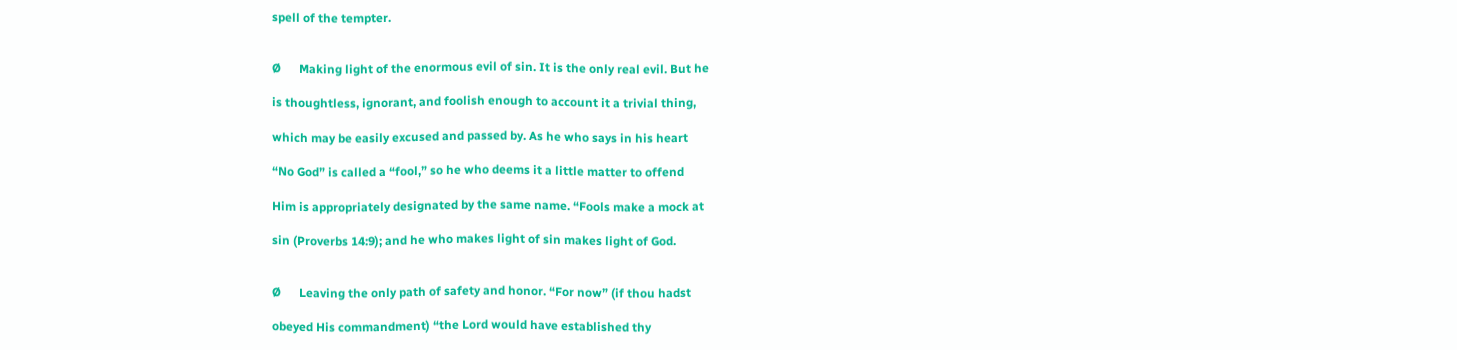spell of the tempter.


Ø      Making light of the enormous evil of sin. It is the only real evil. But he

is thoughtless, ignorant, and foolish enough to account it a trivial thing,

which may be easily excused and passed by. As he who says in his heart

“No God” is called a “fool,” so he who deems it a little matter to offend

Him is appropriately designated by the same name. “Fools make a mock at

sin (Proverbs 14:9); and he who makes light of sin makes light of God.


Ø      Leaving the only path of safety and honor. “For now” (if thou hadst

obeyed His commandment) “the Lord would have established thy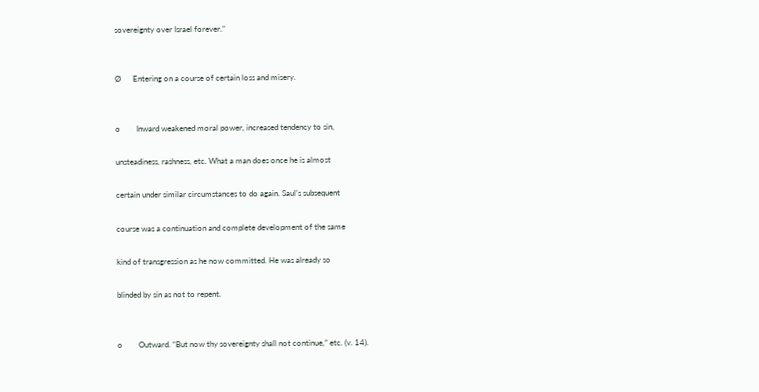sovereignty over Israel forever.”


Ø      Entering on a course of certain loss and misery.


o        Inward weakened moral power, increased tendency to sin,

unsteadiness, rashness, etc. What a man does once he is almost

certain under similar circumstances to do again. Saul’s subsequent

course was a continuation and complete development of the same

kind of transgression as he now committed. He was already so

blinded by sin as not to repent.


o        Outward. “But now thy sovereignty shall not continue,” etc. (v. 14).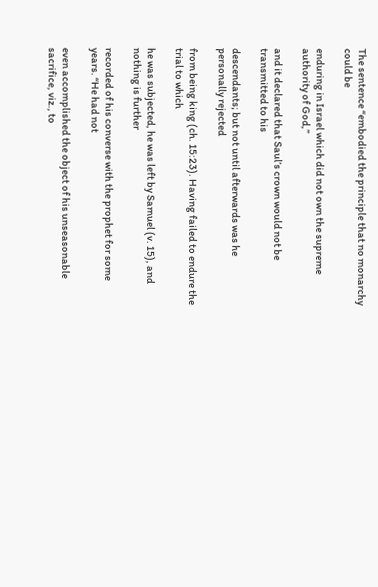The sentence “embodied the principle that no monarchy could be

enduring in Israel which did not own the supreme authority of God,”

and it declared that Saul’s crown would not be transmitted to his

descendants; but not until afterwards was he personally rejected

from being king (ch. 15:23). Having failed to endure the trial to which

he was subjected, he was left by Samuel (v. 15), and nothing is further

recorded of his converse with the prophet for some years. “He had not

even accomplished the object of his unseasonable sacrifice, viz., to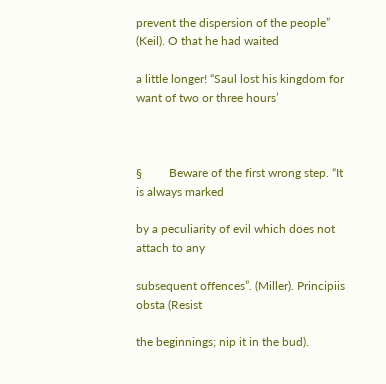prevent the dispersion of the people” (Keil). O that he had waited

a little longer! “Saul lost his kingdom for want of two or three hours’



§         Beware of the first wrong step. “It is always marked

by a peculiarity of evil which does not attach to any

subsequent offences”. (Miller). Principiis obsta (Resist

the beginnings; nip it in the bud).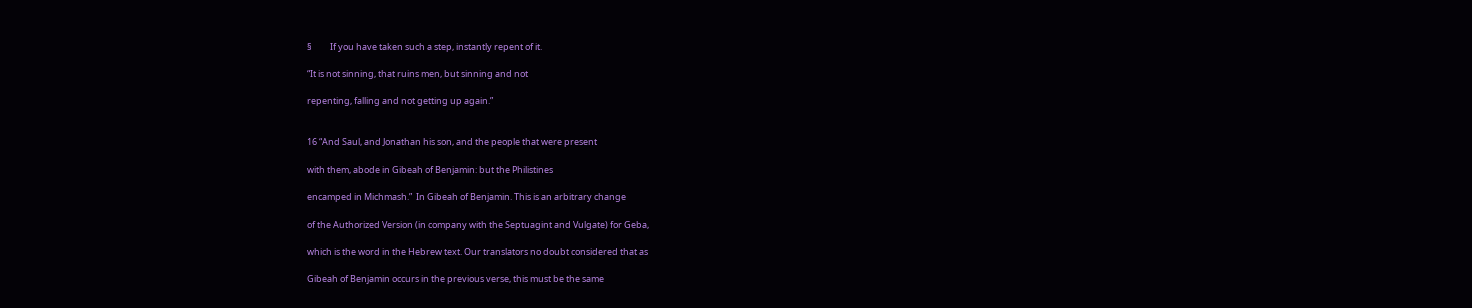§         If you have taken such a step, instantly repent of it.

“It is not sinning, that ruins men, but sinning and not

repenting, falling and not getting up again.”


16 “And Saul, and Jonathan his son, and the people that were present

with them, abode in Gibeah of Benjamin: but the Philistines

encamped in Michmash.”  In Gibeah of Benjamin. This is an arbitrary change

of the Authorized Version (in company with the Septuagint and Vulgate) for Geba,

which is the word in the Hebrew text. Our translators no doubt considered that as

Gibeah of Benjamin occurs in the previous verse, this must be the same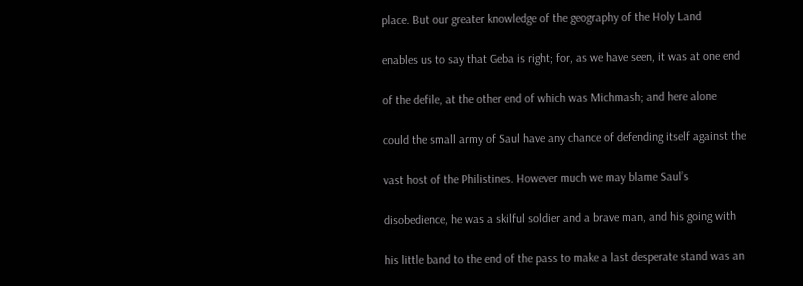place. But our greater knowledge of the geography of the Holy Land

enables us to say that Geba is right; for, as we have seen, it was at one end

of the defile, at the other end of which was Michmash; and here alone

could the small army of Saul have any chance of defending itself against the

vast host of the Philistines. However much we may blame Saul’s

disobedience, he was a skilful soldier and a brave man, and his going with

his little band to the end of the pass to make a last desperate stand was an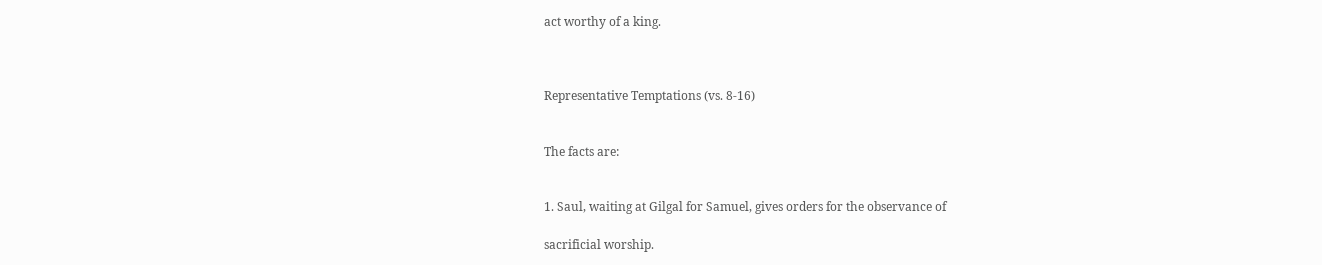act worthy of a king.



Representative Temptations (vs. 8-16)


The facts are:


1. Saul, waiting at Gilgal for Samuel, gives orders for the observance of

sacrificial worship.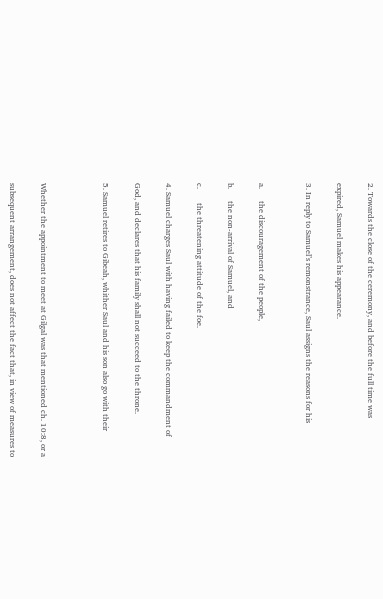2. Towards the close of the ceremony, and before the full time was

expired, Samuel makes his appearance.

3. In reply to Samuel’s remonstrance, Saul assigns the reasons for his


a.      the discouragement of the people,

b.      the non-arrival of Samuel, and

c.       the threatening attitude of the foe.

4. Samuel charges Saul with having failed to keep the commandment of

God, and declares that his family shall not succeed to the throne.

5. Samuel retires to Gibeah, whither Saul and his son also go with their



Whether the appointment to meet at Gilgal was that mentioned ch. 10:8, or a

subsequent arrangement, does not affect the fact that, in view of measures to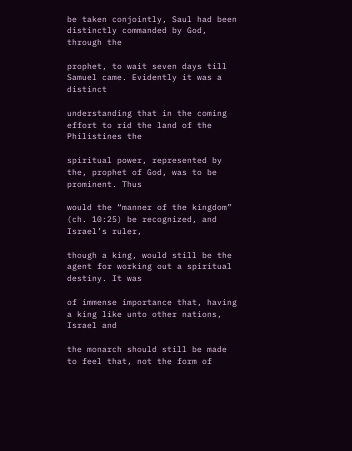be taken conjointly, Saul had been distinctly commanded by God, through the

prophet, to wait seven days till Samuel came. Evidently it was a distinct

understanding that in the coming effort to rid the land of the Philistines the

spiritual power, represented by the, prophet of God, was to be prominent. Thus

would the “manner of the kingdom” (ch. 10:25) be recognized, and Israel’s ruler,

though a king, would still be the agent for working out a spiritual destiny. It was

of immense importance that, having a king like unto other nations, Israel and

the monarch should still be made to feel that, not the form of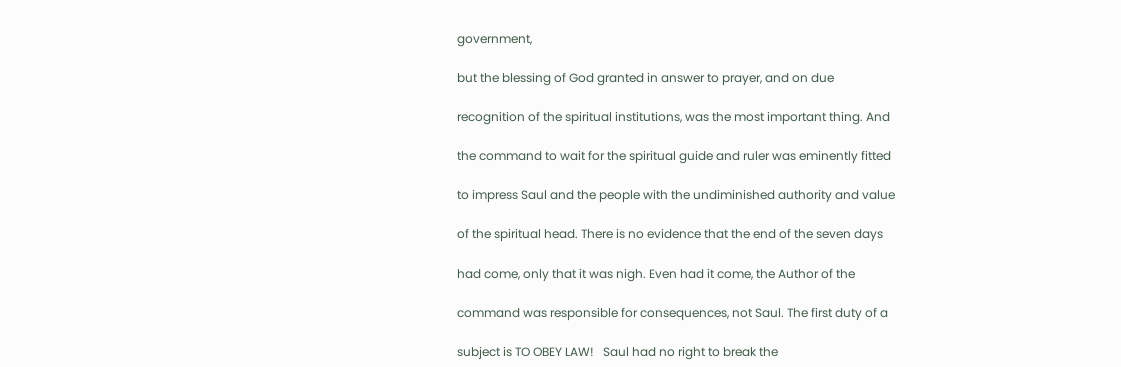government,

but the blessing of God granted in answer to prayer, and on due

recognition of the spiritual institutions, was the most important thing. And

the command to wait for the spiritual guide and ruler was eminently fitted

to impress Saul and the people with the undiminished authority and value

of the spiritual head. There is no evidence that the end of the seven days

had come, only that it was nigh. Even had it come, the Author of the

command was responsible for consequences, not Saul. The first duty of a

subject is TO OBEY LAW!   Saul had no right to break the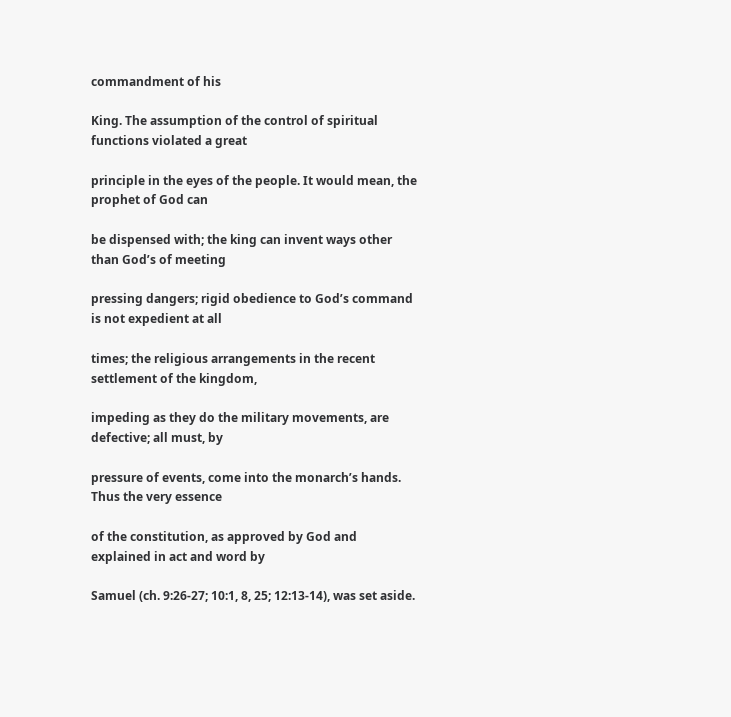commandment of his

King. The assumption of the control of spiritual functions violated a great

principle in the eyes of the people. It would mean, the prophet of God can

be dispensed with; the king can invent ways other than God’s of meeting

pressing dangers; rigid obedience to God’s command is not expedient at all

times; the religious arrangements in the recent settlement of the kingdom,

impeding as they do the military movements, are defective; all must, by

pressure of events, come into the monarch’s hands. Thus the very essence

of the constitution, as approved by God and explained in act and word by

Samuel (ch. 9:26-27; 10:1, 8, 25; 12:13-14), was set aside.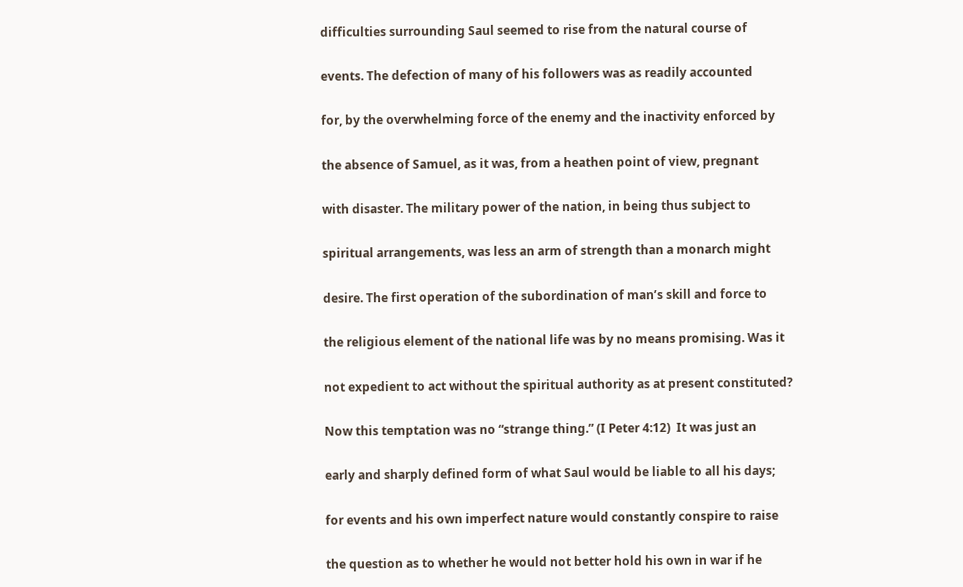difficulties surrounding Saul seemed to rise from the natural course of

events. The defection of many of his followers was as readily accounted

for, by the overwhelming force of the enemy and the inactivity enforced by

the absence of Samuel, as it was, from a heathen point of view, pregnant

with disaster. The military power of the nation, in being thus subject to

spiritual arrangements, was less an arm of strength than a monarch might

desire. The first operation of the subordination of man’s skill and force to

the religious element of the national life was by no means promising. Was it

not expedient to act without the spiritual authority as at present constituted?

Now this temptation was no “strange thing.” (I Peter 4:12)  It was just an

early and sharply defined form of what Saul would be liable to all his days;

for events and his own imperfect nature would constantly conspire to raise

the question as to whether he would not better hold his own in war if he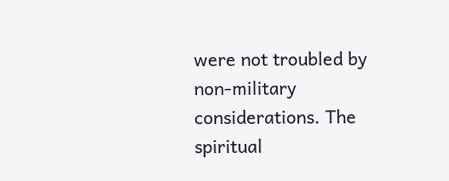were not troubled by non-military considerations. The spiritual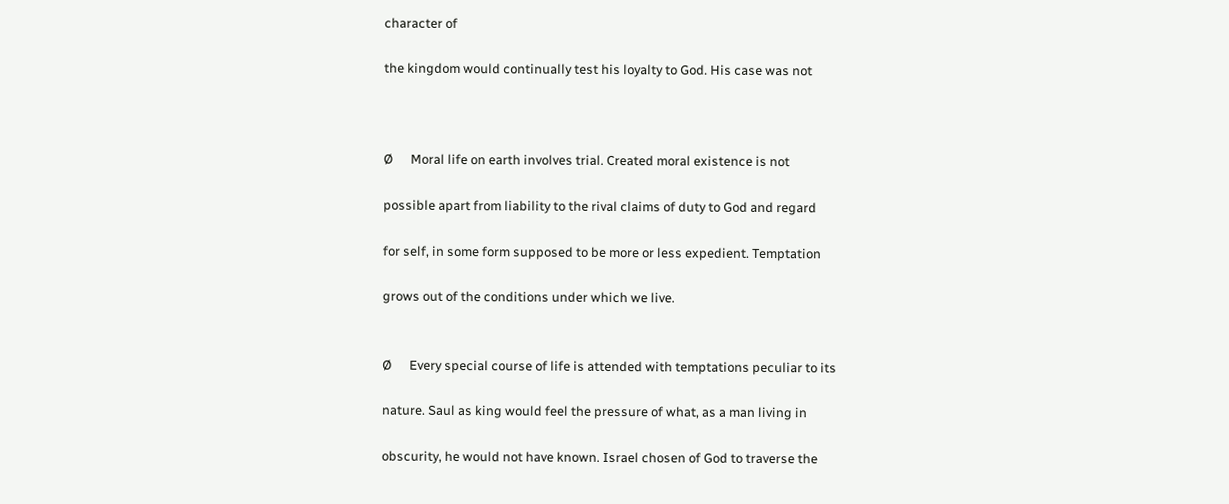character of

the kingdom would continually test his loyalty to God. His case was not



Ø      Moral life on earth involves trial. Created moral existence is not

possible apart from liability to the rival claims of duty to God and regard

for self, in some form supposed to be more or less expedient. Temptation

grows out of the conditions under which we live.


Ø      Every special course of life is attended with temptations peculiar to its

nature. Saul as king would feel the pressure of what, as a man living in

obscurity, he would not have known. Israel chosen of God to traverse the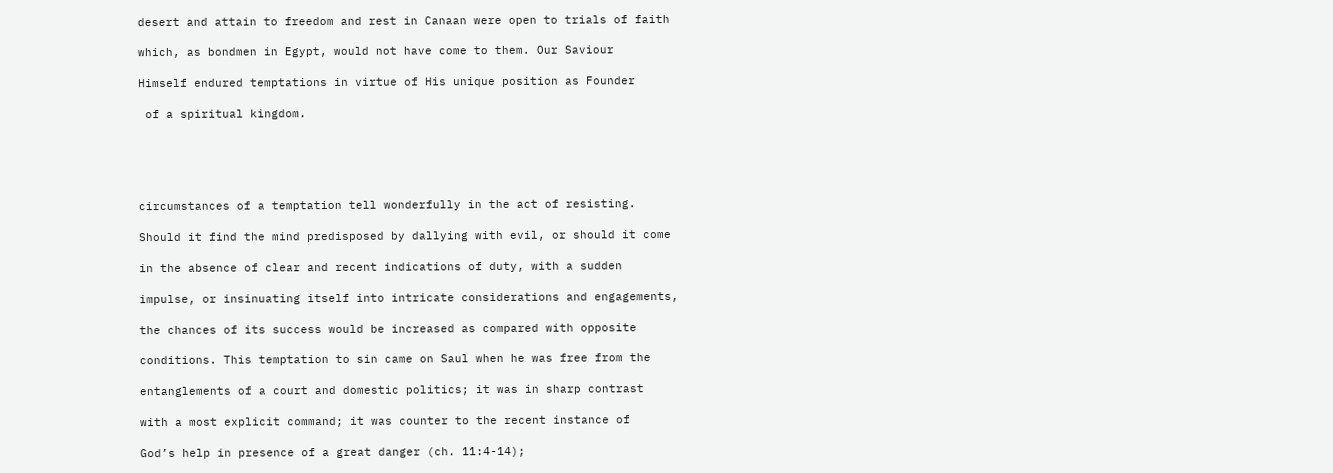desert and attain to freedom and rest in Canaan were open to trials of faith

which, as bondmen in Egypt, would not have come to them. Our Saviour

Himself endured temptations in virtue of His unique position as Founder

 of a spiritual kingdom.





circumstances of a temptation tell wonderfully in the act of resisting.

Should it find the mind predisposed by dallying with evil, or should it come

in the absence of clear and recent indications of duty, with a sudden

impulse, or insinuating itself into intricate considerations and engagements,

the chances of its success would be increased as compared with opposite

conditions. This temptation to sin came on Saul when he was free from the

entanglements of a court and domestic politics; it was in sharp contrast

with a most explicit command; it was counter to the recent instance of

God’s help in presence of a great danger (ch. 11:4-14);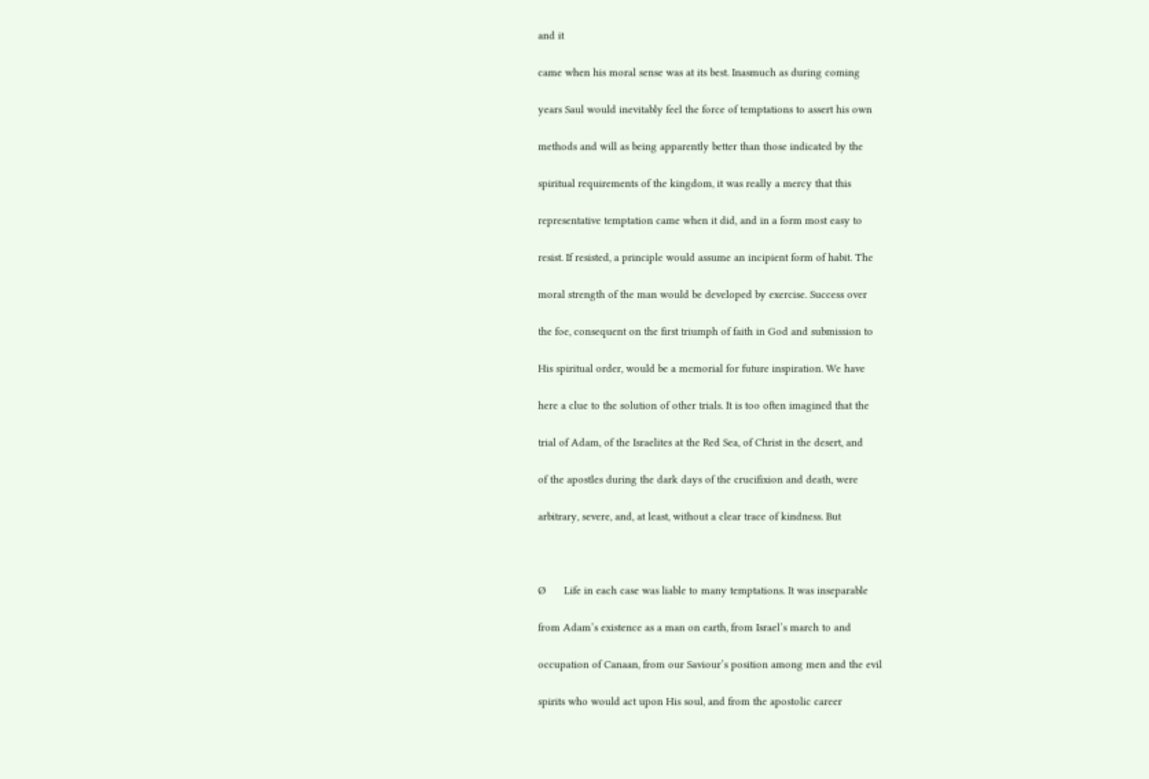and it

came when his moral sense was at its best. Inasmuch as during coming

years Saul would inevitably feel the force of temptations to assert his own

methods and will as being apparently better than those indicated by the

spiritual requirements of the kingdom, it was really a mercy that this

representative temptation came when it did, and in a form most easy to

resist. If resisted, a principle would assume an incipient form of habit. The

moral strength of the man would be developed by exercise. Success over

the foe, consequent on the first triumph of faith in God and submission to

His spiritual order, would be a memorial for future inspiration. We have

here a clue to the solution of other trials. It is too often imagined that the

trial of Adam, of the Israelites at the Red Sea, of Christ in the desert, and

of the apostles during the dark days of the crucifixion and death, were

arbitrary, severe, and, at least, without a clear trace of kindness. But



Ø      Life in each case was liable to many temptations. It was inseparable

from Adam’s existence as a man on earth, from Israel’s march to and

occupation of Canaan, from our Saviour’s position among men and the evil

spirits who would act upon His soul, and from the apostolic career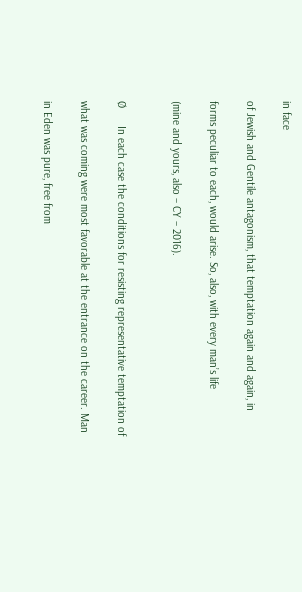in face

of Jewish and Gentile antagonism, that temptation again and again, in

forms peculiar to each, would arise. So, also, with every man’s life

(mine and yours, also – CY – 2016).


Ø      In each case the conditions for resisting representative temptation of

what was coming were most favorable at the entrance on the career. Man

in Eden was pure, free from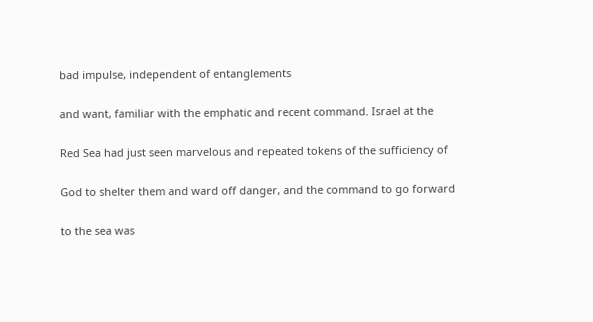bad impulse, independent of entanglements

and want, familiar with the emphatic and recent command. Israel at the

Red Sea had just seen marvelous and repeated tokens of the sufficiency of

God to shelter them and ward off danger, and the command to go forward

to the sea was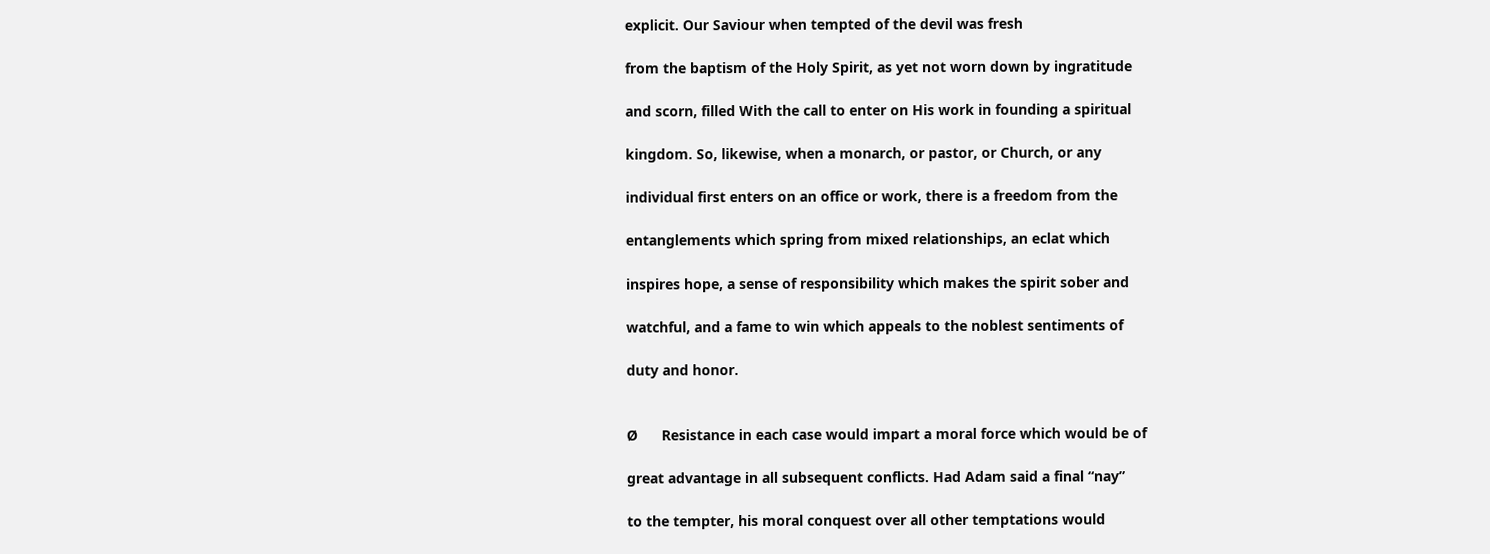explicit. Our Saviour when tempted of the devil was fresh

from the baptism of the Holy Spirit, as yet not worn down by ingratitude

and scorn, filled With the call to enter on His work in founding a spiritual

kingdom. So, likewise, when a monarch, or pastor, or Church, or any

individual first enters on an office or work, there is a freedom from the

entanglements which spring from mixed relationships, an eclat which

inspires hope, a sense of responsibility which makes the spirit sober and

watchful, and a fame to win which appeals to the noblest sentiments of

duty and honor.


Ø      Resistance in each case would impart a moral force which would be of

great advantage in all subsequent conflicts. Had Adam said a final “nay”

to the tempter, his moral conquest over all other temptations would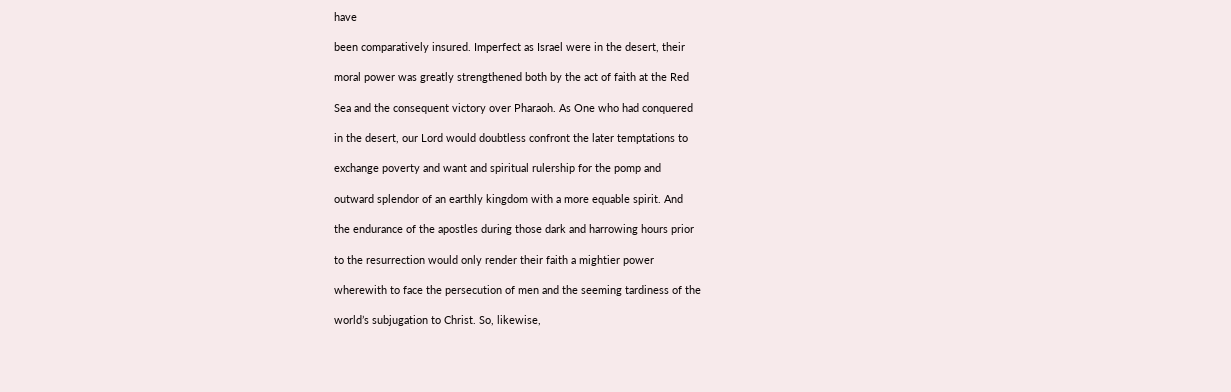have

been comparatively insured. Imperfect as Israel were in the desert, their

moral power was greatly strengthened both by the act of faith at the Red

Sea and the consequent victory over Pharaoh. As One who had conquered

in the desert, our Lord would doubtless confront the later temptations to

exchange poverty and want and spiritual rulership for the pomp and

outward splendor of an earthly kingdom with a more equable spirit. And

the endurance of the apostles during those dark and harrowing hours prior

to the resurrection would only render their faith a mightier power

wherewith to face the persecution of men and the seeming tardiness of the

world’s subjugation to Christ. So, likewise,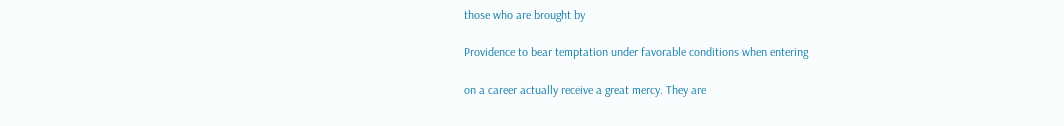those who are brought by

Providence to bear temptation under favorable conditions when entering

on a career actually receive a great mercy. They are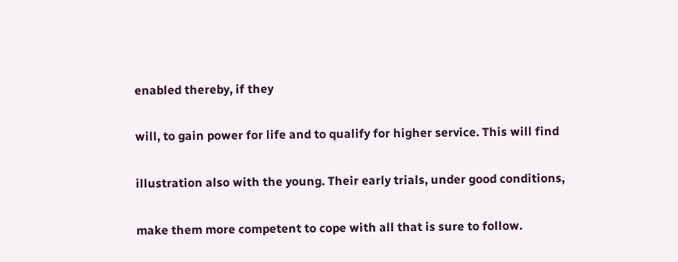enabled thereby, if they

will, to gain power for life and to qualify for higher service. This will find

illustration also with the young. Their early trials, under good conditions,

make them more competent to cope with all that is sure to follow.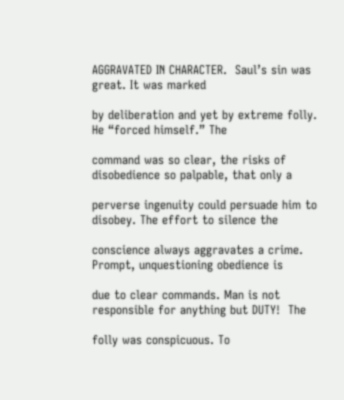AGGRAVATED IN CHARACTER.  Saul’s sin was great. It was marked

by deliberation and yet by extreme folly. He “forced himself.” The

command was so clear, the risks of disobedience so palpable, that only a

perverse ingenuity could persuade him to disobey. The effort to silence the

conscience always aggravates a crime. Prompt, unquestioning obedience is

due to clear commands. Man is not responsible for anything but DUTY!  The

folly was conspicuous. To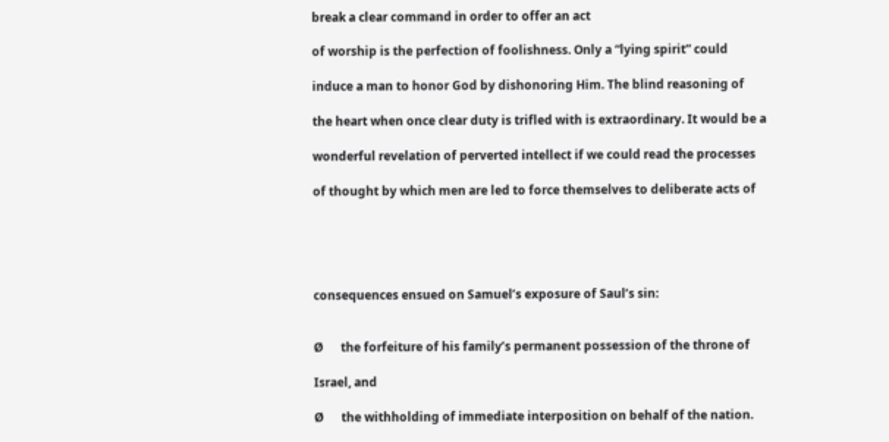break a clear command in order to offer an act

of worship is the perfection of foolishness. Only a “lying spirit” could

induce a man to honor God by dishonoring Him. The blind reasoning of

the heart when once clear duty is trifled with is extraordinary. It would be a

wonderful revelation of perverted intellect if we could read the processes

of thought by which men are led to force themselves to deliberate acts of





consequences ensued on Samuel’s exposure of Saul’s sin:


Ø      the forfeiture of his family’s permanent possession of the throne of

Israel, and

Ø      the withholding of immediate interposition on behalf of the nation.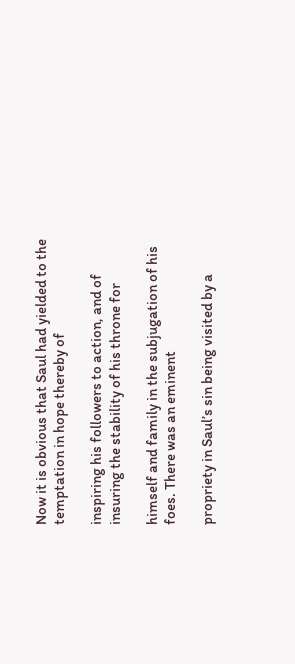Now it is obvious that Saul had yielded to the temptation in hope thereby of

inspiring his followers to action, and of insuring the stability of his throne for

himself and family in the subjugation of his foes. There was an eminent

propriety in Saul’s sin being visited by a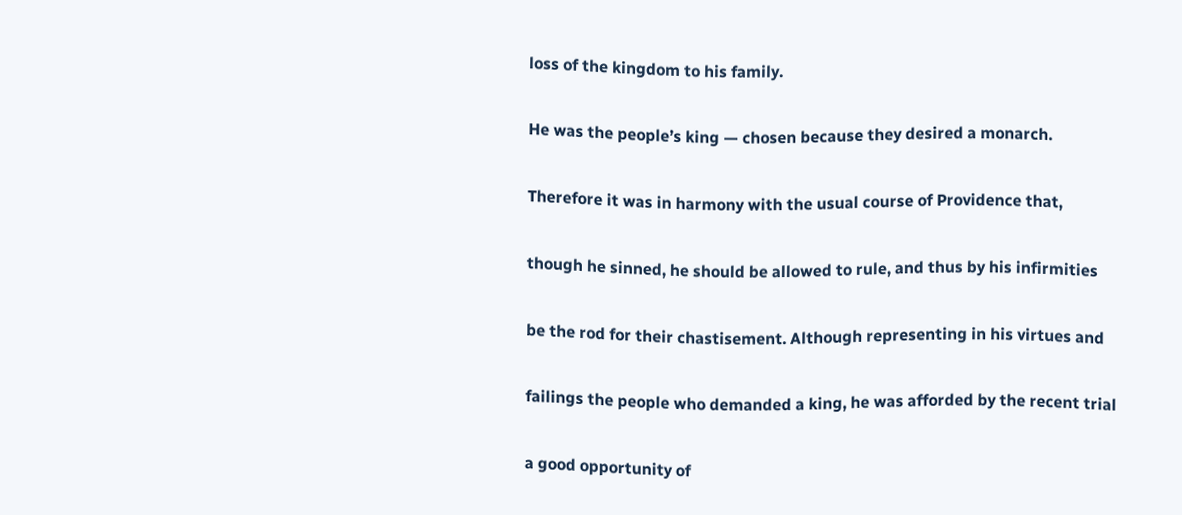loss of the kingdom to his family.

He was the people’s king — chosen because they desired a monarch.

Therefore it was in harmony with the usual course of Providence that,

though he sinned, he should be allowed to rule, and thus by his infirmities

be the rod for their chastisement. Although representing in his virtues and

failings the people who demanded a king, he was afforded by the recent trial

a good opportunity of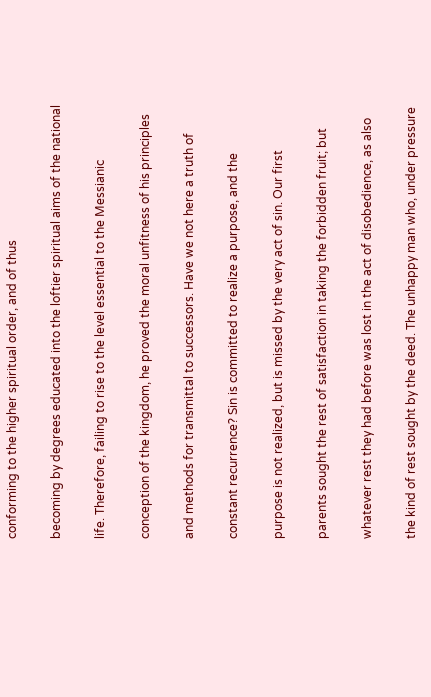conforming to the higher spiritual order, and of thus

becoming by degrees educated into the loftier spiritual aims of the national

life. Therefore, failing to rise to the level essential to the Messianic

conception of the kingdom, he proved the moral unfitness of his principles

and methods for transmittal to successors. Have we not here a truth of

constant recurrence? Sin is committed to realize a purpose, and the

purpose is not realized, but is missed by the very act of sin. Our first

parents sought the rest of satisfaction in taking the forbidden fruit; but

whatever rest they had before was lost in the act of disobedience, as also

the kind of rest sought by the deed. The unhappy man who, under pressure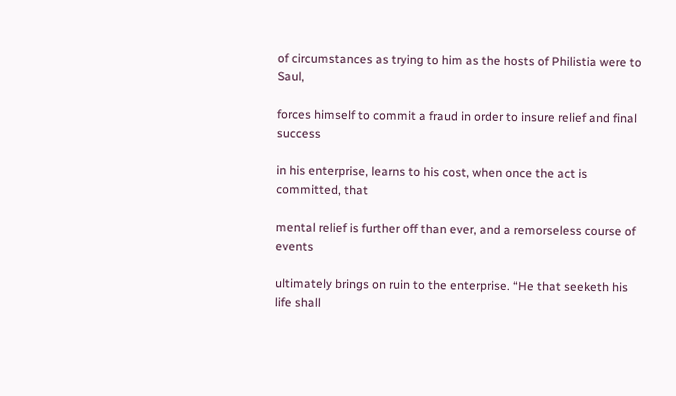of circumstances as trying to him as the hosts of Philistia were to Saul,

forces himself to commit a fraud in order to insure relief and final success

in his enterprise, learns to his cost, when once the act is committed, that

mental relief is further off than ever, and a remorseless course of events

ultimately brings on ruin to the enterprise. “He that seeketh his life shall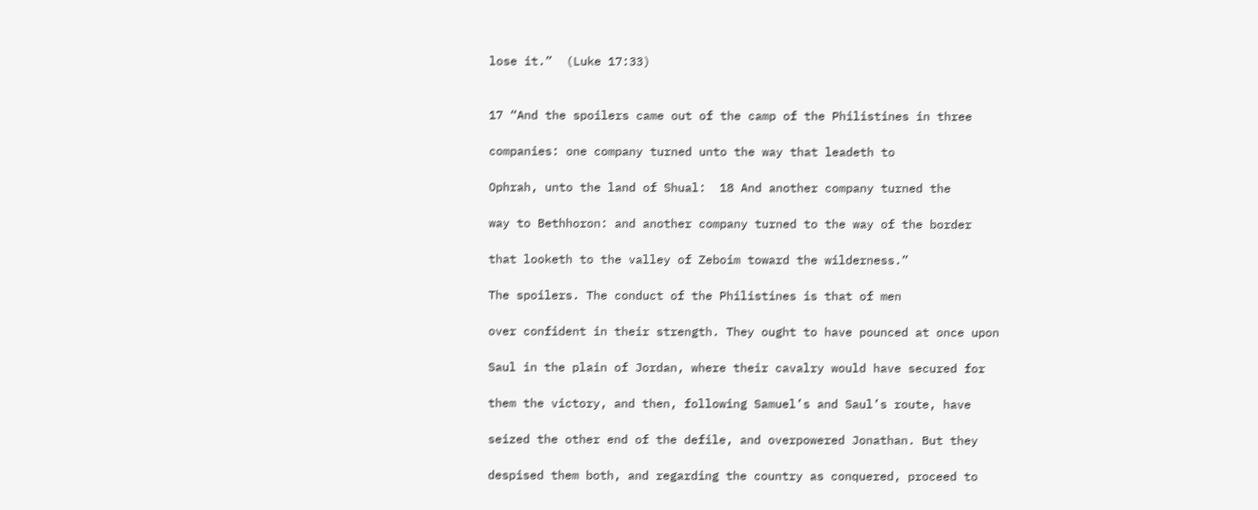lose it.”  (Luke 17:33)


17 “And the spoilers came out of the camp of the Philistines in three

companies: one company turned unto the way that leadeth to

Ophrah, unto the land of Shual:  18 And another company turned the

way to Bethhoron: and another company turned to the way of the border

that looketh to the valley of Zeboim toward the wilderness.”

The spoilers. The conduct of the Philistines is that of men

over confident in their strength. They ought to have pounced at once upon

Saul in the plain of Jordan, where their cavalry would have secured for

them the victory, and then, following Samuel’s and Saul’s route, have

seized the other end of the defile, and overpowered Jonathan. But they

despised them both, and regarding the country as conquered, proceed to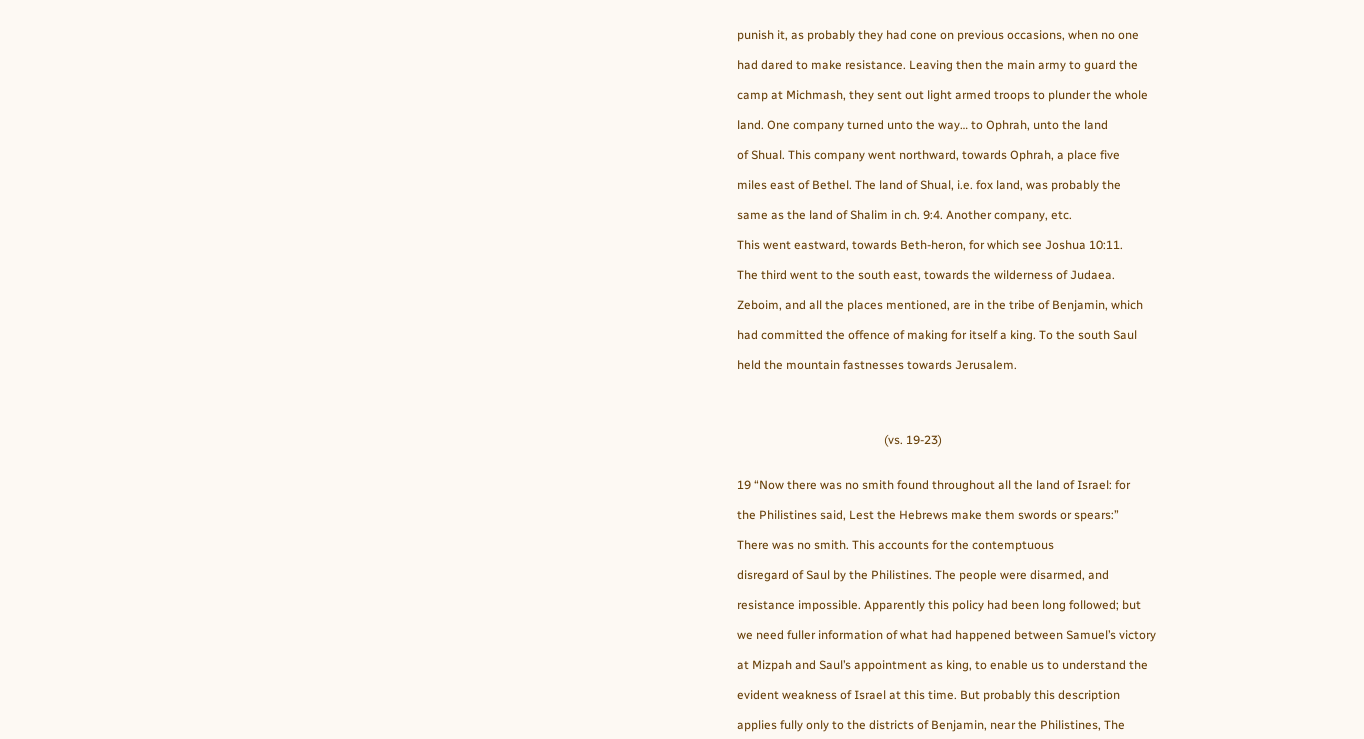punish it, as probably they had cone on previous occasions, when no one

had dared to make resistance. Leaving then the main army to guard the

camp at Michmash, they sent out light armed troops to plunder the whole

land. One company turned unto the way… to Ophrah, unto the land

of Shual. This company went northward, towards Ophrah, a place five

miles east of Bethel. The land of Shual, i.e. fox land, was probably the

same as the land of Shalim in ch. 9:4. Another company, etc.

This went eastward, towards Beth-heron, for which see Joshua 10:11.

The third went to the south east, towards the wilderness of Judaea.

Zeboim, and all the places mentioned, are in the tribe of Benjamin, which

had committed the offence of making for itself a king. To the south Saul

held the mountain fastnesses towards Jerusalem.




                                                 (vs. 19-23)


19 “Now there was no smith found throughout all the land of Israel: for

the Philistines said, Lest the Hebrews make them swords or spears:”

There was no smith. This accounts for the contemptuous

disregard of Saul by the Philistines. The people were disarmed, and

resistance impossible. Apparently this policy had been long followed; but

we need fuller information of what had happened between Samuel’s victory

at Mizpah and Saul’s appointment as king, to enable us to understand the

evident weakness of Israel at this time. But probably this description

applies fully only to the districts of Benjamin, near the Philistines, The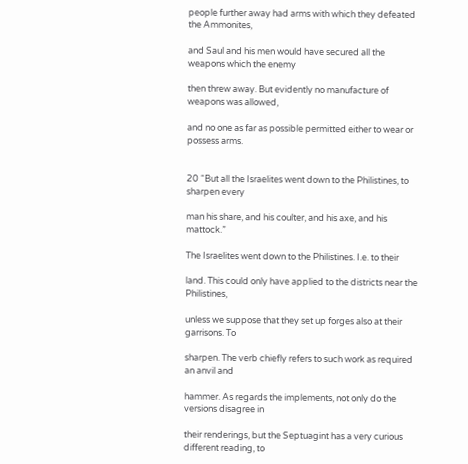people further away had arms with which they defeated the Ammonites,

and Saul and his men would have secured all the weapons which the enemy

then threw away. But evidently no manufacture of weapons was allowed,

and no one as far as possible permitted either to wear or possess arms.


20 “But all the Israelites went down to the Philistines, to sharpen every

man his share, and his coulter, and his axe, and his mattock.”

The Israelites went down to the Philistines. I.e. to their

land. This could only have applied to the districts near the Philistines,

unless we suppose that they set up forges also at their garrisons. To

sharpen. The verb chiefly refers to such work as required an anvil and

hammer. As regards the implements, not only do the versions disagree in

their renderings, but the Septuagint has a very curious different reading, to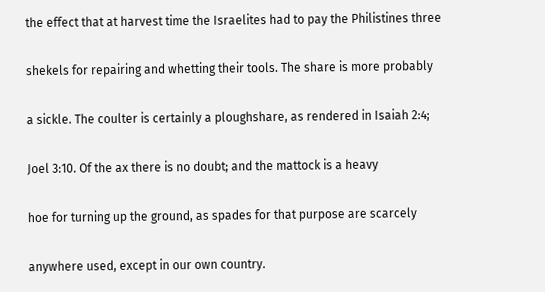the effect that at harvest time the Israelites had to pay the Philistines three

shekels for repairing and whetting their tools. The share is more probably

a sickle. The coulter is certainly a ploughshare, as rendered in Isaiah 2:4;

Joel 3:10. Of the ax there is no doubt; and the mattock is a heavy

hoe for turning up the ground, as spades for that purpose are scarcely

anywhere used, except in our own country.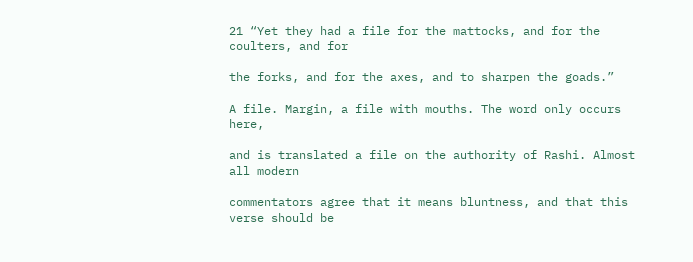21 “Yet they had a file for the mattocks, and for the coulters, and for

the forks, and for the axes, and to sharpen the goads.”

A file. Margin, a file with mouths. The word only occurs here,

and is translated a file on the authority of Rashi. Almost all modern

commentators agree that it means bluntness, and that this verse should be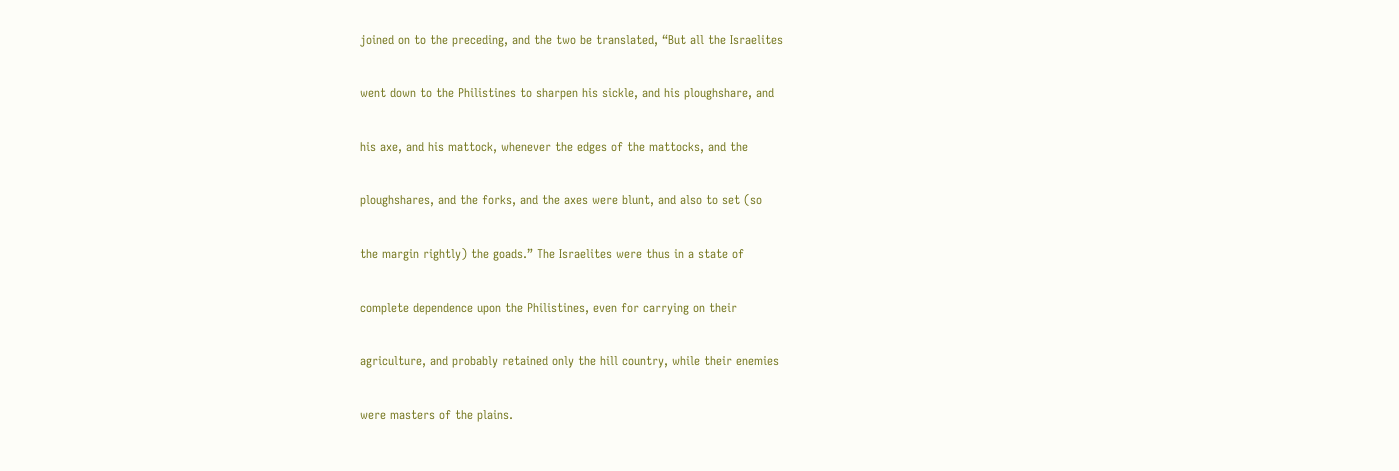joined on to the preceding, and the two be translated, “But all the Israelites

went down to the Philistines to sharpen his sickle, and his ploughshare, and

his axe, and his mattock, whenever the edges of the mattocks, and the

ploughshares, and the forks, and the axes were blunt, and also to set (so

the margin rightly) the goads.” The Israelites were thus in a state of

complete dependence upon the Philistines, even for carrying on their

agriculture, and probably retained only the hill country, while their enemies

were masters of the plains.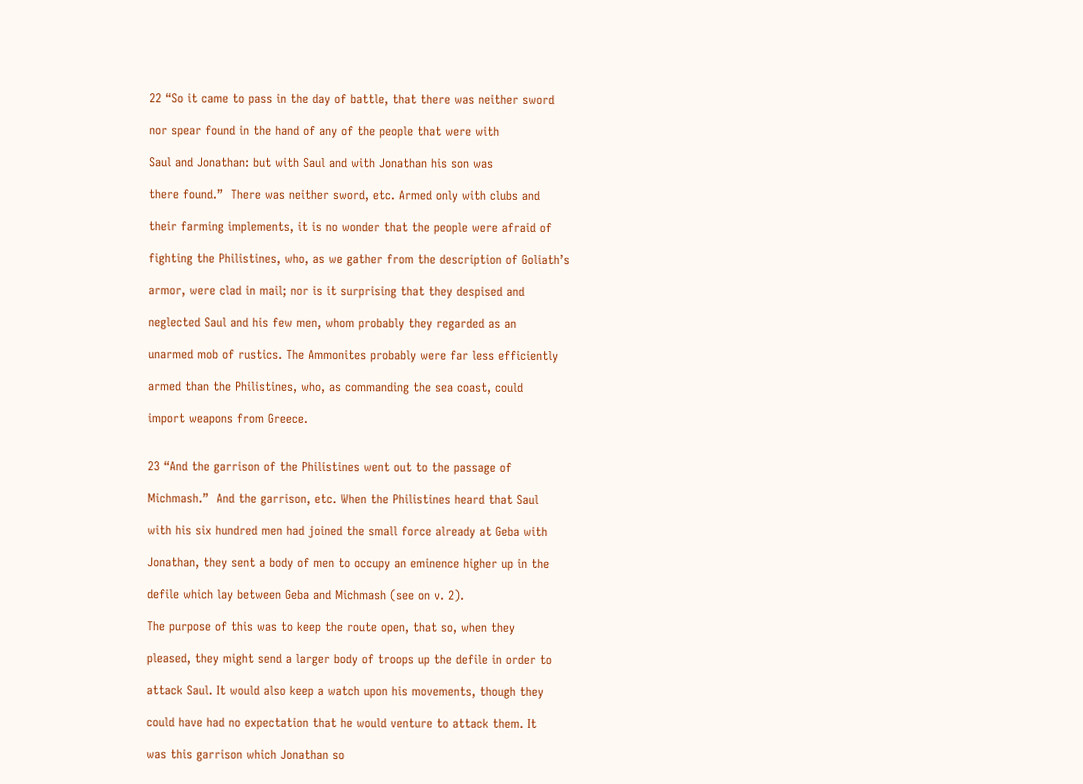22 “So it came to pass in the day of battle, that there was neither sword

nor spear found in the hand of any of the people that were with

Saul and Jonathan: but with Saul and with Jonathan his son was

there found.”  There was neither sword, etc. Armed only with clubs and

their farming implements, it is no wonder that the people were afraid of

fighting the Philistines, who, as we gather from the description of Goliath’s

armor, were clad in mail; nor is it surprising that they despised and

neglected Saul and his few men, whom probably they regarded as an

unarmed mob of rustics. The Ammonites probably were far less efficiently

armed than the Philistines, who, as commanding the sea coast, could

import weapons from Greece.


23 “And the garrison of the Philistines went out to the passage of

Michmash.”  And the garrison, etc. When the Philistines heard that Saul

with his six hundred men had joined the small force already at Geba with

Jonathan, they sent a body of men to occupy an eminence higher up in the

defile which lay between Geba and Michmash (see on v. 2).

The purpose of this was to keep the route open, that so, when they

pleased, they might send a larger body of troops up the defile in order to

attack Saul. It would also keep a watch upon his movements, though they

could have had no expectation that he would venture to attack them. It

was this garrison which Jonathan so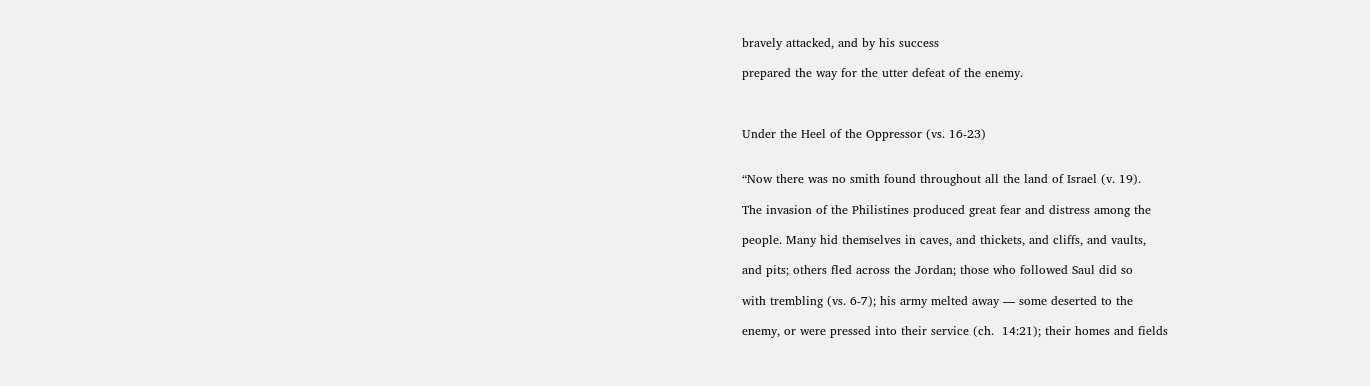bravely attacked, and by his success

prepared the way for the utter defeat of the enemy.



Under the Heel of the Oppressor (vs. 16-23)


“Now there was no smith found throughout all the land of Israel (v. 19).

The invasion of the Philistines produced great fear and distress among the

people. Many hid themselves in caves, and thickets, and cliffs, and vaults,

and pits; others fled across the Jordan; those who followed Saul did so

with trembling (vs. 6-7); his army melted away — some deserted to the

enemy, or were pressed into their service (ch.  14:21); their homes and fields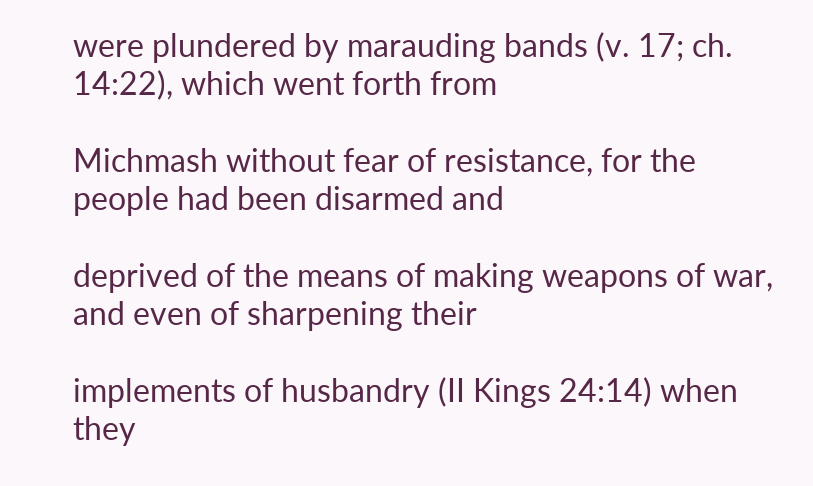were plundered by marauding bands (v. 17; ch. 14:22), which went forth from

Michmash without fear of resistance, for the people had been disarmed and

deprived of the means of making weapons of war, and even of sharpening their

implements of husbandry (II Kings 24:14) when they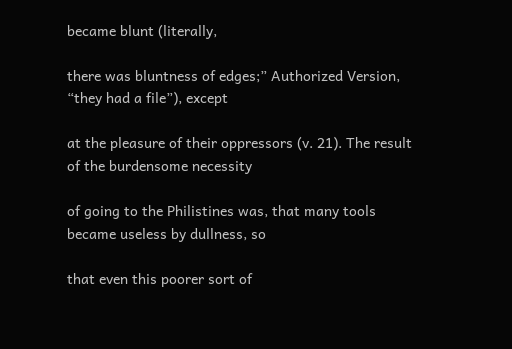became blunt (literally,

there was bluntness of edges;” Authorized Version, “they had a file”), except

at the pleasure of their oppressors (v. 21). The result of the burdensome necessity

of going to the Philistines was, that many tools became useless by dullness, so

that even this poorer sort of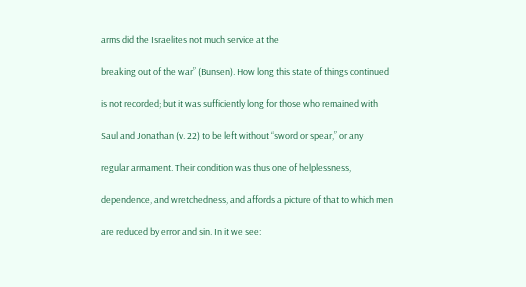arms did the Israelites not much service at the

breaking out of the war” (Bunsen). How long this state of things continued

is not recorded; but it was sufficiently long for those who remained with

Saul and Jonathan (v. 22) to be left without “sword or spear,” or any

regular armament. Their condition was thus one of helplessness,

dependence, and wretchedness, and affords a picture of that to which men

are reduced by error and sin. In it we see: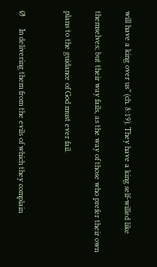will have a king over us” (ch. 8:19). They have a king self-willed like

themselves; but their way fails, as the way of those who prefer their own

plans to the guidance of God must ever fail.


Ø      In delivering them from the evils of which they complain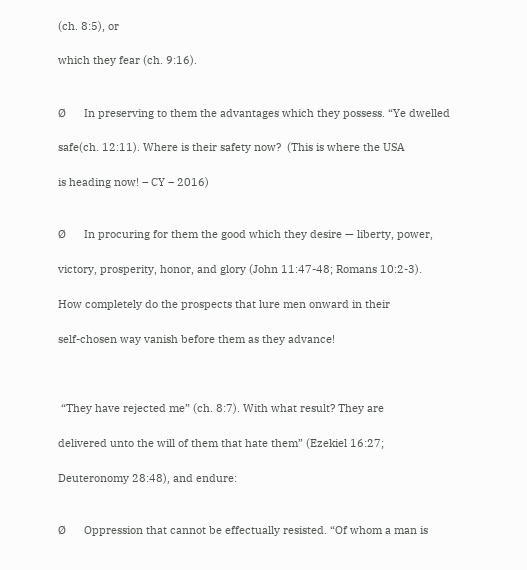(ch. 8:5), or

which they fear (ch. 9:16).


Ø      In preserving to them the advantages which they possess. “Ye dwelled

safe(ch. 12:11). Where is their safety now?  (This is where the USA

is heading now! – CY – 2016)


Ø      In procuring for them the good which they desire — liberty, power,

victory, prosperity, honor, and glory (John 11:47-48; Romans 10:2-3).

How completely do the prospects that lure men onward in their

self-chosen way vanish before them as they advance!



 “They have rejected me” (ch. 8:7). With what result? They are

delivered unto the will of them that hate them” (Ezekiel 16:27;

Deuteronomy 28:48), and endure:


Ø      Oppression that cannot be effectually resisted. “Of whom a man is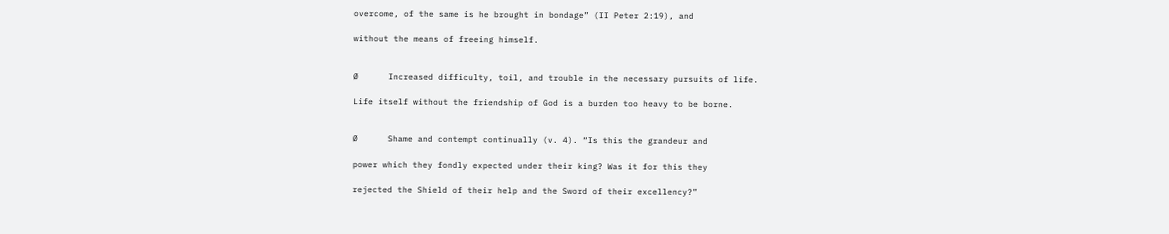overcome, of the same is he brought in bondage” (II Peter 2:19), and

without the means of freeing himself.


Ø      Increased difficulty, toil, and trouble in the necessary pursuits of life.

Life itself without the friendship of God is a burden too heavy to be borne.


Ø      Shame and contempt continually (v. 4). “Is this the grandeur and

power which they fondly expected under their king? Was it for this they

rejected the Shield of their help and the Sword of their excellency?”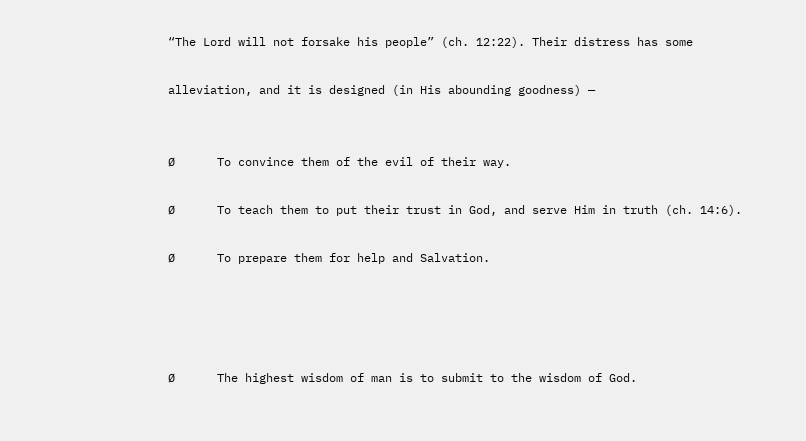“The Lord will not forsake his people” (ch. 12:22). Their distress has some

alleviation, and it is designed (in His abounding goodness) —


Ø      To convince them of the evil of their way.

Ø      To teach them to put their trust in God, and serve Him in truth (ch. 14:6).

Ø      To prepare them for help and Salvation.




Ø      The highest wisdom of man is to submit to the wisdom of God.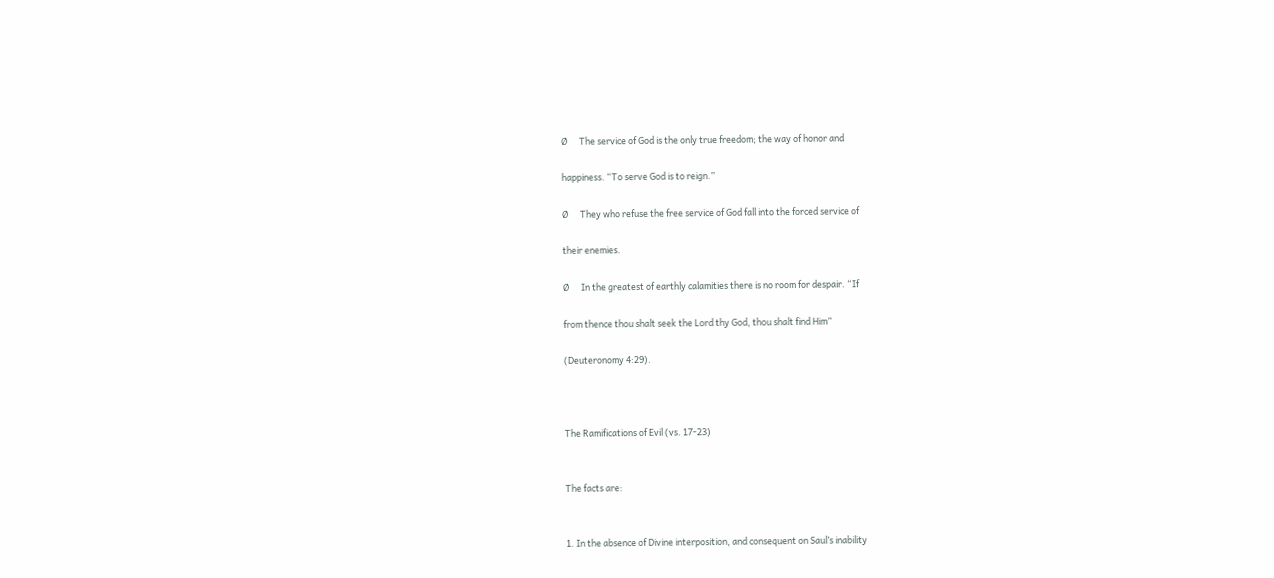Ø      The service of God is the only true freedom; the way of honor and

happiness. “To serve God is to reign.”

Ø      They who refuse the free service of God fall into the forced service of

their enemies.

Ø      In the greatest of earthly calamities there is no room for despair. “If

from thence thou shalt seek the Lord thy God, thou shalt find Him”

(Deuteronomy 4:29).



The Ramifications of Evil (vs. 17-23)


The facts are:


1. In the absence of Divine interposition, and consequent on Saul’s inability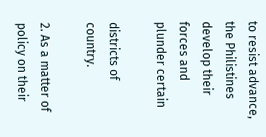to resist advance, the Philistines develop their forces and plunder certain

districts of country.

2. As a matter of policy on their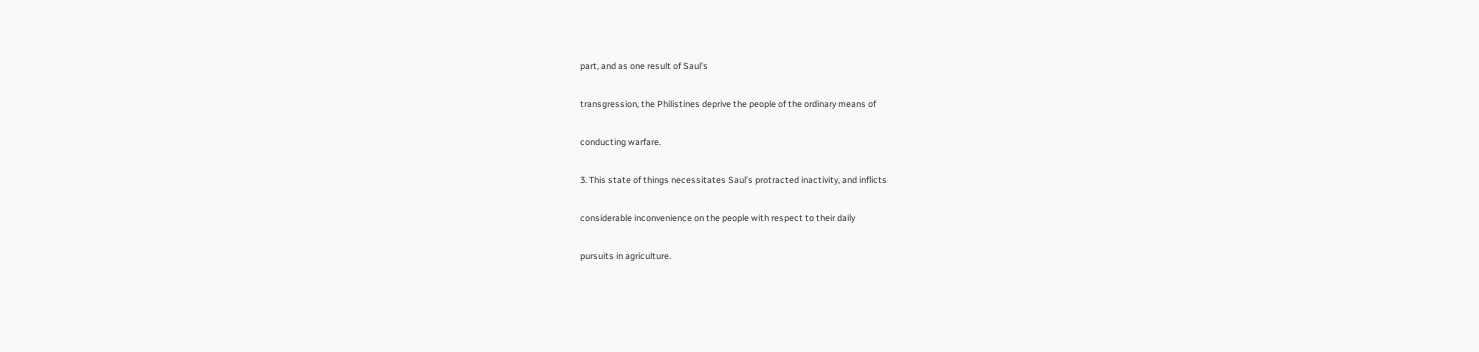part, and as one result of Saul’s

transgression, the Philistines deprive the people of the ordinary means of

conducting warfare.

3. This state of things necessitates Saul’s protracted inactivity, and inflicts

considerable inconvenience on the people with respect to their daily

pursuits in agriculture.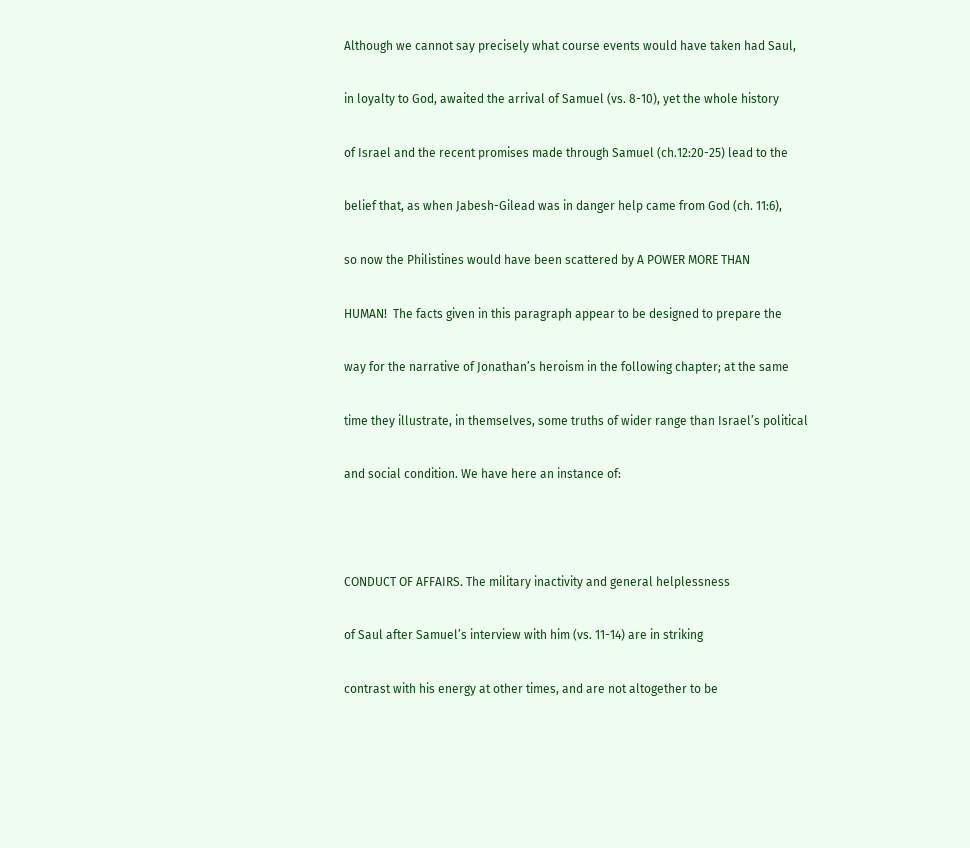Although we cannot say precisely what course events would have taken had Saul,

in loyalty to God, awaited the arrival of Samuel (vs. 8-10), yet the whole history

of Israel and the recent promises made through Samuel (ch.12:20-25) lead to the

belief that, as when Jabesh-Gilead was in danger help came from God (ch. 11:6),

so now the Philistines would have been scattered by A POWER MORE THAN

HUMAN!  The facts given in this paragraph appear to be designed to prepare the

way for the narrative of Jonathan’s heroism in the following chapter; at the same

time they illustrate, in themselves, some truths of wider range than Israel’s political

and social condition. We have here an instance of:



CONDUCT OF AFFAIRS. The military inactivity and general helplessness

of Saul after Samuel’s interview with him (vs. 11-14) are in striking

contrast with his energy at other times, and are not altogether to be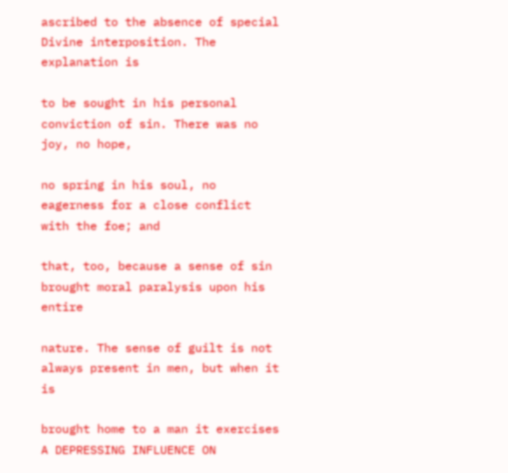ascribed to the absence of special Divine interposition. The explanation is

to be sought in his personal conviction of sin. There was no joy, no hope,

no spring in his soul, no eagerness for a close conflict with the foe; and

that, too, because a sense of sin brought moral paralysis upon his entire

nature. The sense of guilt is not always present in men, but when it is

brought home to a man it exercises A DEPRESSING INFLUENCE ON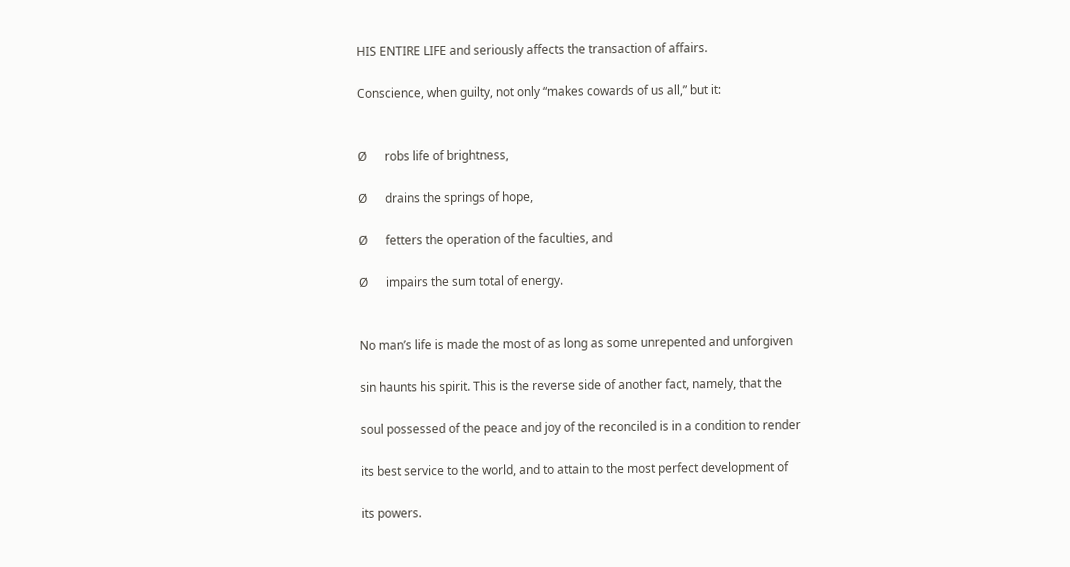HIS ENTIRE LIFE and seriously affects the transaction of affairs.

Conscience, when guilty, not only “makes cowards of us all,” but it:


Ø      robs life of brightness,

Ø      drains the springs of hope,

Ø      fetters the operation of the faculties, and

Ø      impairs the sum total of energy.


No man’s life is made the most of as long as some unrepented and unforgiven

sin haunts his spirit. This is the reverse side of another fact, namely, that the

soul possessed of the peace and joy of the reconciled is in a condition to render

its best service to the world, and to attain to the most perfect development of

its powers.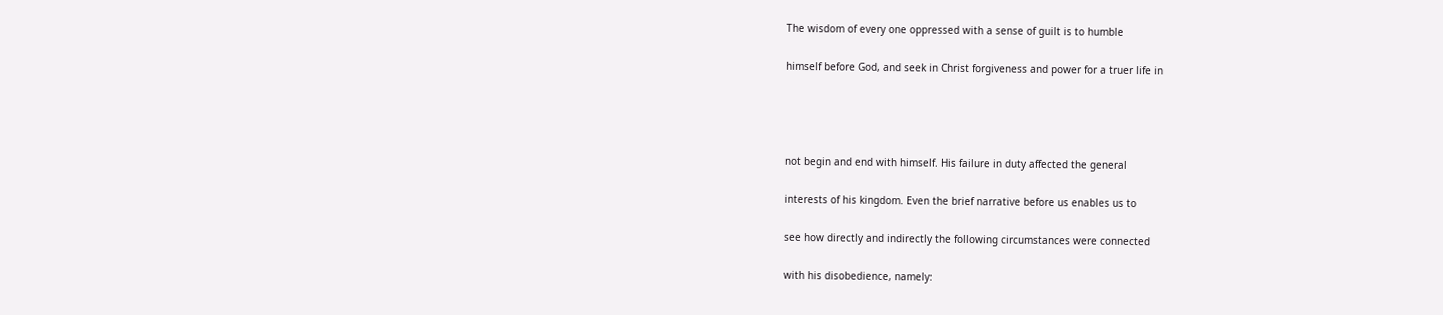The wisdom of every one oppressed with a sense of guilt is to humble

himself before God, and seek in Christ forgiveness and power for a truer life in




not begin and end with himself. His failure in duty affected the general

interests of his kingdom. Even the brief narrative before us enables us to

see how directly and indirectly the following circumstances were connected

with his disobedience, namely: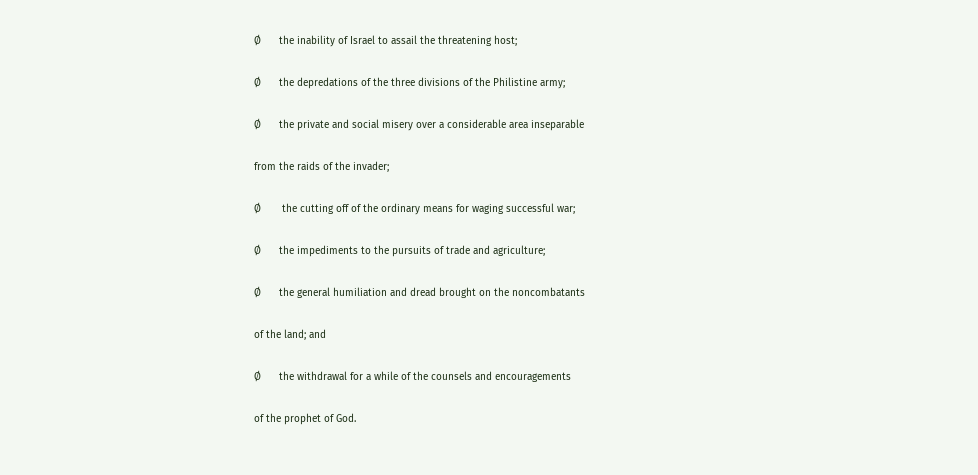Ø      the inability of Israel to assail the threatening host;

Ø      the depredations of the three divisions of the Philistine army;

Ø      the private and social misery over a considerable area inseparable

from the raids of the invader;

Ø       the cutting off of the ordinary means for waging successful war;

Ø      the impediments to the pursuits of trade and agriculture;

Ø      the general humiliation and dread brought on the noncombatants

of the land; and

Ø      the withdrawal for a while of the counsels and encouragements

of the prophet of God.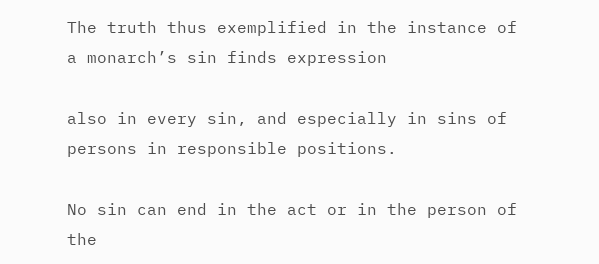The truth thus exemplified in the instance of a monarch’s sin finds expression

also in every sin, and especially in sins of persons in responsible positions.

No sin can end in the act or in the person of the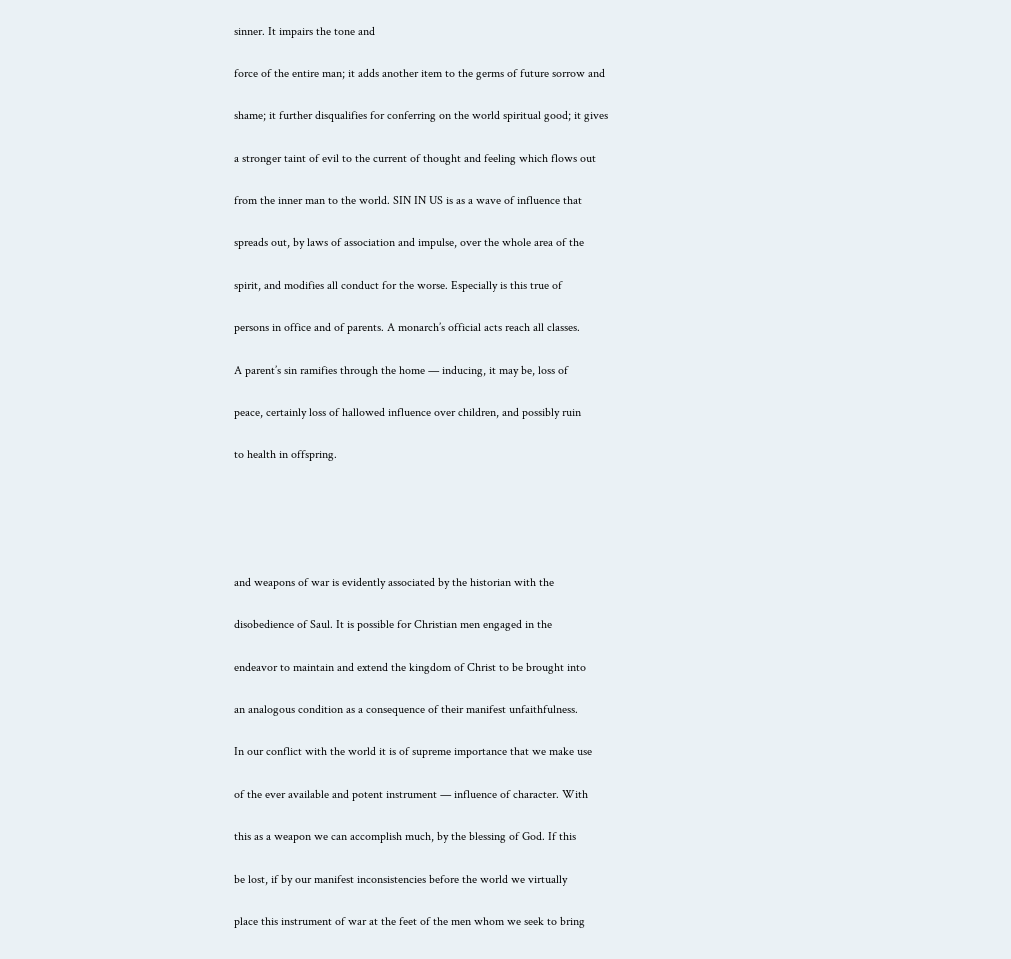sinner. It impairs the tone and

force of the entire man; it adds another item to the germs of future sorrow and

shame; it further disqualifies for conferring on the world spiritual good; it gives

a stronger taint of evil to the current of thought and feeling which flows out

from the inner man to the world. SIN IN US is as a wave of influence that

spreads out, by laws of association and impulse, over the whole area of the

spirit, and modifies all conduct for the worse. Especially is this true of

persons in office and of parents. A monarch’s official acts reach all classes.

A parent’s sin ramifies through the home — inducing, it may be, loss of

peace, certainly loss of hallowed influence over children, and possibly ruin

to health in offspring.





and weapons of war is evidently associated by the historian with the

disobedience of Saul. It is possible for Christian men engaged in the

endeavor to maintain and extend the kingdom of Christ to be brought into

an analogous condition as a consequence of their manifest unfaithfulness.

In our conflict with the world it is of supreme importance that we make use

of the ever available and potent instrument — influence of character. With

this as a weapon we can accomplish much, by the blessing of God. If this

be lost, if by our manifest inconsistencies before the world we virtually

place this instrument of war at the feet of the men whom we seek to bring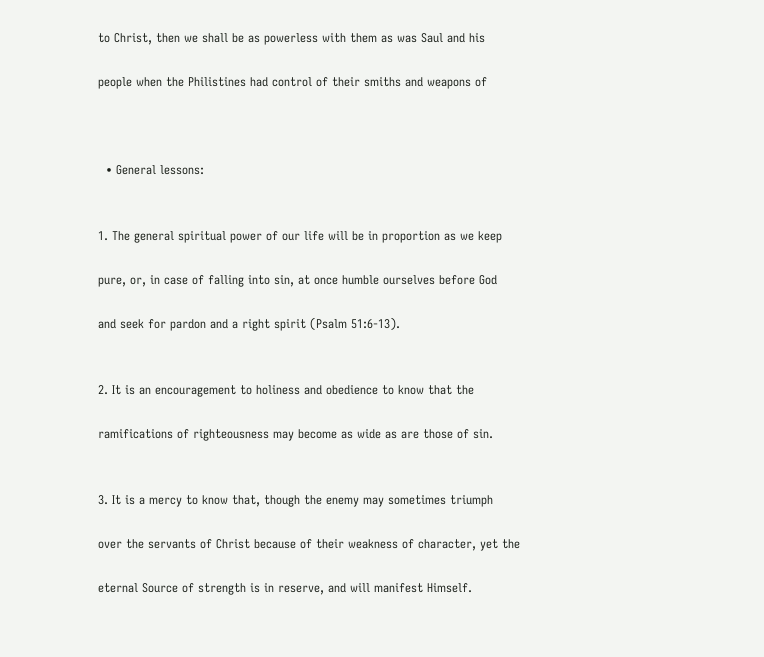to Christ, then we shall be as powerless with them as was Saul and his

people when the Philistines had control of their smiths and weapons of



  • General lessons:


1. The general spiritual power of our life will be in proportion as we keep

pure, or, in case of falling into sin, at once humble ourselves before God

and seek for pardon and a right spirit (Psalm 51:6-13).


2. It is an encouragement to holiness and obedience to know that the

ramifications of righteousness may become as wide as are those of sin.


3. It is a mercy to know that, though the enemy may sometimes triumph

over the servants of Christ because of their weakness of character, yet the

eternal Source of strength is in reserve, and will manifest Himself.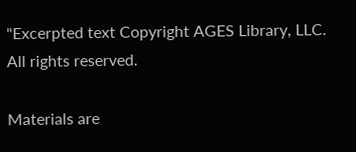"Excerpted text Copyright AGES Library, LLC. All rights reserved.

Materials are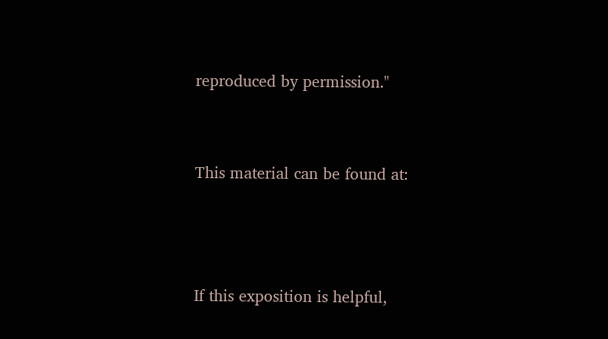reproduced by permission."


This material can be found at:



If this exposition is helpful,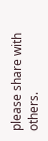please share with others.